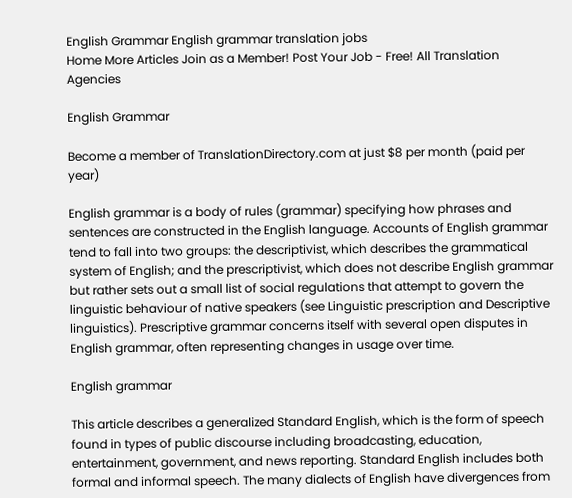English Grammar English grammar translation jobs
Home More Articles Join as a Member! Post Your Job - Free! All Translation Agencies

English Grammar

Become a member of TranslationDirectory.com at just $8 per month (paid per year)

English grammar is a body of rules (grammar) specifying how phrases and sentences are constructed in the English language. Accounts of English grammar tend to fall into two groups: the descriptivist, which describes the grammatical system of English; and the prescriptivist, which does not describe English grammar but rather sets out a small list of social regulations that attempt to govern the linguistic behaviour of native speakers (see Linguistic prescription and Descriptive linguistics). Prescriptive grammar concerns itself with several open disputes in English grammar, often representing changes in usage over time.

English grammar

This article describes a generalized Standard English, which is the form of speech found in types of public discourse including broadcasting, education, entertainment, government, and news reporting. Standard English includes both formal and informal speech. The many dialects of English have divergences from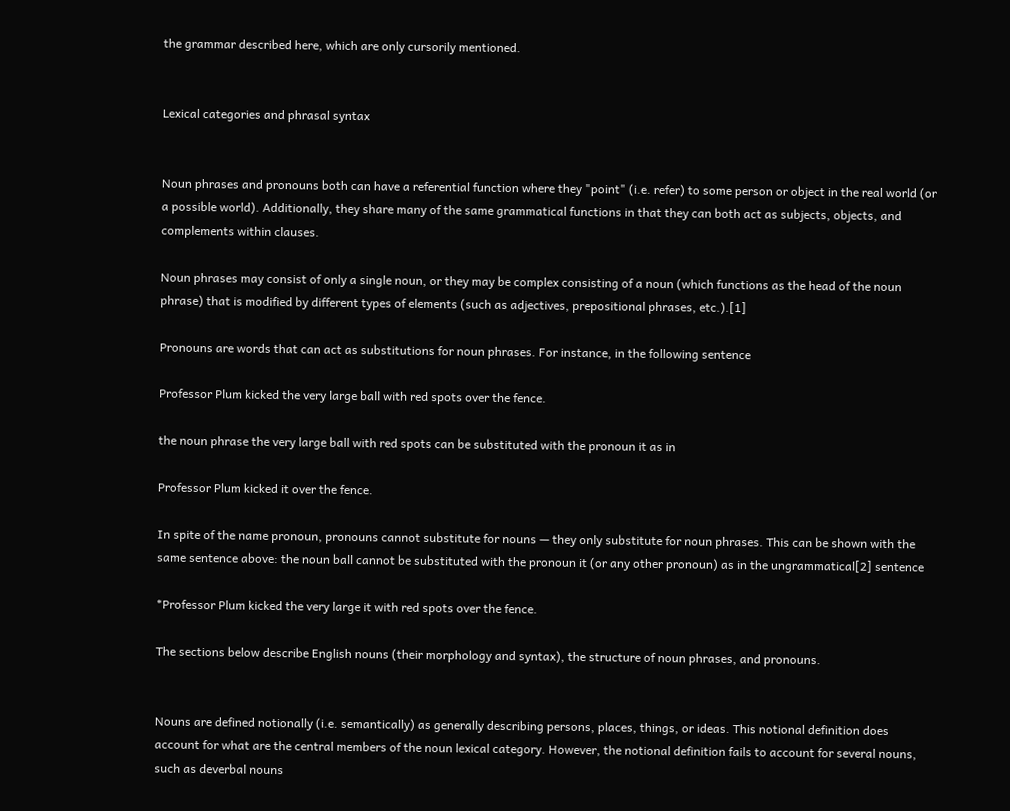the grammar described here, which are only cursorily mentioned.


Lexical categories and phrasal syntax


Noun phrases and pronouns both can have a referential function where they "point" (i.e. refer) to some person or object in the real world (or a possible world). Additionally, they share many of the same grammatical functions in that they can both act as subjects, objects, and complements within clauses.

Noun phrases may consist of only a single noun, or they may be complex consisting of a noun (which functions as the head of the noun phrase) that is modified by different types of elements (such as adjectives, prepositional phrases, etc.).[1]

Pronouns are words that can act as substitutions for noun phrases. For instance, in the following sentence

Professor Plum kicked the very large ball with red spots over the fence.

the noun phrase the very large ball with red spots can be substituted with the pronoun it as in

Professor Plum kicked it over the fence.

In spite of the name pronoun, pronouns cannot substitute for nouns — they only substitute for noun phrases. This can be shown with the same sentence above: the noun ball cannot be substituted with the pronoun it (or any other pronoun) as in the ungrammatical[2] sentence

*Professor Plum kicked the very large it with red spots over the fence.

The sections below describe English nouns (their morphology and syntax), the structure of noun phrases, and pronouns.


Nouns are defined notionally (i.e. semantically) as generally describing persons, places, things, or ideas. This notional definition does account for what are the central members of the noun lexical category. However, the notional definition fails to account for several nouns, such as deverbal nouns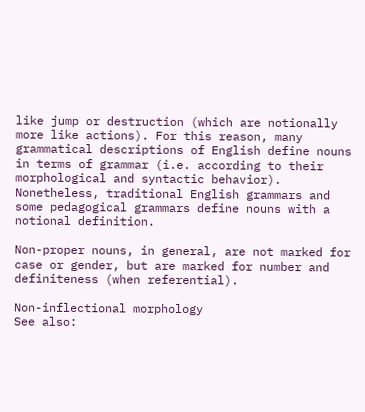like jump or destruction (which are notionally more like actions). For this reason, many grammatical descriptions of English define nouns in terms of grammar (i.e. according to their morphological and syntactic behavior). Nonetheless, traditional English grammars and some pedagogical grammars define nouns with a notional definition.

Non-proper nouns, in general, are not marked for case or gender, but are marked for number and definiteness (when referential).

Non-inflectional morphology
See also: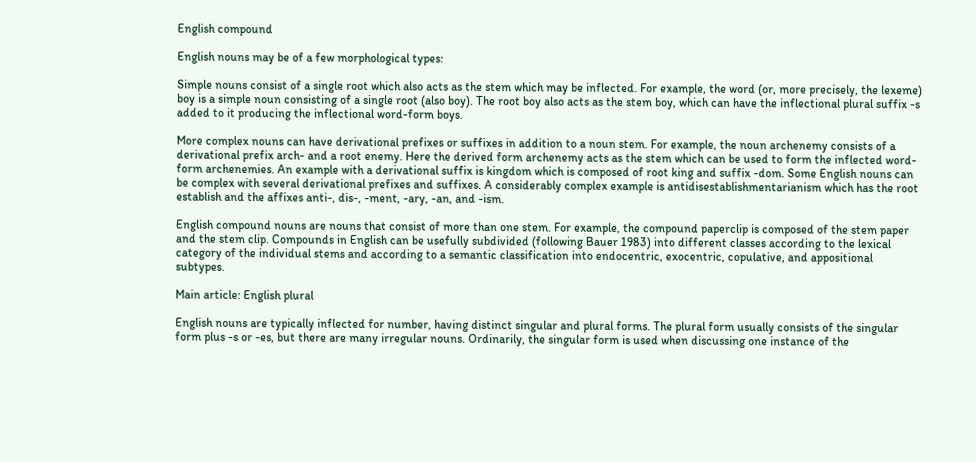English compound

English nouns may be of a few morphological types:

Simple nouns consist of a single root which also acts as the stem which may be inflected. For example, the word (or, more precisely, the lexeme) boy is a simple noun consisting of a single root (also boy). The root boy also acts as the stem boy, which can have the inflectional plural suffix -s added to it producing the inflectional word-form boys.

More complex nouns can have derivational prefixes or suffixes in addition to a noun stem. For example, the noun archenemy consists of a derivational prefix arch- and a root enemy. Here the derived form archenemy acts as the stem which can be used to form the inflected word-form archenemies. An example with a derivational suffix is kingdom which is composed of root king and suffix -dom. Some English nouns can be complex with several derivational prefixes and suffixes. A considerably complex example is antidisestablishmentarianism which has the root establish and the affixes anti-, dis-, -ment, -ary, -an, and -ism.

English compound nouns are nouns that consist of more than one stem. For example, the compound paperclip is composed of the stem paper and the stem clip. Compounds in English can be usefully subdivided (following Bauer 1983) into different classes according to the lexical category of the individual stems and according to a semantic classification into endocentric, exocentric, copulative, and appositional subtypes.

Main article: English plural

English nouns are typically inflected for number, having distinct singular and plural forms. The plural form usually consists of the singular form plus -s or -es, but there are many irregular nouns. Ordinarily, the singular form is used when discussing one instance of the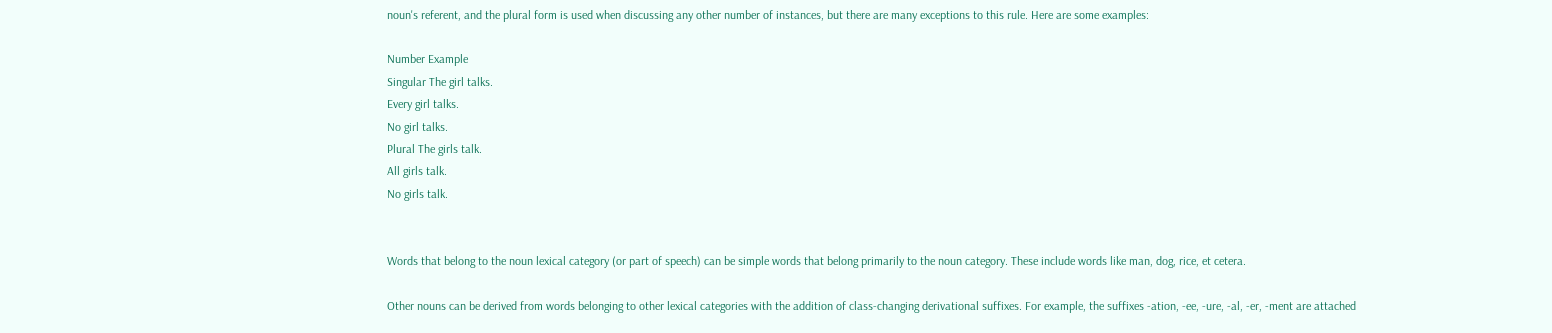noun's referent, and the plural form is used when discussing any other number of instances, but there are many exceptions to this rule. Here are some examples:

Number Example
Singular The girl talks.
Every girl talks.
No girl talks.
Plural The girls talk.
All girls talk.
No girls talk.


Words that belong to the noun lexical category (or part of speech) can be simple words that belong primarily to the noun category. These include words like man, dog, rice, et cetera.

Other nouns can be derived from words belonging to other lexical categories with the addition of class-changing derivational suffixes. For example, the suffixes -ation, -ee, -ure, -al, -er, -ment are attached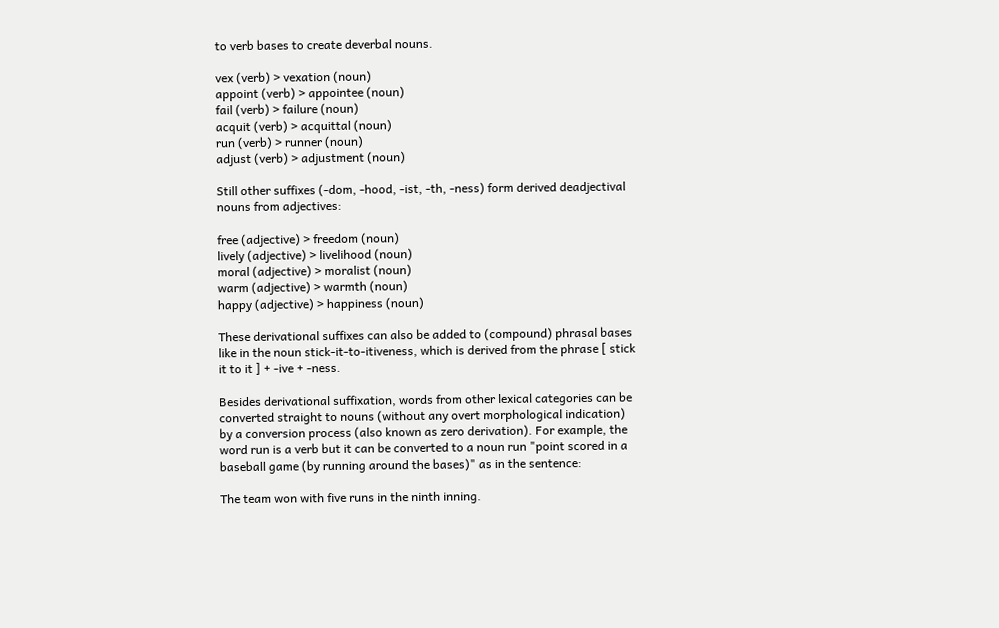to verb bases to create deverbal nouns.

vex (verb) > vexation (noun)
appoint (verb) > appointee (noun)
fail (verb) > failure (noun)
acquit (verb) > acquittal (noun)
run (verb) > runner (noun)
adjust (verb) > adjustment (noun)

Still other suffixes (-dom, -hood, -ist, -th, -ness) form derived deadjectival nouns from adjectives:

free (adjective) > freedom (noun)
lively (adjective) > livelihood (noun)
moral (adjective) > moralist (noun)
warm (adjective) > warmth (noun)
happy (adjective) > happiness (noun)

These derivational suffixes can also be added to (compound) phrasal bases like in the noun stick-it-to-itiveness, which is derived from the phrase [ stick it to it ] + -ive + -ness.

Besides derivational suffixation, words from other lexical categories can be converted straight to nouns (without any overt morphological indication) by a conversion process (also known as zero derivation). For example, the word run is a verb but it can be converted to a noun run "point scored in a baseball game (by running around the bases)" as in the sentence:

The team won with five runs in the ninth inning.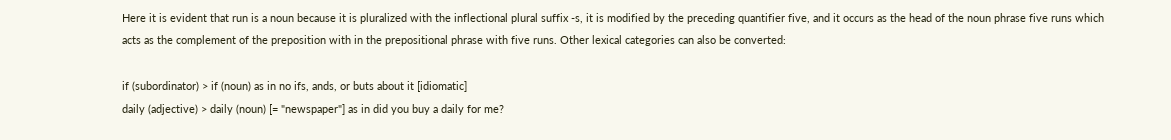Here it is evident that run is a noun because it is pluralized with the inflectional plural suffix -s, it is modified by the preceding quantifier five, and it occurs as the head of the noun phrase five runs which acts as the complement of the preposition with in the prepositional phrase with five runs. Other lexical categories can also be converted:

if (subordinator) > if (noun) as in no ifs, ands, or buts about it [idiomatic]
daily (adjective) > daily (noun) [= "newspaper"] as in did you buy a daily for me?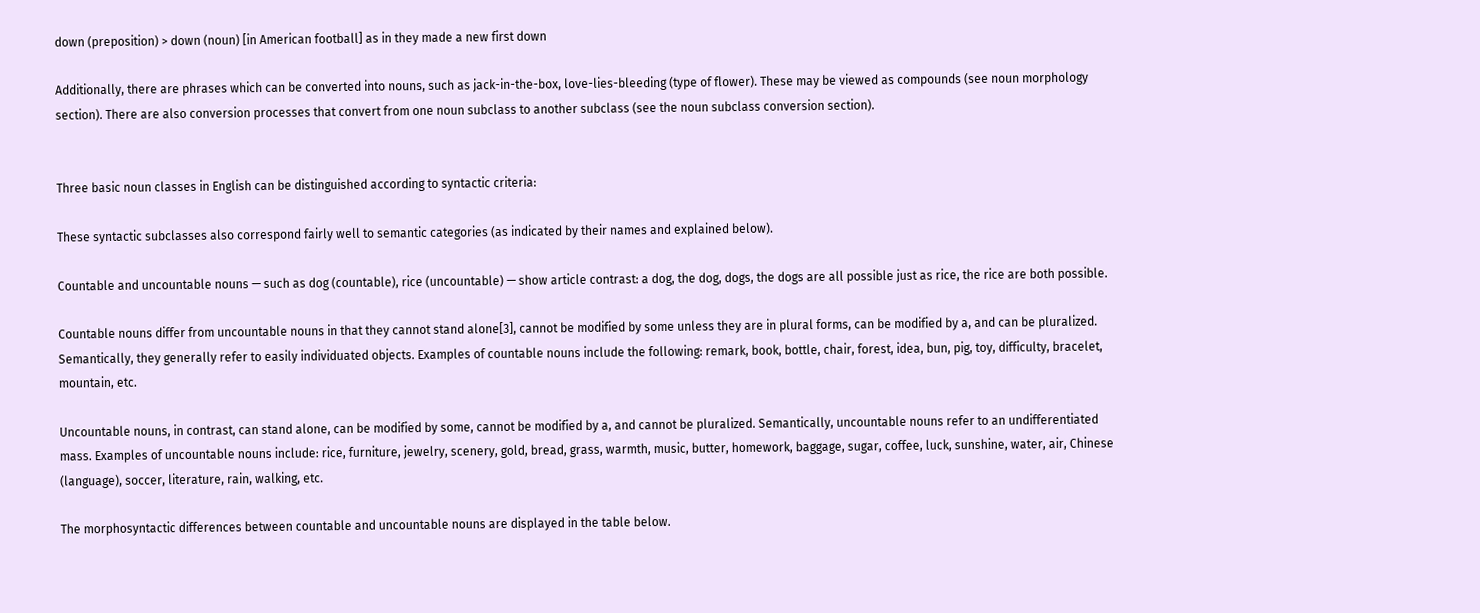down (preposition) > down (noun) [in American football] as in they made a new first down

Additionally, there are phrases which can be converted into nouns, such as jack-in-the-box, love-lies-bleeding (type of flower). These may be viewed as compounds (see noun morphology section). There are also conversion processes that convert from one noun subclass to another subclass (see the noun subclass conversion section).


Three basic noun classes in English can be distinguished according to syntactic criteria:

These syntactic subclasses also correspond fairly well to semantic categories (as indicated by their names and explained below).

Countable and uncountable nouns — such as dog (countable), rice (uncountable) — show article contrast: a dog, the dog, dogs, the dogs are all possible just as rice, the rice are both possible.

Countable nouns differ from uncountable nouns in that they cannot stand alone[3], cannot be modified by some unless they are in plural forms, can be modified by a, and can be pluralized. Semantically, they generally refer to easily individuated objects. Examples of countable nouns include the following: remark, book, bottle, chair, forest, idea, bun, pig, toy, difficulty, bracelet, mountain, etc.

Uncountable nouns, in contrast, can stand alone, can be modified by some, cannot be modified by a, and cannot be pluralized. Semantically, uncountable nouns refer to an undifferentiated mass. Examples of uncountable nouns include: rice, furniture, jewelry, scenery, gold, bread, grass, warmth, music, butter, homework, baggage, sugar, coffee, luck, sunshine, water, air, Chinese (language), soccer, literature, rain, walking, etc.

The morphosyntactic differences between countable and uncountable nouns are displayed in the table below.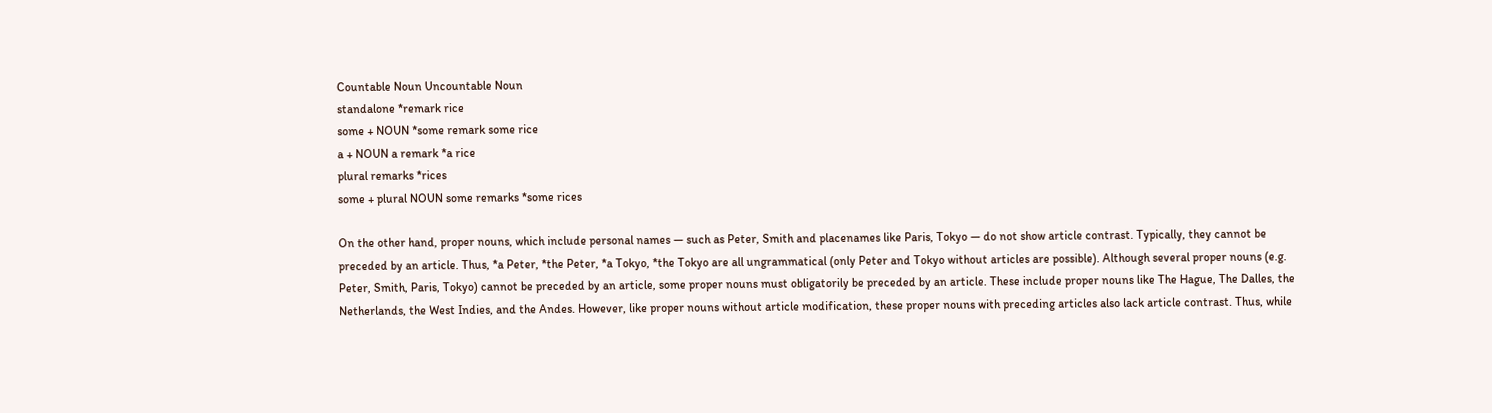Countable Noun Uncountable Noun
standalone *remark rice
some + NOUN *some remark some rice
a + NOUN a remark *a rice
plural remarks *rices
some + plural NOUN some remarks *some rices

On the other hand, proper nouns, which include personal names — such as Peter, Smith and placenames like Paris, Tokyo — do not show article contrast. Typically, they cannot be preceded by an article. Thus, *a Peter, *the Peter, *a Tokyo, *the Tokyo are all ungrammatical (only Peter and Tokyo without articles are possible). Although several proper nouns (e.g. Peter, Smith, Paris, Tokyo) cannot be preceded by an article, some proper nouns must obligatorily be preceded by an article. These include proper nouns like The Hague, The Dalles, the Netherlands, the West Indies, and the Andes. However, like proper nouns without article modification, these proper nouns with preceding articles also lack article contrast. Thus, while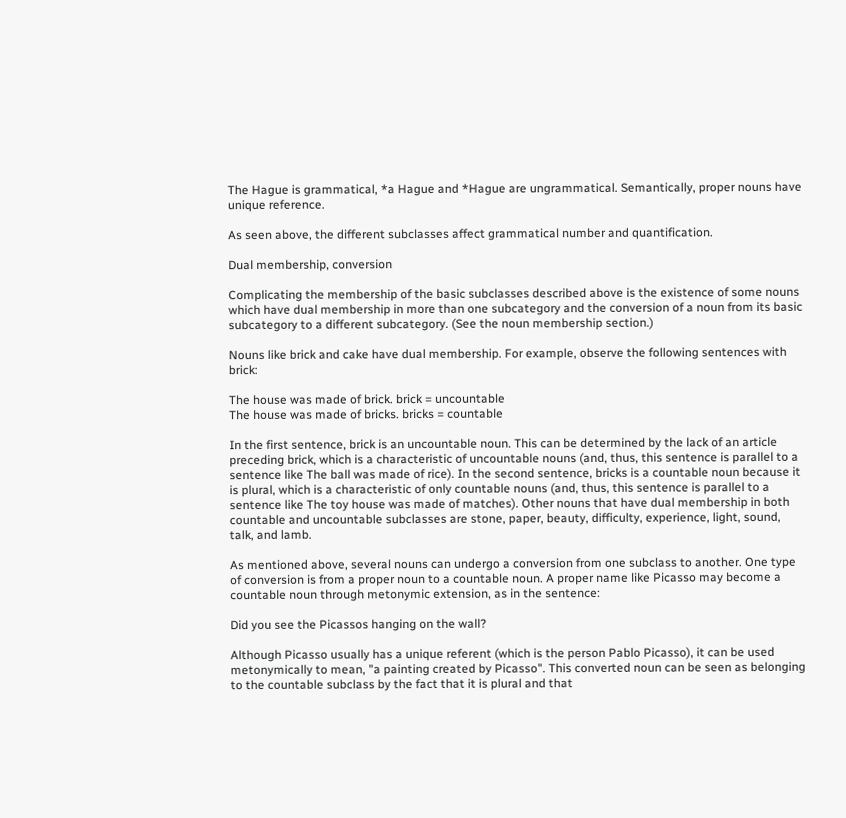The Hague is grammatical, *a Hague and *Hague are ungrammatical. Semantically, proper nouns have unique reference.

As seen above, the different subclasses affect grammatical number and quantification.

Dual membership, conversion

Complicating the membership of the basic subclasses described above is the existence of some nouns which have dual membership in more than one subcategory and the conversion of a noun from its basic subcategory to a different subcategory. (See the noun membership section.)

Nouns like brick and cake have dual membership. For example, observe the following sentences with brick:

The house was made of brick. brick = uncountable
The house was made of bricks. bricks = countable

In the first sentence, brick is an uncountable noun. This can be determined by the lack of an article preceding brick, which is a characteristic of uncountable nouns (and, thus, this sentence is parallel to a sentence like The ball was made of rice). In the second sentence, bricks is a countable noun because it is plural, which is a characteristic of only countable nouns (and, thus, this sentence is parallel to a sentence like The toy house was made of matches). Other nouns that have dual membership in both countable and uncountable subclasses are stone, paper, beauty, difficulty, experience, light, sound, talk, and lamb.

As mentioned above, several nouns can undergo a conversion from one subclass to another. One type of conversion is from a proper noun to a countable noun. A proper name like Picasso may become a countable noun through metonymic extension, as in the sentence:

Did you see the Picassos hanging on the wall?

Although Picasso usually has a unique referent (which is the person Pablo Picasso), it can be used metonymically to mean, "a painting created by Picasso". This converted noun can be seen as belonging to the countable subclass by the fact that it is plural and that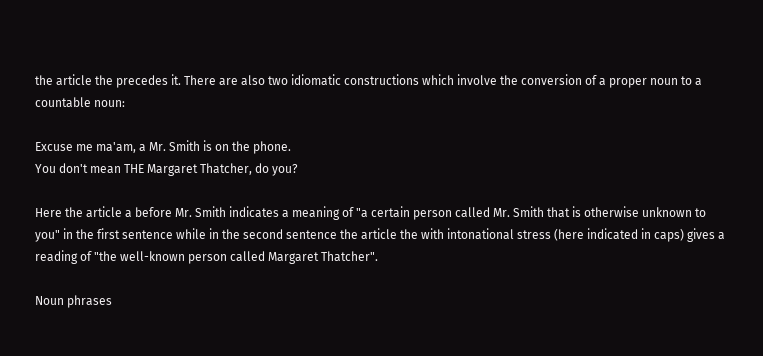the article the precedes it. There are also two idiomatic constructions which involve the conversion of a proper noun to a countable noun:

Excuse me ma'am, a Mr. Smith is on the phone.
You don't mean THE Margaret Thatcher, do you?

Here the article a before Mr. Smith indicates a meaning of "a certain person called Mr. Smith that is otherwise unknown to you" in the first sentence while in the second sentence the article the with intonational stress (here indicated in caps) gives a reading of "the well-known person called Margaret Thatcher".

Noun phrases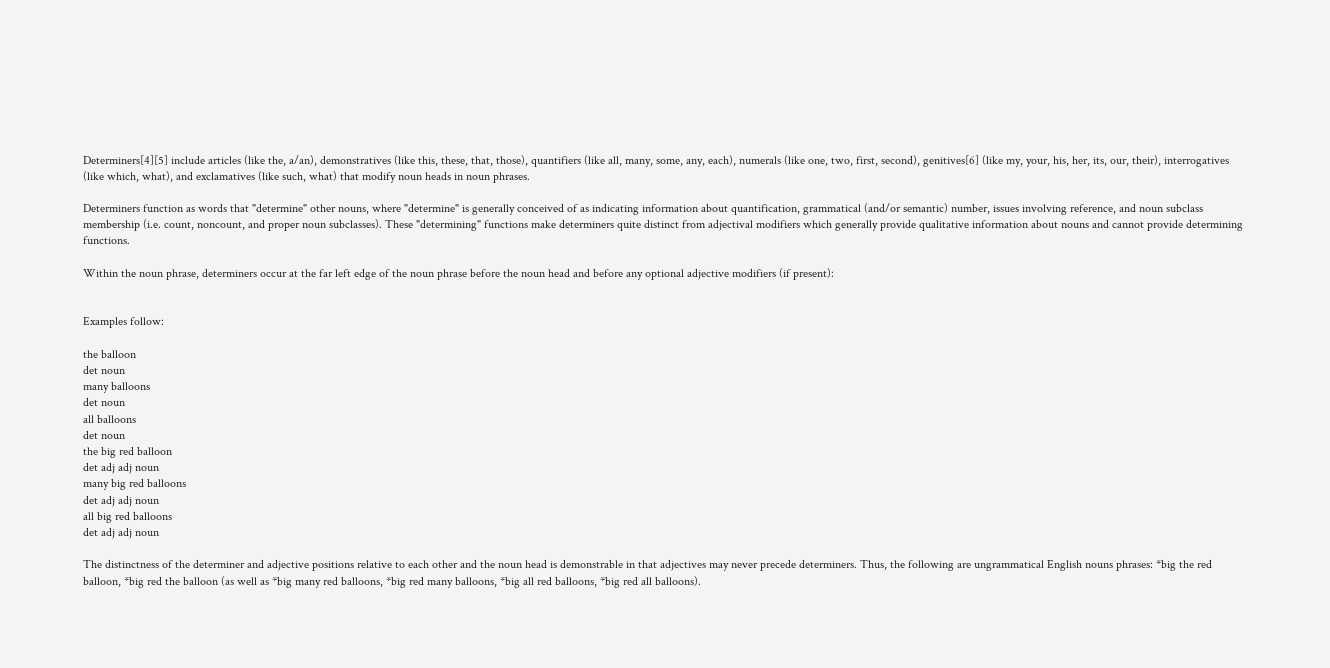Determiners[4][5] include articles (like the, a/an), demonstratives (like this, these, that, those), quantifiers (like all, many, some, any, each), numerals (like one, two, first, second), genitives[6] (like my, your, his, her, its, our, their), interrogatives (like which, what), and exclamatives (like such, what) that modify noun heads in noun phrases.

Determiners function as words that "determine" other nouns, where "determine" is generally conceived of as indicating information about quantification, grammatical (and/or semantic) number, issues involving reference, and noun subclass membership (i.e. count, noncount, and proper noun subclasses). These "determining" functions make determiners quite distinct from adjectival modifiers which generally provide qualitative information about nouns and cannot provide determining functions.

Within the noun phrase, determiners occur at the far left edge of the noun phrase before the noun head and before any optional adjective modifiers (if present):


Examples follow:

the balloon
det noun
many balloons
det noun
all balloons
det noun
the big red balloon
det adj adj noun
many big red balloons
det adj adj noun
all big red balloons
det adj adj noun

The distinctness of the determiner and adjective positions relative to each other and the noun head is demonstrable in that adjectives may never precede determiners. Thus, the following are ungrammatical English nouns phrases: *big the red balloon, *big red the balloon (as well as *big many red balloons, *big red many balloons, *big all red balloons, *big red all balloons).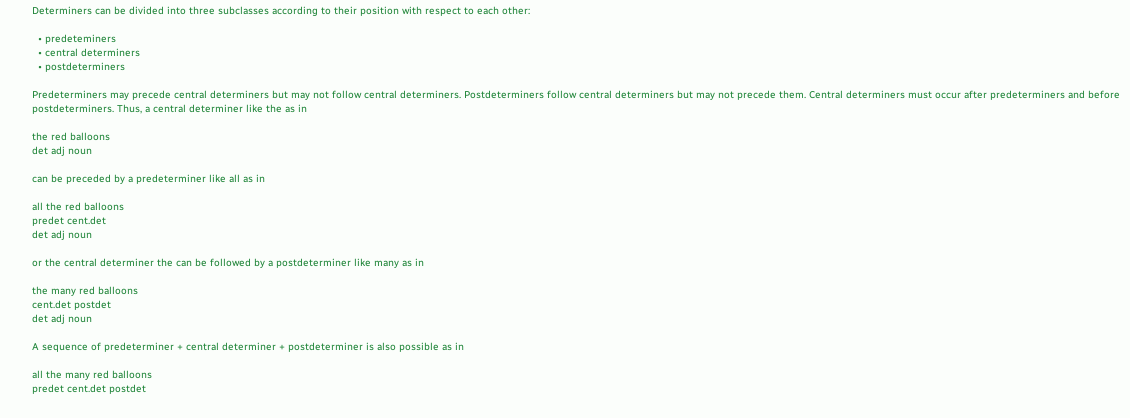Determiners can be divided into three subclasses according to their position with respect to each other:

  • predeteminers
  • central determiners
  • postdeterminers

Predeterminers may precede central determiners but may not follow central determiners. Postdeterminers follow central determiners but may not precede them. Central determiners must occur after predeterminers and before postdeterminers. Thus, a central determiner like the as in

the red balloons
det adj noun

can be preceded by a predeterminer like all as in

all the red balloons
predet cent.det
det adj noun

or the central determiner the can be followed by a postdeterminer like many as in

the many red balloons
cent.det postdet
det adj noun

A sequence of predeterminer + central determiner + postdeterminer is also possible as in

all the many red balloons
predet cent.det postdet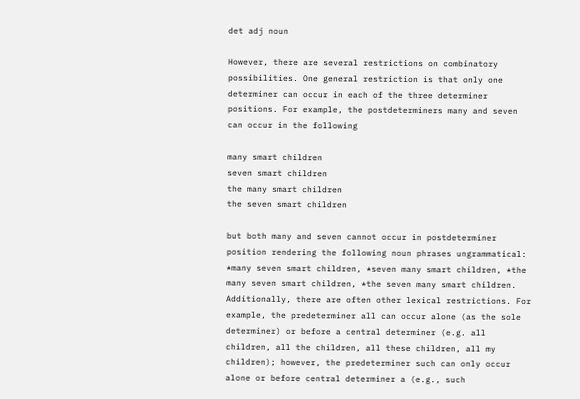det adj noun

However, there are several restrictions on combinatory possibilities. One general restriction is that only one determiner can occur in each of the three determiner positions. For example, the postdeterminers many and seven can occur in the following

many smart children
seven smart children
the many smart children
the seven smart children

but both many and seven cannot occur in postdeterminer position rendering the following noun phrases ungrammatical: *many seven smart children, *seven many smart children, *the many seven smart children, *the seven many smart children. Additionally, there are often other lexical restrictions. For example, the predeterminer all can occur alone (as the sole determiner) or before a central determiner (e.g. all children, all the children, all these children, all my children); however, the predeterminer such can only occur alone or before central determiner a (e.g., such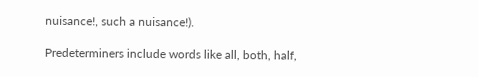nuisance!, such a nuisance!).

Predeterminers include words like all, both, half,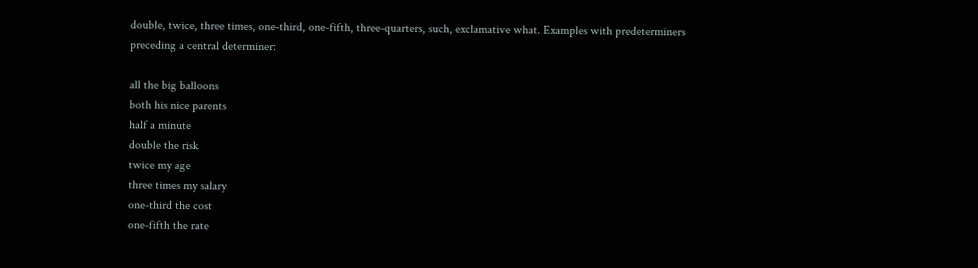double, twice, three times, one-third, one-fifth, three-quarters, such, exclamative what. Examples with predeterminers preceding a central determiner:

all the big balloons
both his nice parents
half a minute
double the risk
twice my age
three times my salary
one-third the cost
one-fifth the rate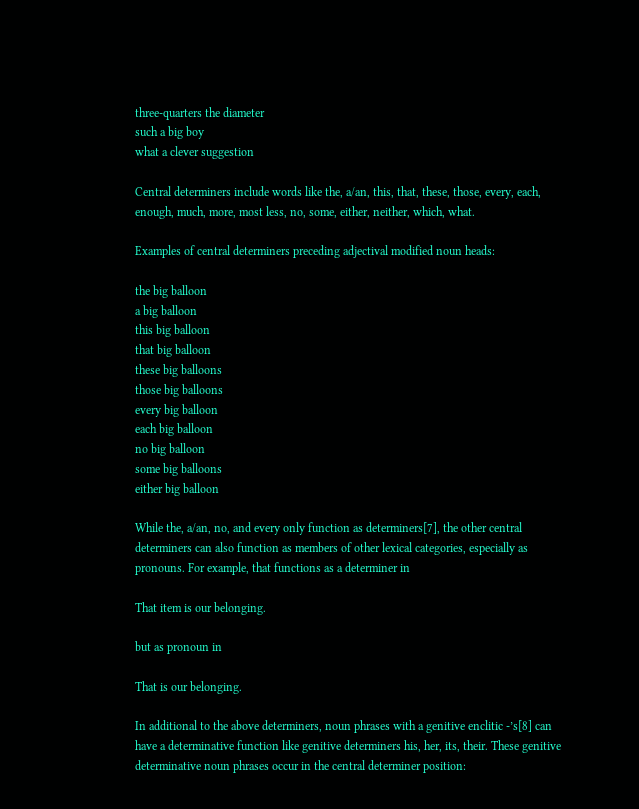three-quarters the diameter
such a big boy
what a clever suggestion

Central determiners include words like the, a/an, this, that, these, those, every, each, enough, much, more, most less, no, some, either, neither, which, what.

Examples of central determiners preceding adjectival modified noun heads:

the big balloon
a big balloon
this big balloon
that big balloon
these big balloons
those big balloons
every big balloon
each big balloon
no big balloon
some big balloons
either big balloon

While the, a/an, no, and every only function as determiners[7], the other central determiners can also function as members of other lexical categories, especially as pronouns. For example, that functions as a determiner in

That item is our belonging.

but as pronoun in

That is our belonging.

In additional to the above determiners, noun phrases with a genitive enclitic -’s[8] can have a determinative function like genitive determiners his, her, its, their. These genitive determinative noun phrases occur in the central determiner position: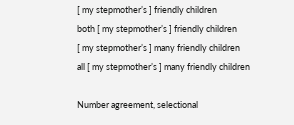[ my stepmother’s ] friendly children
both [ my stepmother’s ] friendly children
[ my stepmother’s ] many friendly children
all [ my stepmother’s ] many friendly children

Number agreement, selectional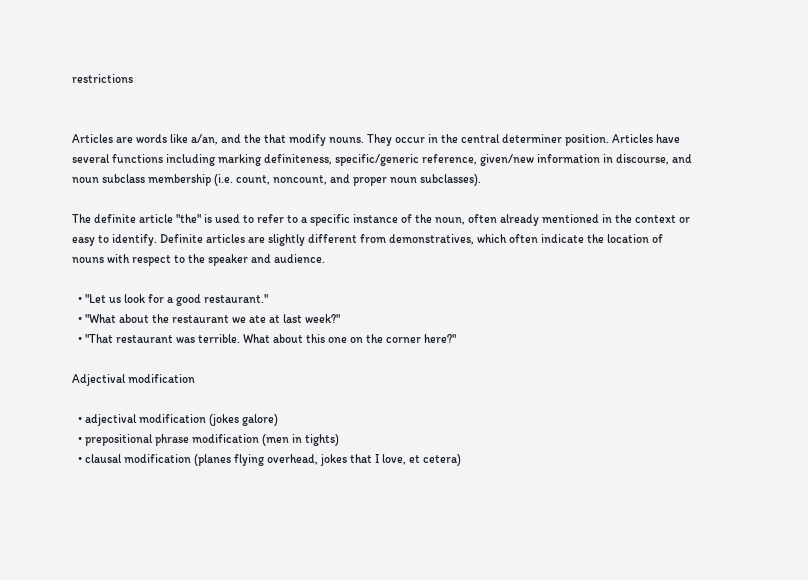restrictions


Articles are words like a/an, and the that modify nouns. They occur in the central determiner position. Articles have several functions including marking definiteness, specific/generic reference, given/new information in discourse, and noun subclass membership (i.e. count, noncount, and proper noun subclasses).

The definite article "the" is used to refer to a specific instance of the noun, often already mentioned in the context or easy to identify. Definite articles are slightly different from demonstratives, which often indicate the location of nouns with respect to the speaker and audience.

  • "Let us look for a good restaurant."
  • "What about the restaurant we ate at last week?"
  • "That restaurant was terrible. What about this one on the corner here?"

Adjectival modification

  • adjectival modification (jokes galore)
  • prepositional phrase modification (men in tights)
  • clausal modification (planes flying overhead, jokes that I love, et cetera)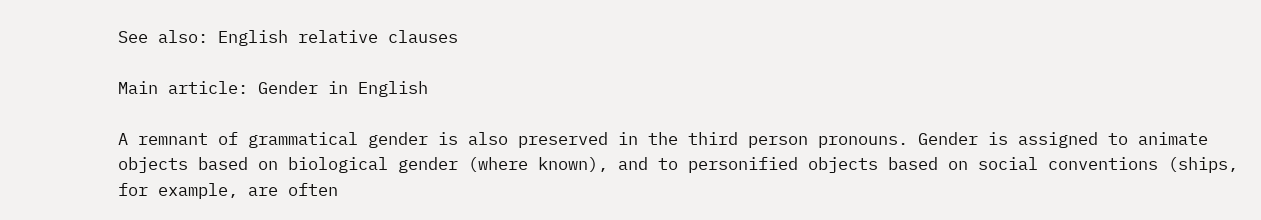See also: English relative clauses

Main article: Gender in English

A remnant of grammatical gender is also preserved in the third person pronouns. Gender is assigned to animate objects based on biological gender (where known), and to personified objects based on social conventions (ships, for example, are often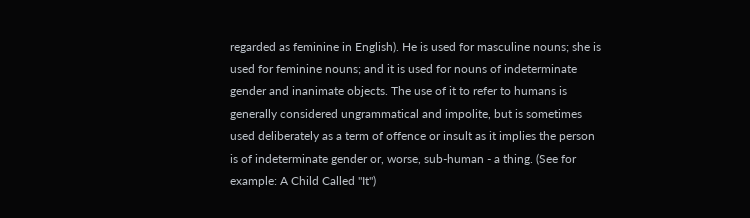regarded as feminine in English). He is used for masculine nouns; she is used for feminine nouns; and it is used for nouns of indeterminate gender and inanimate objects. The use of it to refer to humans is generally considered ungrammatical and impolite, but is sometimes used deliberately as a term of offence or insult as it implies the person is of indeterminate gender or, worse, sub-human - a thing. (See for example: A Child Called "It")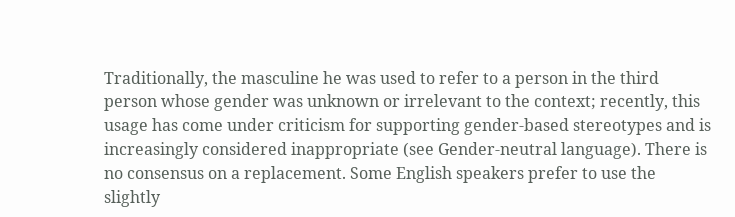Traditionally, the masculine he was used to refer to a person in the third person whose gender was unknown or irrelevant to the context; recently, this usage has come under criticism for supporting gender-based stereotypes and is increasingly considered inappropriate (see Gender-neutral language). There is no consensus on a replacement. Some English speakers prefer to use the slightly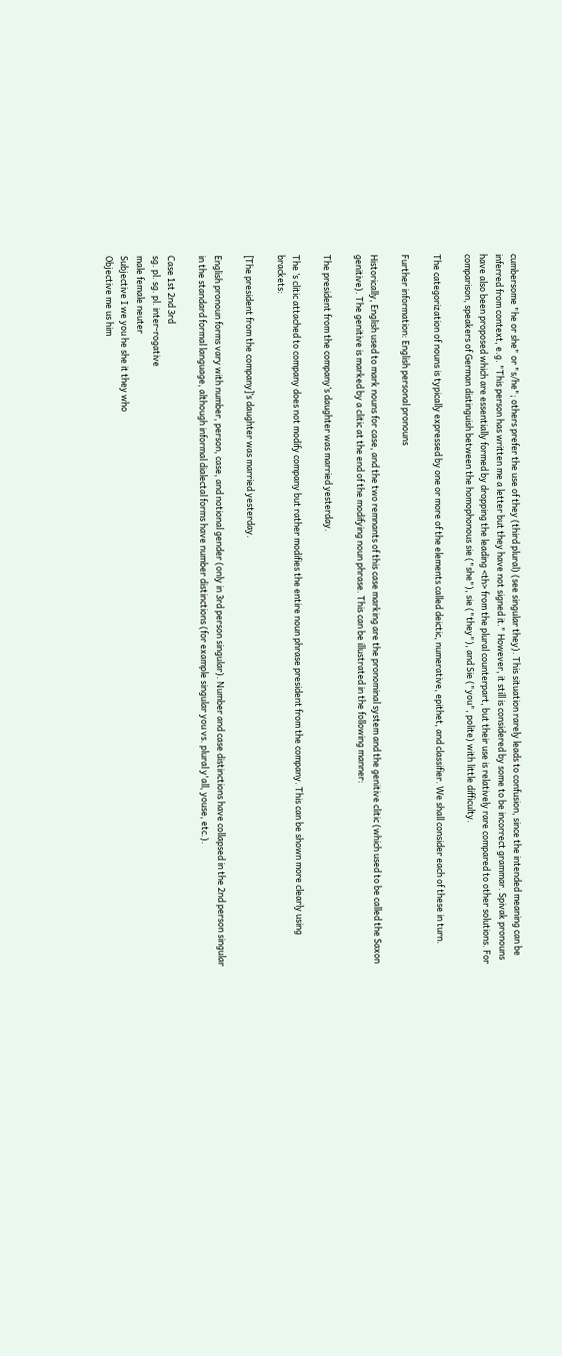cumbersome "he or she" or "s/he"; others prefer the use of they (third plural) (see singular they). This situation rarely leads to confusion, since the intended meaning can be inferred from context, e.g. "This person has written me a letter but they have not signed it." However, it still is considered by some to be incorrect grammar. Spivak pronouns have also been proposed which are essentially formed by dropping the leading <th> from the plural counterpart, but their use is relatively rare compared to other solutions. For comparison, speakers of German distinguish between the homophonous sie ("she"), sie ("they"), and Sie ("you", polite) with little difficulty.

The categorization of nouns is typically expressed by one or more of the elements called deictic, numerative, epithet, and classifier. We shall consider each of these in turn.

Further information: English personal pronouns

Historically, English used to mark nouns for case, and the two remnants of this case marking are the pronominal system and the genitive clitic (which used to be called the Saxon genitive). The genitive is marked by a clitic at the end of the modifying noun phrase. This can be illustrated in the following manner:

The president from the company’s daughter was married yesterday.

The ’s clitic attached to company does not modify company but rather modifies the entire noun phrase president from the company. This can be shown more clearly using brackets:

[The president from the company]’s daughter was married yesterday.

English pronoun forms vary with number, person, case, and notional gender (only in 3rd person singular). Number and case distinctions have collapsed in the 2nd person singular in the standard formal language, although informal dialectal forms have number distinctions (for example singular you vs. plural y'all, youse, etc.).

Case 1st 2nd 3rd
sg. pl. sg. pl. inter-rogative
male female neuter
Subjective I we you he she it they who
Objective me us him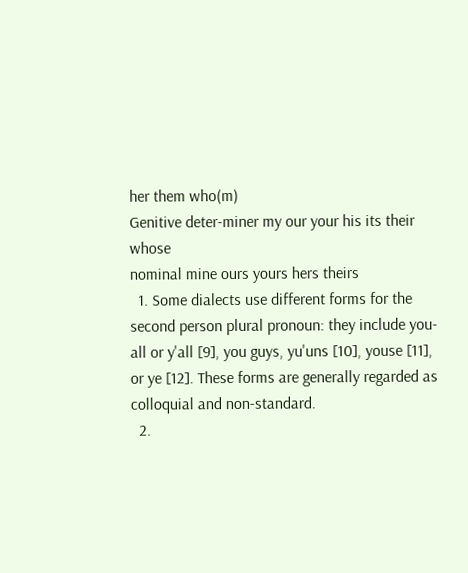her them who(m)
Genitive deter-miner my our your his its their whose
nominal mine ours yours hers theirs
  1. Some dialects use different forms for the second person plural pronoun: they include you-all or y'all [9], you guys, yu'uns [10], youse [11], or ye [12]. These forms are generally regarded as colloquial and non-standard.
  2.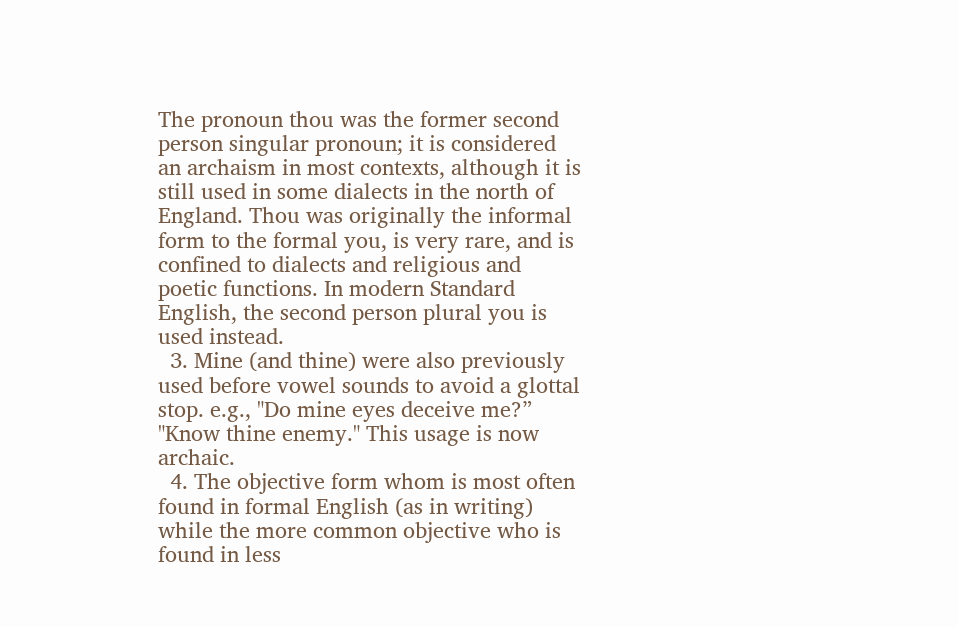The pronoun thou was the former second person singular pronoun; it is considered an archaism in most contexts, although it is still used in some dialects in the north of England. Thou was originally the informal form to the formal you, is very rare, and is confined to dialects and religious and poetic functions. In modern Standard English, the second person plural you is used instead.
  3. Mine (and thine) were also previously used before vowel sounds to avoid a glottal stop. e.g., "Do mine eyes deceive me?” "Know thine enemy." This usage is now archaic.
  4. The objective form whom is most often found in formal English (as in writing) while the more common objective who is found in less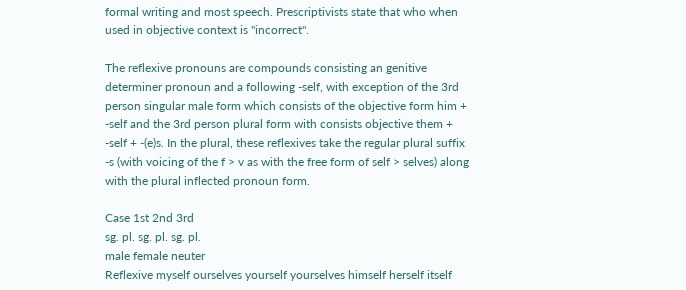formal writing and most speech. Prescriptivists state that who when used in objective context is "incorrect".

The reflexive pronouns are compounds consisting an genitive determiner pronoun and a following -self, with exception of the 3rd person singular male form which consists of the objective form him + -self and the 3rd person plural form with consists objective them + -self + -(e)s. In the plural, these reflexives take the regular plural suffix -s (with voicing of the f > v as with the free form of self > selves) along with the plural inflected pronoun form.

Case 1st 2nd 3rd
sg. pl. sg. pl. sg. pl.
male female neuter
Reflexive myself ourselves yourself yourselves himself herself itself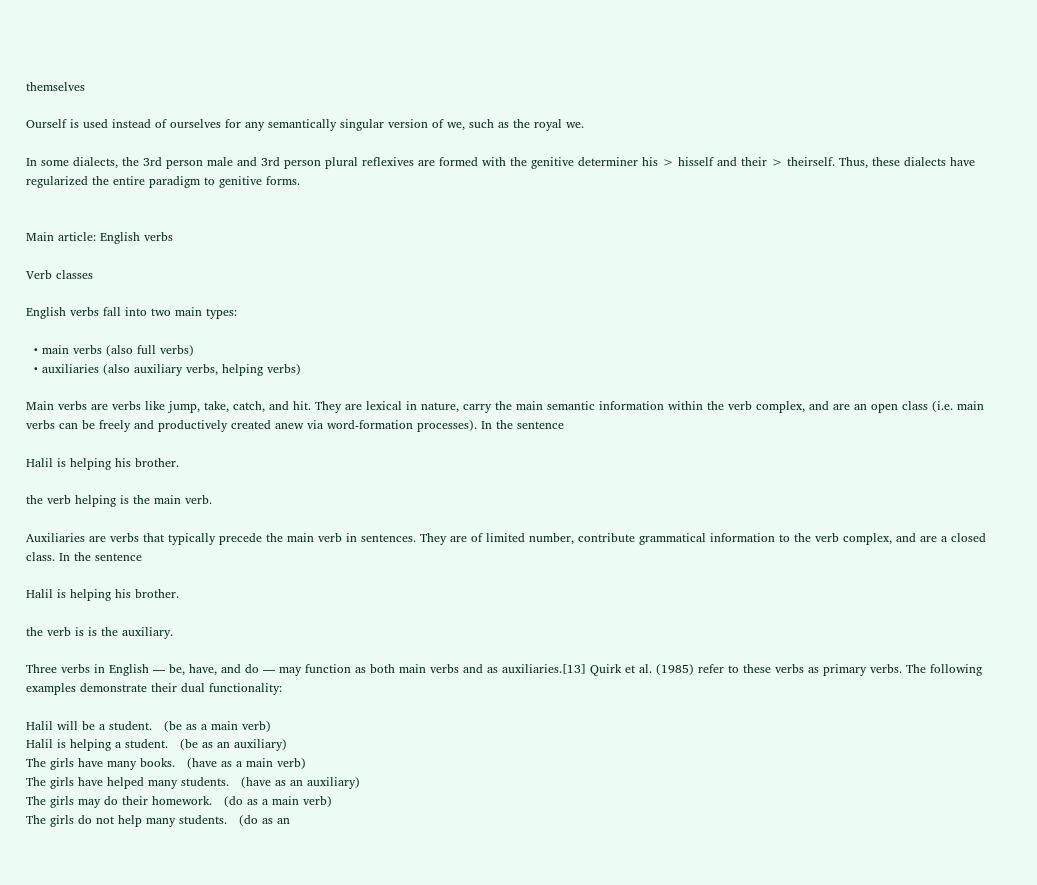themselves

Ourself is used instead of ourselves for any semantically singular version of we, such as the royal we.

In some dialects, the 3rd person male and 3rd person plural reflexives are formed with the genitive determiner his > hisself and their > theirself. Thus, these dialects have regularized the entire paradigm to genitive forms.


Main article: English verbs

Verb classes

English verbs fall into two main types:

  • main verbs (also full verbs)
  • auxiliaries (also auxiliary verbs, helping verbs)

Main verbs are verbs like jump, take, catch, and hit. They are lexical in nature, carry the main semantic information within the verb complex, and are an open class (i.e. main verbs can be freely and productively created anew via word-formation processes). In the sentence

Halil is helping his brother.

the verb helping is the main verb.

Auxiliaries are verbs that typically precede the main verb in sentences. They are of limited number, contribute grammatical information to the verb complex, and are a closed class. In the sentence

Halil is helping his brother.

the verb is is the auxiliary.

Three verbs in English — be, have, and do — may function as both main verbs and as auxiliaries.[13] Quirk et al. (1985) refer to these verbs as primary verbs. The following examples demonstrate their dual functionality:

Halil will be a student.   (be as a main verb)
Halil is helping a student.   (be as an auxiliary)
The girls have many books.   (have as a main verb)
The girls have helped many students.   (have as an auxiliary)
The girls may do their homework.   (do as a main verb)
The girls do not help many students.   (do as an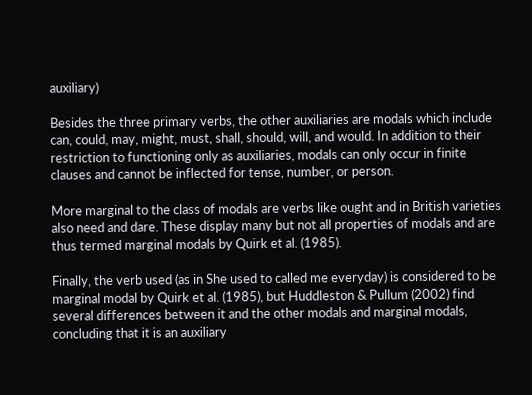auxiliary)

Besides the three primary verbs, the other auxiliaries are modals which include can, could, may, might, must, shall, should, will, and would. In addition to their restriction to functioning only as auxiliaries, modals can only occur in finite clauses and cannot be inflected for tense, number, or person.

More marginal to the class of modals are verbs like ought and in British varieties also need and dare. These display many but not all properties of modals and are thus termed marginal modals by Quirk et al. (1985).

Finally, the verb used (as in She used to called me everyday) is considered to be marginal modal by Quirk et al. (1985), but Huddleston & Pullum (2002) find several differences between it and the other modals and marginal modals, concluding that it is an auxiliary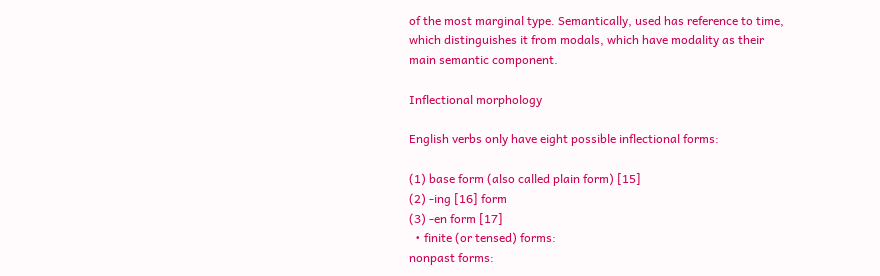of the most marginal type. Semantically, used has reference to time, which distinguishes it from modals, which have modality as their main semantic component.

Inflectional morphology

English verbs only have eight possible inflectional forms:

(1) base form (also called plain form) [15]
(2) -ing [16] form
(3) -en form [17]
  • finite (or tensed) forms:
nonpast forms: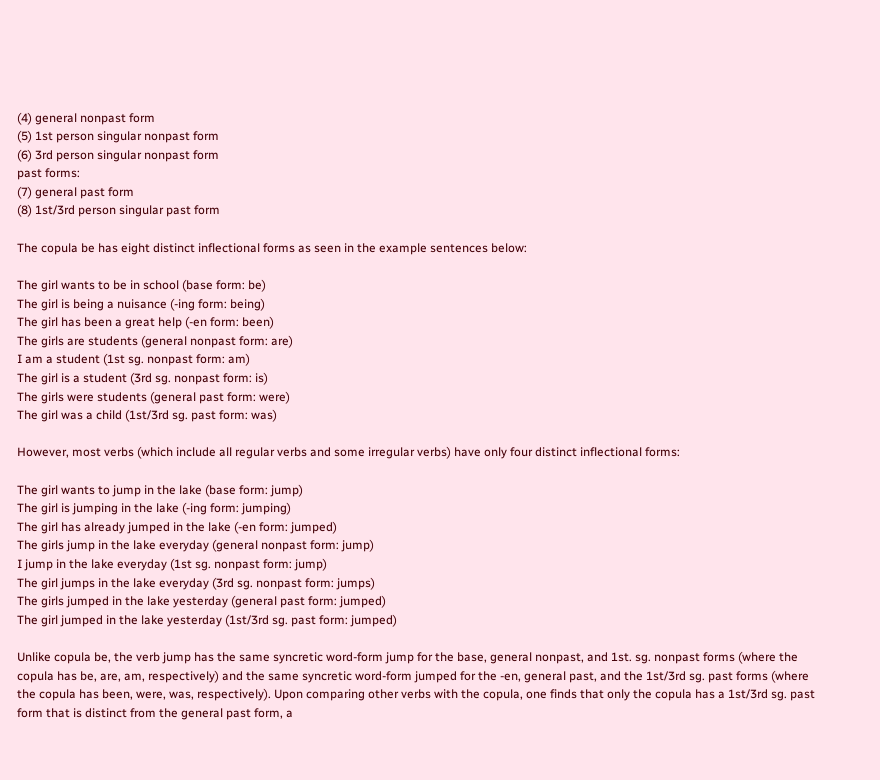(4) general nonpast form
(5) 1st person singular nonpast form
(6) 3rd person singular nonpast form
past forms:
(7) general past form
(8) 1st/3rd person singular past form

The copula be has eight distinct inflectional forms as seen in the example sentences below:

The girl wants to be in school (base form: be)
The girl is being a nuisance (-ing form: being)
The girl has been a great help (-en form: been)
The girls are students (general nonpast form: are)
I am a student (1st sg. nonpast form: am)
The girl is a student (3rd sg. nonpast form: is)
The girls were students (general past form: were)
The girl was a child (1st/3rd sg. past form: was)

However, most verbs (which include all regular verbs and some irregular verbs) have only four distinct inflectional forms:

The girl wants to jump in the lake (base form: jump)
The girl is jumping in the lake (-ing form: jumping)
The girl has already jumped in the lake (-en form: jumped)
The girls jump in the lake everyday (general nonpast form: jump)
I jump in the lake everyday (1st sg. nonpast form: jump)
The girl jumps in the lake everyday (3rd sg. nonpast form: jumps)
The girls jumped in the lake yesterday (general past form: jumped)
The girl jumped in the lake yesterday (1st/3rd sg. past form: jumped)

Unlike copula be, the verb jump has the same syncretic word-form jump for the base, general nonpast, and 1st. sg. nonpast forms (where the copula has be, are, am, respectively) and the same syncretic word-form jumped for the -en, general past, and the 1st/3rd sg. past forms (where the copula has been, were, was, respectively). Upon comparing other verbs with the copula, one finds that only the copula has a 1st/3rd sg. past form that is distinct from the general past form, a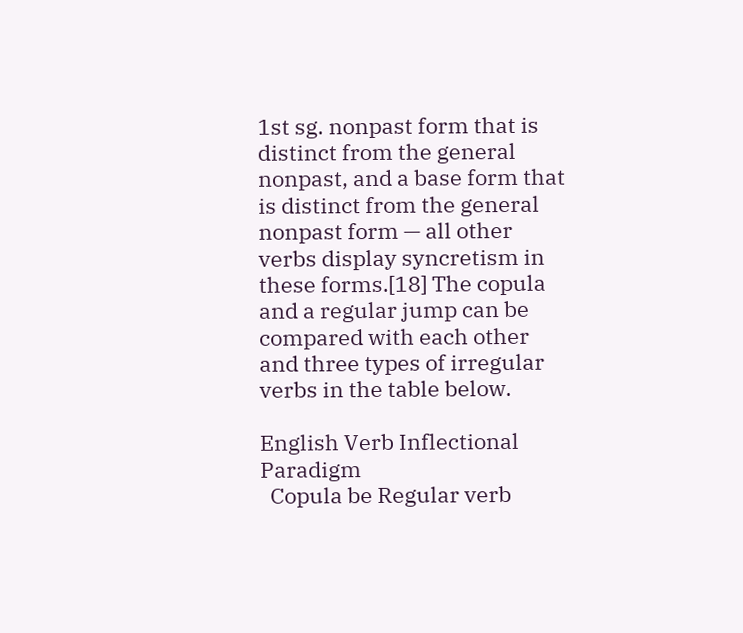1st sg. nonpast form that is distinct from the general nonpast, and a base form that is distinct from the general nonpast form — all other verbs display syncretism in these forms.[18] The copula and a regular jump can be compared with each other and three types of irregular verbs in the table below.

English Verb Inflectional Paradigm
  Copula be Regular verb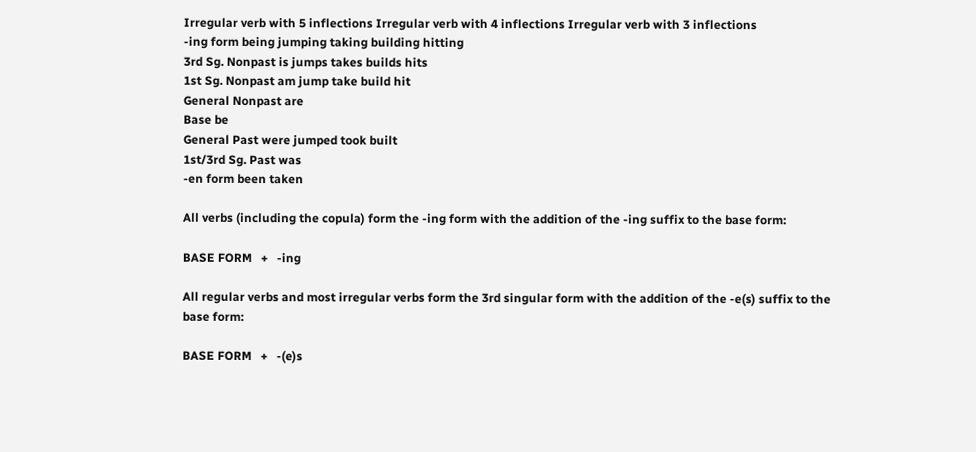Irregular verb with 5 inflections Irregular verb with 4 inflections Irregular verb with 3 inflections
-ing form being jumping taking building hitting
3rd Sg. Nonpast is jumps takes builds hits
1st Sg. Nonpast am jump take build hit
General Nonpast are
Base be
General Past were jumped took built
1st/3rd Sg. Past was
-en form been taken

All verbs (including the copula) form the -ing form with the addition of the -ing suffix to the base form:

BASE FORM   +   -ing

All regular verbs and most irregular verbs form the 3rd singular form with the addition of the -e(s) suffix to the base form:

BASE FORM   +   -(e)s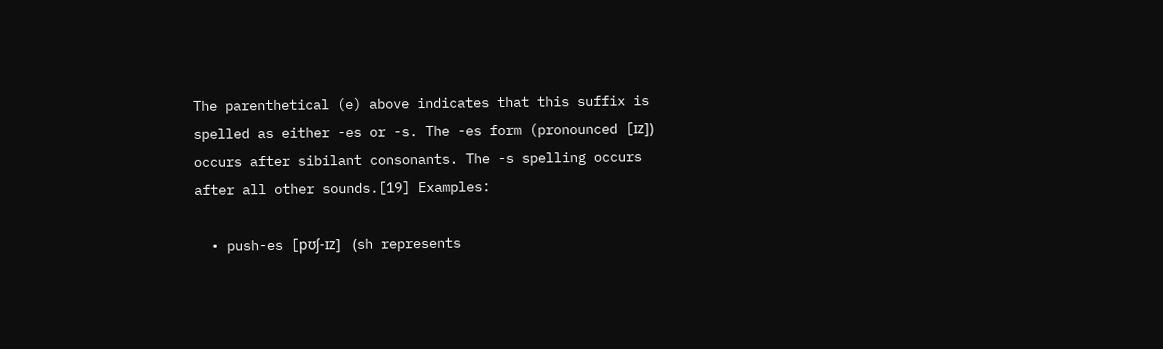The parenthetical (e) above indicates that this suffix is spelled as either -es or -s. The -es form (pronounced [ɪz]) occurs after sibilant consonants. The -s spelling occurs after all other sounds.[19] Examples:

  • push-es [pʊʃ-ɪz]   (sh represents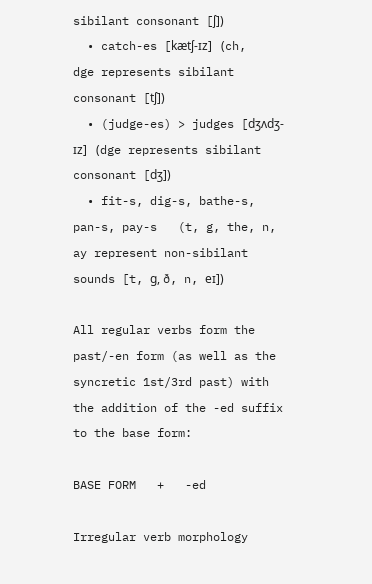sibilant consonant [ʃ])
  • catch-es [kætʃ-ɪz]   (ch, dge represents sibilant consonant [tʃ])
  • (judge-es) > judges [dʒʌdʒ-ɪz]   (dge represents sibilant consonant [dʒ])
  • fit-s, dig-s, bathe-s, pan-s, pay-s   (t, g, the, n, ay represent non-sibilant sounds [t, ɡ, ð, n, eɪ])

All regular verbs form the past/-en form (as well as the syncretic 1st/3rd past) with the addition of the -ed suffix to the base form:

BASE FORM   +   -ed

Irregular verb morphology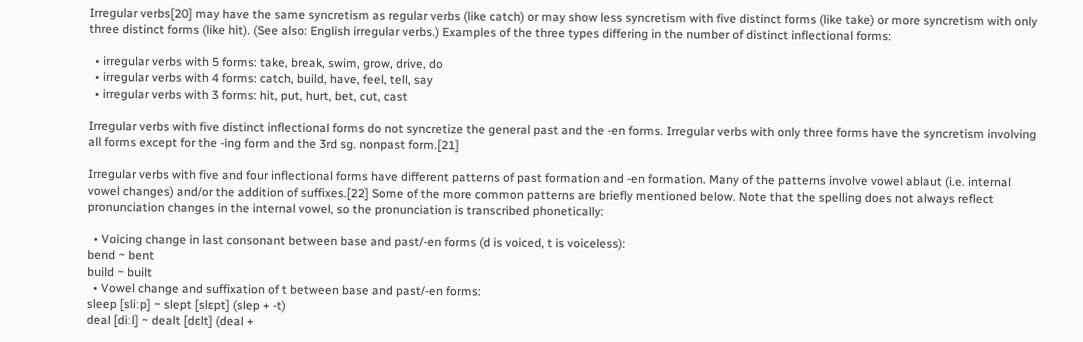Irregular verbs[20] may have the same syncretism as regular verbs (like catch) or may show less syncretism with five distinct forms (like take) or more syncretism with only three distinct forms (like hit). (See also: English irregular verbs.) Examples of the three types differing in the number of distinct inflectional forms:

  • irregular verbs with 5 forms: take, break, swim, grow, drive, do
  • irregular verbs with 4 forms: catch, build, have, feel, tell, say
  • irregular verbs with 3 forms: hit, put, hurt, bet, cut, cast

Irregular verbs with five distinct inflectional forms do not syncretize the general past and the -en forms. Irregular verbs with only three forms have the syncretism involving all forms except for the -ing form and the 3rd sg. nonpast form.[21]

Irregular verbs with five and four inflectional forms have different patterns of past formation and -en formation. Many of the patterns involve vowel ablaut (i.e. internal vowel changes) and/or the addition of suffixes.[22] Some of the more common patterns are briefly mentioned below. Note that the spelling does not always reflect pronunciation changes in the internal vowel, so the pronunciation is transcribed phonetically:

  • Voicing change in last consonant between base and past/-en forms (d is voiced, t is voiceless):
bend ~ bent
build ~ built
  • Vowel change and suffixation of t between base and past/-en forms:
sleep [sliːp] ~ slept [slɛpt] (slep + -t)
deal [diːl] ~ dealt [dɛlt] (deal +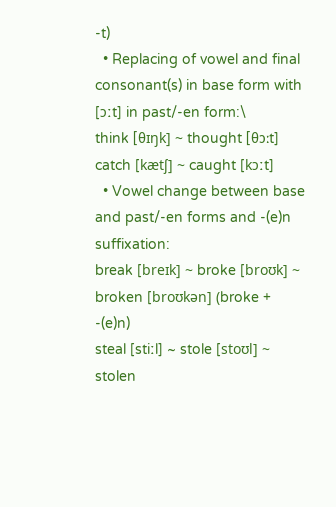-t)
  • Replacing of vowel and final consonant(s) in base form with [ɔːt] in past/-en form:\
think [θɪŋk] ~ thought [θɔːt]
catch [kætʃ] ~ caught [kɔːt]
  • Vowel change between base and past/-en forms and -(e)n suffixation:
break [breɪk] ~ broke [broʊk] ~ broken [broʊkən] (broke + -(e)n)
steal [stiːl] ~ stole [stoʊl] ~ stolen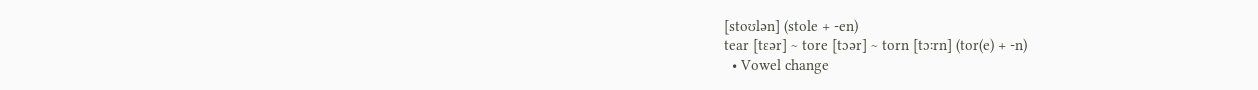[stoʊlən] (stole + -en)
tear [tɛər] ~ tore [tɔər] ~ torn [tɔːrn] (tor(e) + -n)
  • Vowel change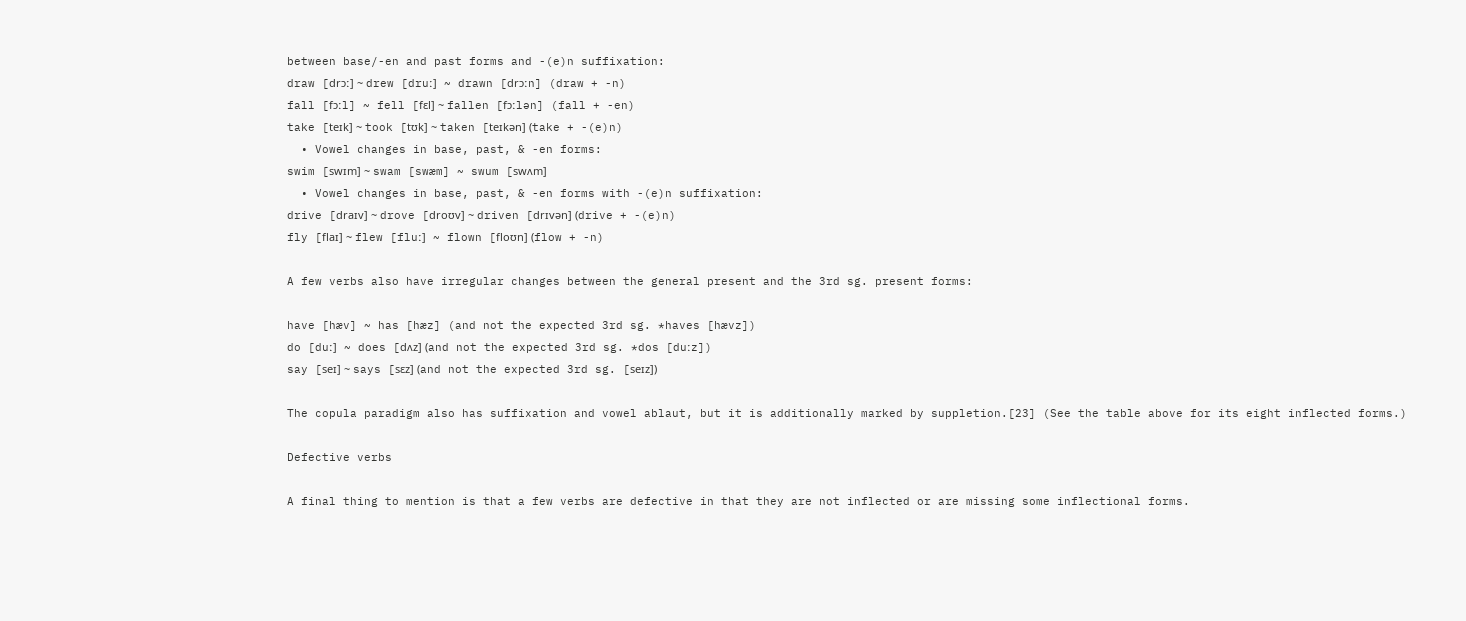between base/-en and past forms and -(e)n suffixation:
draw [drɔː] ~ drew [druː] ~ drawn [drɔːn] (draw + -n)
fall [fɔːl] ~ fell [fɛl] ~ fallen [fɔːlən] (fall + -en)
take [teɪk] ~ took [tʊk] ~ taken [teɪkən] (take + -(e)n)
  • Vowel changes in base, past, & -en forms:
swim [swɪm] ~ swam [swæm] ~ swum [swʌm]
  • Vowel changes in base, past, & -en forms with -(e)n suffixation:
drive [drаɪv] ~ drove [droʊv] ~ driven [drɪvən] (drive + -(e)n)
fly [flаɪ] ~ flew [fluː] ~ flown [floʊn] (flow + -n)

A few verbs also have irregular changes between the general present and the 3rd sg. present forms:

have [hæv] ~ has [hæz] (and not the expected 3rd sg. *haves [hævz])
do [duː] ~ does [dʌz] (and not the expected 3rd sg. *dos [duːz])
say [seɪ] ~ says [sɛz] (and not the expected 3rd sg. [seɪz])

The copula paradigm also has suffixation and vowel ablaut, but it is additionally marked by suppletion.[23] (See the table above for its eight inflected forms.)

Defective verbs

A final thing to mention is that a few verbs are defective in that they are not inflected or are missing some inflectional forms.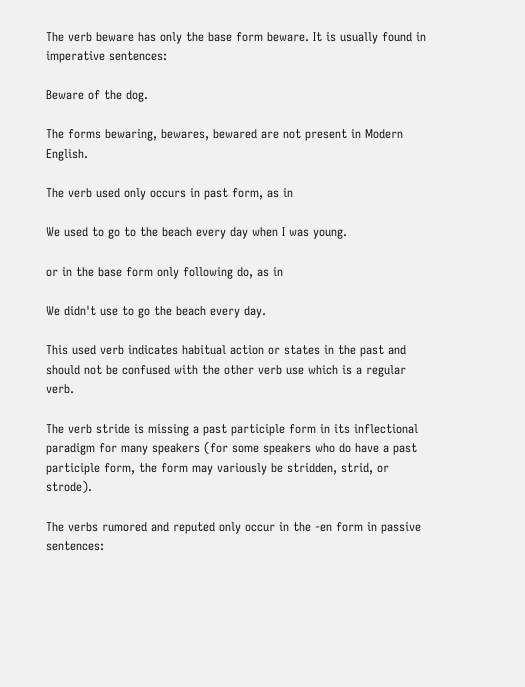The verb beware has only the base form beware. It is usually found in imperative sentences:

Beware of the dog.

The forms bewaring, bewares, bewared are not present in Modern English.

The verb used only occurs in past form, as in

We used to go to the beach every day when I was young.

or in the base form only following do, as in

We didn't use to go the beach every day.

This used verb indicates habitual action or states in the past and should not be confused with the other verb use which is a regular verb.

The verb stride is missing a past participle form in its inflectional paradigm for many speakers (for some speakers who do have a past participle form, the form may variously be stridden, strid, or strode).

The verbs rumored and reputed only occur in the -en form in passive sentences: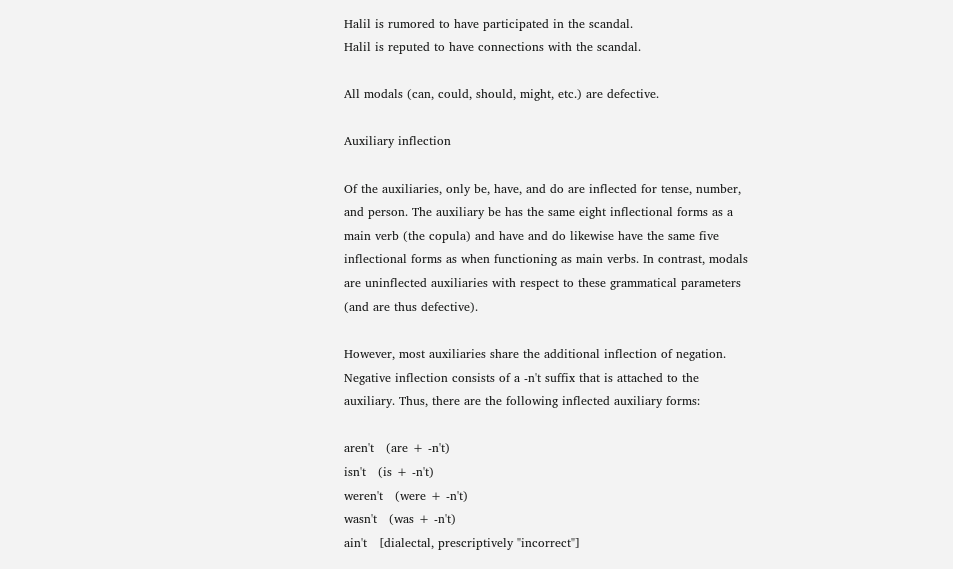Halil is rumored to have participated in the scandal.
Halil is reputed to have connections with the scandal.

All modals (can, could, should, might, etc.) are defective.

Auxiliary inflection

Of the auxiliaries, only be, have, and do are inflected for tense, number, and person. The auxiliary be has the same eight inflectional forms as a main verb (the copula) and have and do likewise have the same five inflectional forms as when functioning as main verbs. In contrast, modals are uninflected auxiliaries with respect to these grammatical parameters (and are thus defective).

However, most auxiliaries share the additional inflection of negation. Negative inflection consists of a -n't suffix that is attached to the auxiliary. Thus, there are the following inflected auxiliary forms:

aren't   (are + -n't)
isn't   (is + -n't)
weren't   (were + -n't)
wasn't   (was + -n't)
ain't   [dialectal, prescriptively "incorrect"]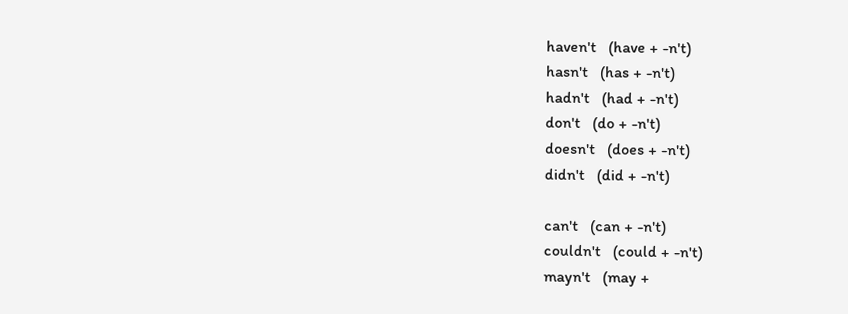haven't   (have + -n't)
hasn't   (has + -n't)
hadn't   (had + -n't)
don't   (do + -n't)
doesn't   (does + -n't)
didn't   (did + -n't)

can't   (can + -n't)
couldn't   (could + -n't)
mayn't   (may +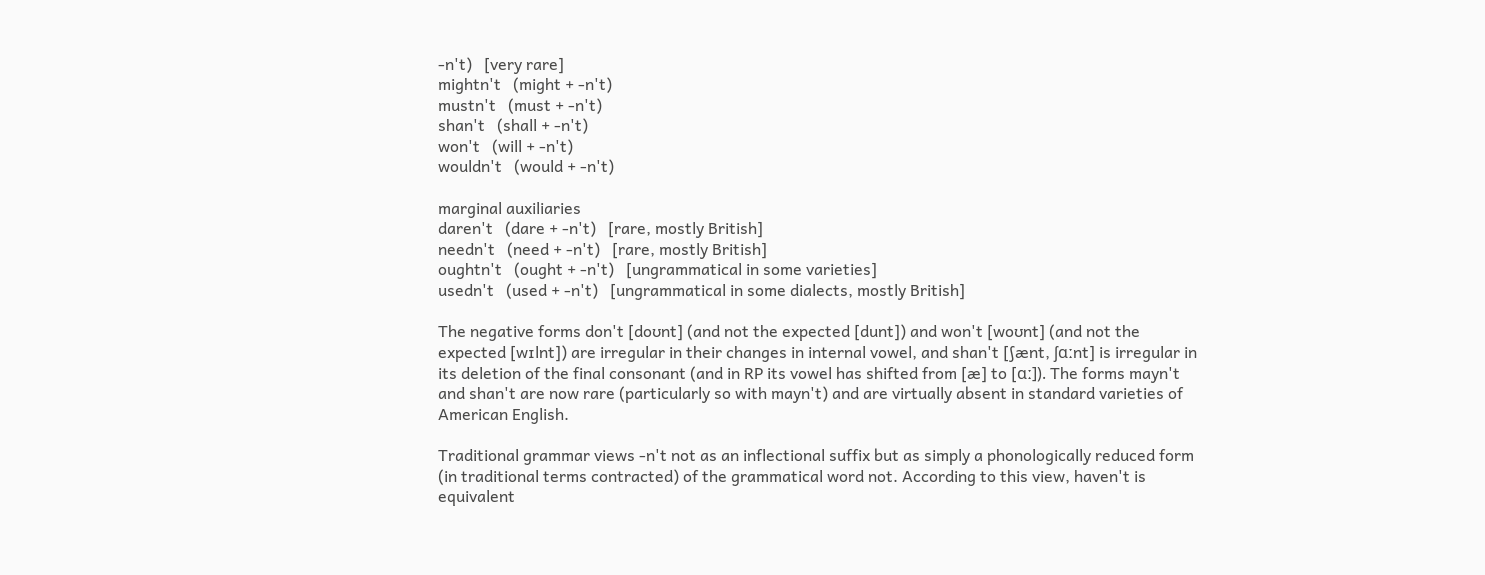-n't)   [very rare]
mightn't   (might + -n't)
mustn't   (must + -n't)
shan't   (shall + -n't)
won't   (will + -n't)
wouldn't   (would + -n't)

marginal auxiliaries
daren't   (dare + -n't)   [rare, mostly British]
needn't   (need + -n't)   [rare, mostly British]
oughtn't   (ought + -n't)   [ungrammatical in some varieties]
usedn't   (used + -n't)   [ungrammatical in some dialects, mostly British]

The negative forms don't [doʊnt] (and not the expected [dunt]) and won't [woʊnt] (and not the expected [wɪlnt]) are irregular in their changes in internal vowel, and shan't [ʃænt, ʃɑːnt] is irregular in its deletion of the final consonant (and in RP its vowel has shifted from [æ] to [ɑː]). The forms mayn't and shan't are now rare (particularly so with mayn't) and are virtually absent in standard varieties of American English.

Traditional grammar views -n't not as an inflectional suffix but as simply a phonologically reduced form (in traditional terms contracted) of the grammatical word not. According to this view, haven't is equivalent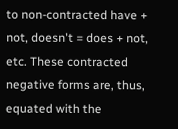to non-contracted have + not, doesn't = does + not, etc. These contracted negative forms are, thus, equated with the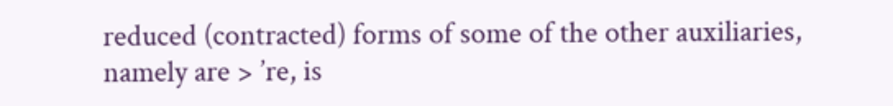reduced (contracted) forms of some of the other auxiliaries, namely are > ’re, is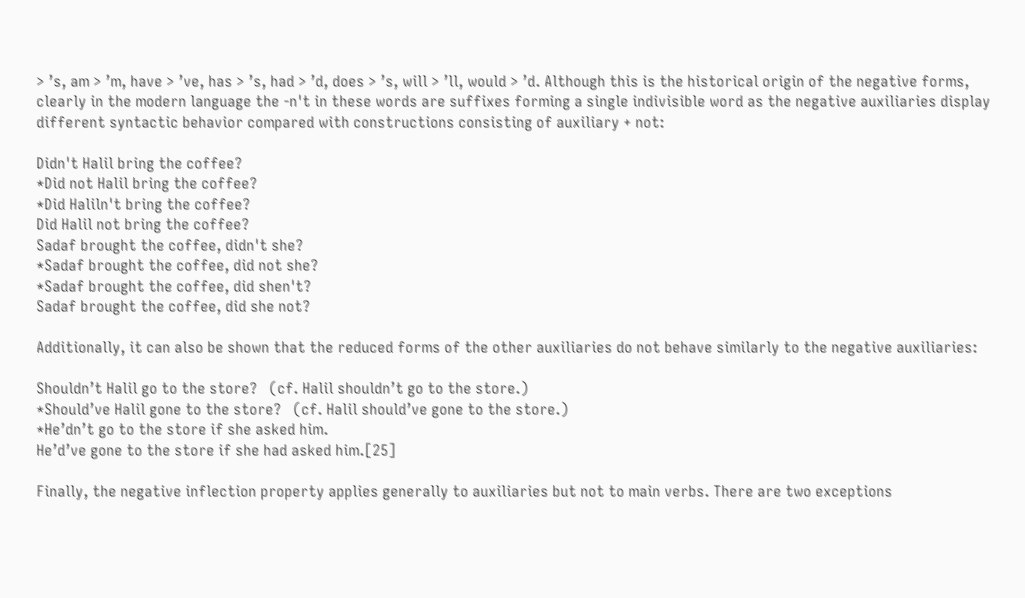> ’s, am > ’m, have > ’ve, has > ’s, had > ’d, does > ’s, will > ’ll, would > ’d. Although this is the historical origin of the negative forms, clearly in the modern language the -n't in these words are suffixes forming a single indivisible word as the negative auxiliaries display different syntactic behavior compared with constructions consisting of auxiliary + not:

Didn't Halil bring the coffee?
*Did not Halil bring the coffee?
*Did Haliln't bring the coffee?
Did Halil not bring the coffee?
Sadaf brought the coffee, didn't she?
*Sadaf brought the coffee, did not she?
*Sadaf brought the coffee, did shen't?
Sadaf brought the coffee, did she not?

Additionally, it can also be shown that the reduced forms of the other auxiliaries do not behave similarly to the negative auxiliaries:

Shouldn’t Halil go to the store?   (cf. Halil shouldn’t go to the store.)
*Should’ve Halil gone to the store?   (cf. Halil should’ve gone to the store.)
*He’dn’t go to the store if she asked him.
He’d’ve gone to the store if she had asked him.[25]

Finally, the negative inflection property applies generally to auxiliaries but not to main verbs. There are two exceptions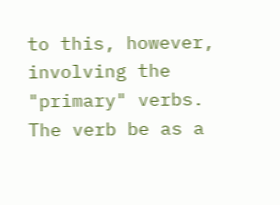to this, however, involving the "primary" verbs. The verb be as a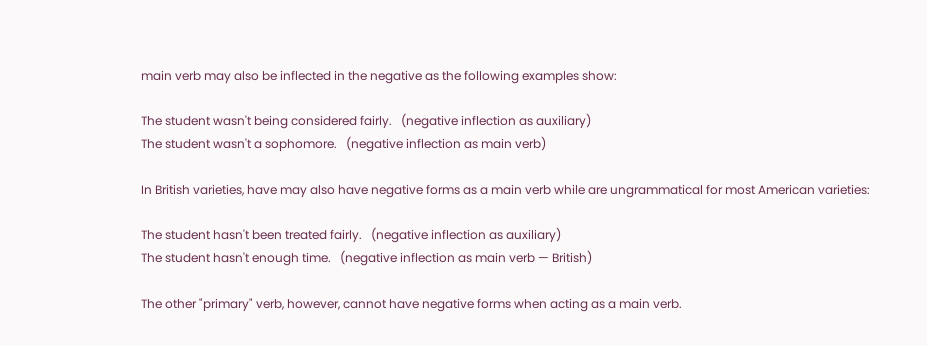main verb may also be inflected in the negative as the following examples show:

The student wasn't being considered fairly.   (negative inflection as auxiliary)
The student wasn't a sophomore.   (negative inflection as main verb)

In British varieties, have may also have negative forms as a main verb while are ungrammatical for most American varieties:

The student hasn't been treated fairly.   (negative inflection as auxiliary)
The student hasn't enough time.   (negative inflection as main verb — British)

The other "primary" verb, however, cannot have negative forms when acting as a main verb.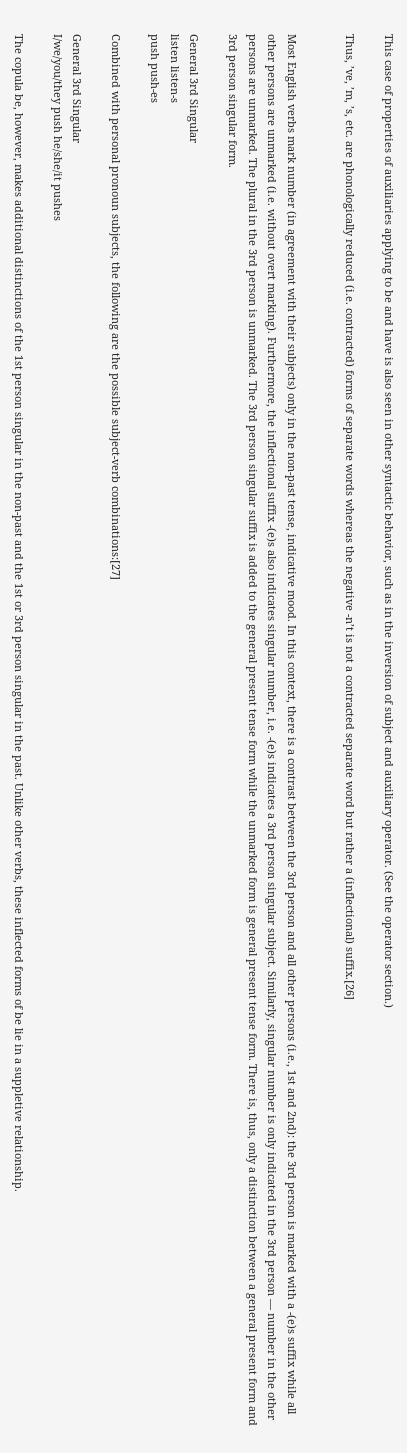This case of properties of auxiliaries applying to be and have is also seen in other syntactic behavior, such as in the inversion of subject and auxiliary operator. (See the operator section.)

Thus, ’ve, ’m, ’s, etc. are phonologically reduced (i.e. contracted) forms of separate words whereas the negative -n’t is not a contracted separate word but rather a (inflectional) suffix.[26]


Most English verbs mark number (in agreement with their subjects) only in the non-past tense, indicative mood. In this context, there is a contrast between the 3rd person and all other persons (i.e., 1st and 2nd): the 3rd person is marked with a -(e)s suffix while all other persons are unmarked (i.e. without overt marking). Furthermore, the inflectional suffix -(e)s also indicates singular number, i.e. -(e)s indicates a 3rd person singular subject. Similarly, singular number is only indicated in the 3rd person — number in the other persons are unmarked. The plural in the 3rd person is unmarked. The 3rd person singular suffix is added to the general present tense form while the unmarked form is general present tense form. There is, thus, only a distinction between a general present form and 3rd person singular form.

General 3rd Singular
listen listen-s
push push-es

Combined with personal pronoun subjects, the following are the possible subject-verb combinations:[27]

General 3rd Singular
I/we/you/they push he/she/it pushes

The copula be, however, makes additional distinctions of the 1st person singular in the non-past and the 1st or 3rd person singular in the past. Unlike other verbs, these inflected forms of be lie in a suppletive relationship.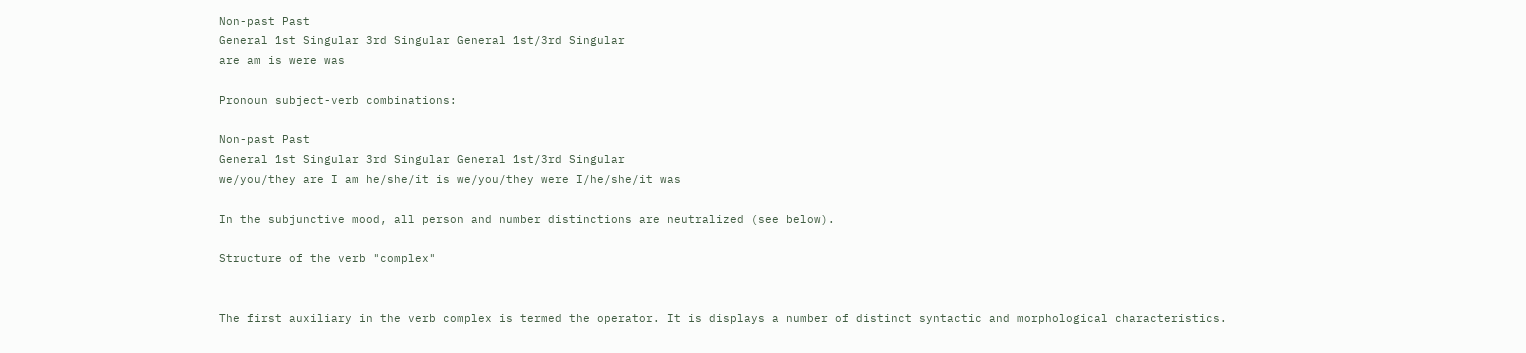Non-past Past
General 1st Singular 3rd Singular General 1st/3rd Singular
are am is were was

Pronoun subject-verb combinations:

Non-past Past
General 1st Singular 3rd Singular General 1st/3rd Singular
we/you/they are I am he/she/it is we/you/they were I/he/she/it was

In the subjunctive mood, all person and number distinctions are neutralized (see below).

Structure of the verb "complex"


The first auxiliary in the verb complex is termed the operator. It is displays a number of distinct syntactic and morphological characteristics.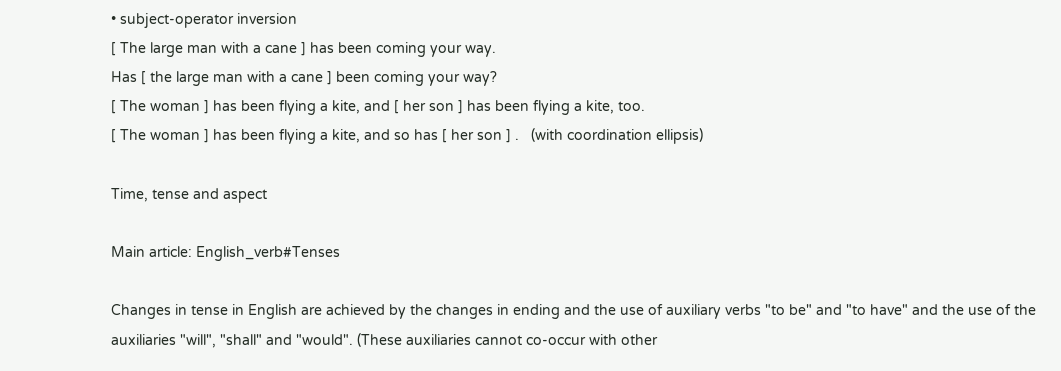• subject-operator inversion
[ The large man with a cane ] has been coming your way.
Has [ the large man with a cane ] been coming your way?
[ The woman ] has been flying a kite, and [ her son ] has been flying a kite, too.
[ The woman ] has been flying a kite, and so has [ her son ] .   (with coordination ellipsis)

Time, tense and aspect

Main article: English_verb#Tenses

Changes in tense in English are achieved by the changes in ending and the use of auxiliary verbs "to be" and "to have" and the use of the auxiliaries "will", "shall" and "would". (These auxiliaries cannot co-occur with other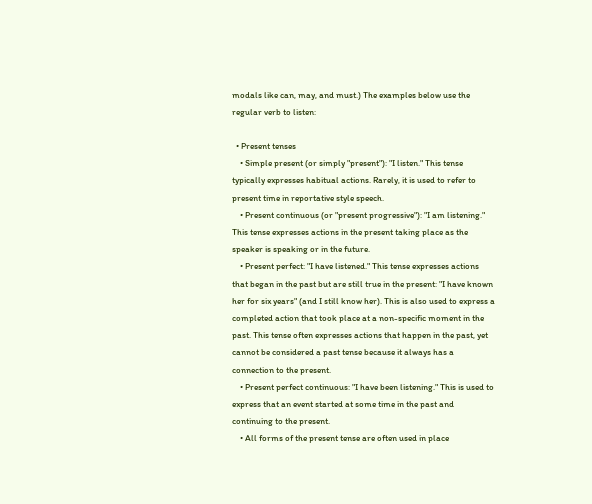modals like can, may, and must.) The examples below use the regular verb to listen:

  • Present tenses
    • Simple present (or simply "present"): "I listen." This tense typically expresses habitual actions. Rarely, it is used to refer to present time in reportative style speech.
    • Present continuous (or "present progressive"): "I am listening." This tense expresses actions in the present taking place as the speaker is speaking or in the future.
    • Present perfect: "I have listened." This tense expresses actions that began in the past but are still true in the present: "I have known her for six years" (and I still know her). This is also used to express a completed action that took place at a non-specific moment in the past. This tense often expresses actions that happen in the past, yet cannot be considered a past tense because it always has a connection to the present.
    • Present perfect continuous: "I have been listening." This is used to express that an event started at some time in the past and continuing to the present.
    • All forms of the present tense are often used in place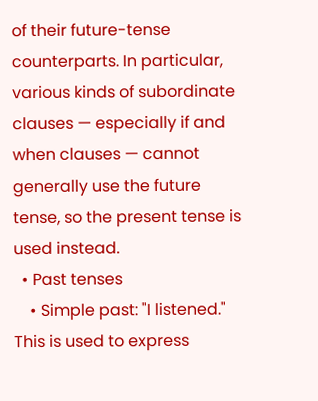of their future-tense counterparts. In particular, various kinds of subordinate clauses — especially if and when clauses — cannot generally use the future tense, so the present tense is used instead.
  • Past tenses
    • Simple past: "I listened." This is used to express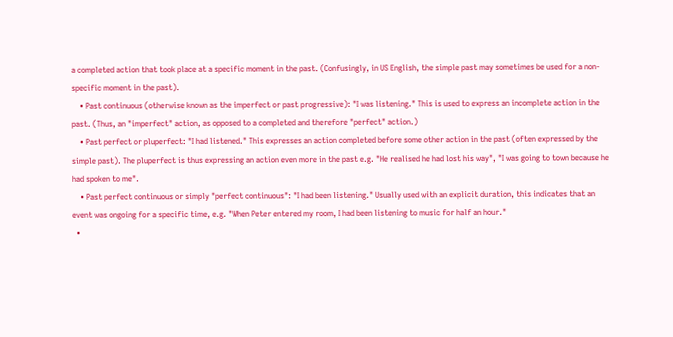a completed action that took place at a specific moment in the past. (Confusingly, in US English, the simple past may sometimes be used for a non-specific moment in the past).
    • Past continuous (otherwise known as the imperfect or past progressive): "I was listening." This is used to express an incomplete action in the past. (Thus, an "imperfect" action, as opposed to a completed and therefore "perfect" action.)
    • Past perfect or pluperfect: "I had listened." This expresses an action completed before some other action in the past (often expressed by the simple past). The pluperfect is thus expressing an action even more in the past e.g. "He realised he had lost his way", "I was going to town because he had spoken to me".
    • Past perfect continuous or simply "perfect continuous": "I had been listening." Usually used with an explicit duration, this indicates that an event was ongoing for a specific time, e.g. "When Peter entered my room, I had been listening to music for half an hour."
  •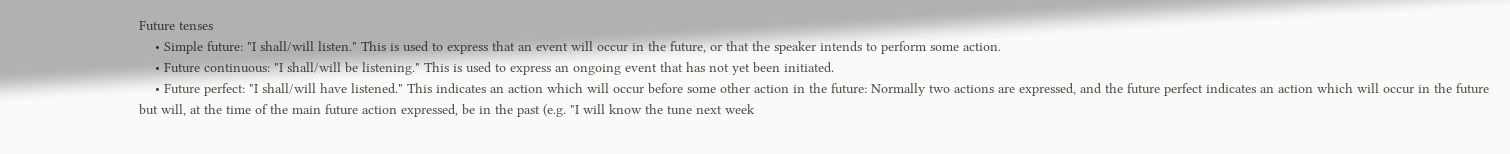Future tenses
    • Simple future: "I shall/will listen." This is used to express that an event will occur in the future, or that the speaker intends to perform some action.
    • Future continuous: "I shall/will be listening." This is used to express an ongoing event that has not yet been initiated.
    • Future perfect: "I shall/will have listened." This indicates an action which will occur before some other action in the future: Normally two actions are expressed, and the future perfect indicates an action which will occur in the future but will, at the time of the main future action expressed, be in the past (e.g. "I will know the tune next week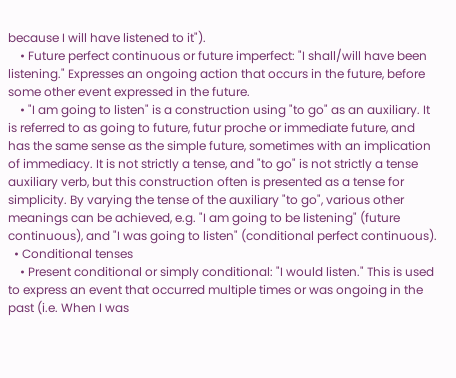because I will have listened to it").
    • Future perfect continuous or future imperfect: "I shall/will have been listening." Expresses an ongoing action that occurs in the future, before some other event expressed in the future.
    • "I am going to listen" is a construction using "to go" as an auxiliary. It is referred to as going to future, futur proche or immediate future, and has the same sense as the simple future, sometimes with an implication of immediacy. It is not strictly a tense, and "to go" is not strictly a tense auxiliary verb, but this construction often is presented as a tense for simplicity. By varying the tense of the auxiliary "to go", various other meanings can be achieved, e.g. "I am going to be listening" (future continuous), and "I was going to listen" (conditional perfect continuous).
  • Conditional tenses
    • Present conditional or simply conditional: "I would listen." This is used to express an event that occurred multiple times or was ongoing in the past (i.e. When I was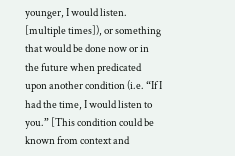younger, I would listen. [multiple times]), or something that would be done now or in the future when predicated upon another condition (i.e. “If I had the time, I would listen to you.” [This condition could be known from context and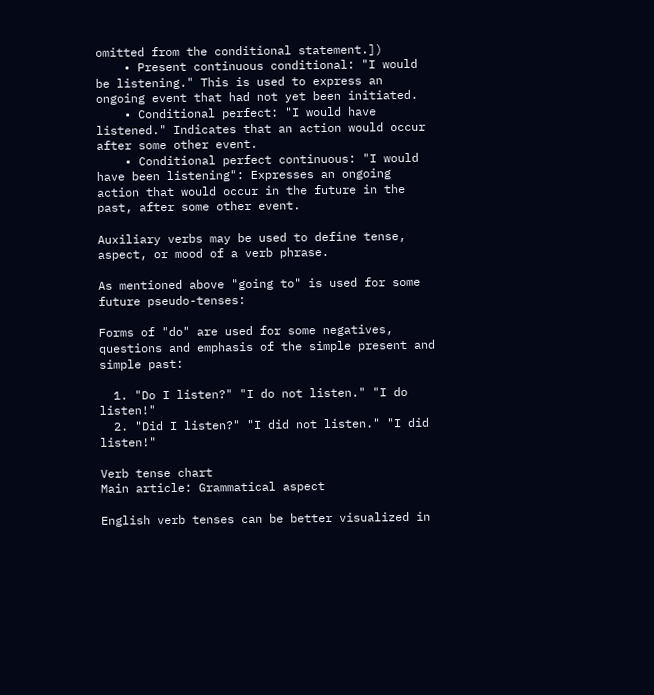omitted from the conditional statement.])
    • Present continuous conditional: "I would be listening." This is used to express an ongoing event that had not yet been initiated.
    • Conditional perfect: "I would have listened." Indicates that an action would occur after some other event.
    • Conditional perfect continuous: "I would have been listening": Expresses an ongoing action that would occur in the future in the past, after some other event.

Auxiliary verbs may be used to define tense, aspect, or mood of a verb phrase.

As mentioned above "going to" is used for some future pseudo-tenses:

Forms of "do" are used for some negatives, questions and emphasis of the simple present and simple past:

  1. "Do I listen?" "I do not listen." "I do listen!"
  2. "Did I listen?" "I did not listen." "I did listen!"

Verb tense chart
Main article: Grammatical aspect

English verb tenses can be better visualized in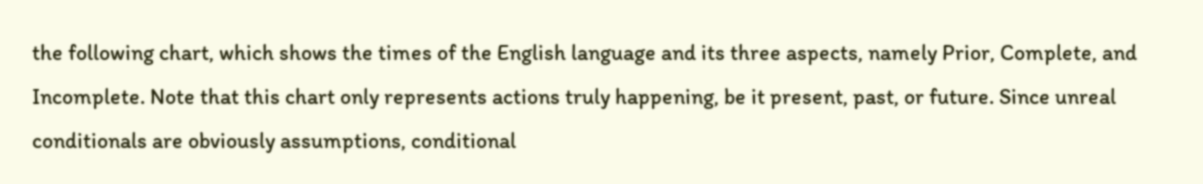the following chart, which shows the times of the English language and its three aspects, namely Prior, Complete, and Incomplete. Note that this chart only represents actions truly happening, be it present, past, or future. Since unreal conditionals are obviously assumptions, conditional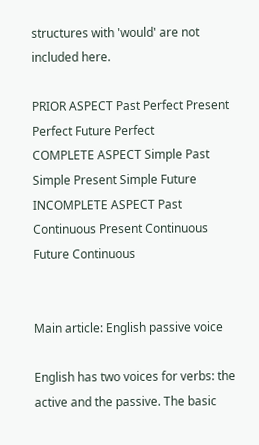structures with 'would' are not included here.

PRIOR ASPECT Past Perfect Present Perfect Future Perfect
COMPLETE ASPECT Simple Past Simple Present Simple Future
INCOMPLETE ASPECT Past Continuous Present Continuous Future Continuous


Main article: English passive voice

English has two voices for verbs: the active and the passive. The basic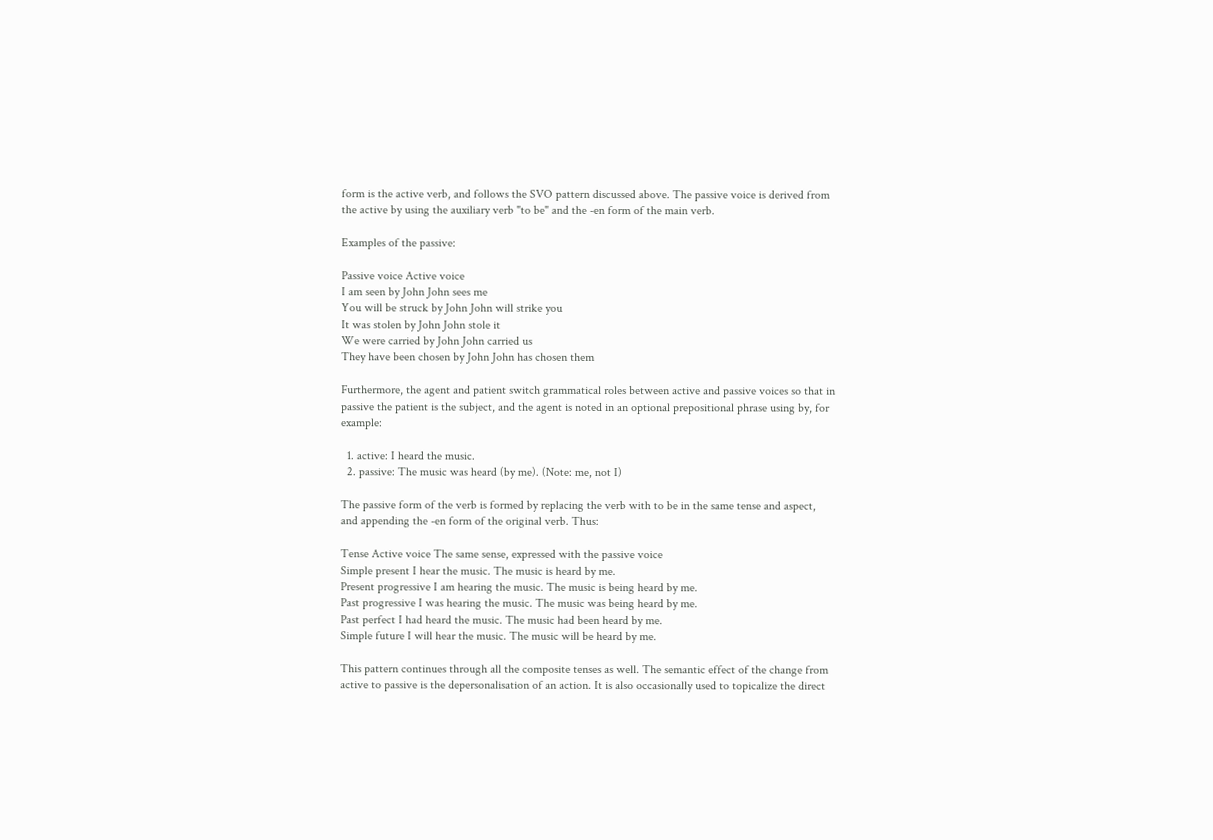form is the active verb, and follows the SVO pattern discussed above. The passive voice is derived from the active by using the auxiliary verb "to be" and the -en form of the main verb.

Examples of the passive:

Passive voice Active voice
I am seen by John John sees me
You will be struck by John John will strike you
It was stolen by John John stole it
We were carried by John John carried us
They have been chosen by John John has chosen them

Furthermore, the agent and patient switch grammatical roles between active and passive voices so that in passive the patient is the subject, and the agent is noted in an optional prepositional phrase using by, for example:

  1. active: I heard the music.
  2. passive: The music was heard (by me). (Note: me, not I)

The passive form of the verb is formed by replacing the verb with to be in the same tense and aspect, and appending the -en form of the original verb. Thus:

Tense Active voice The same sense, expressed with the passive voice
Simple present I hear the music. The music is heard by me.
Present progressive I am hearing the music. The music is being heard by me.
Past progressive I was hearing the music. The music was being heard by me.
Past perfect I had heard the music. The music had been heard by me.
Simple future I will hear the music. The music will be heard by me.

This pattern continues through all the composite tenses as well. The semantic effect of the change from active to passive is the depersonalisation of an action. It is also occasionally used to topicalize the direct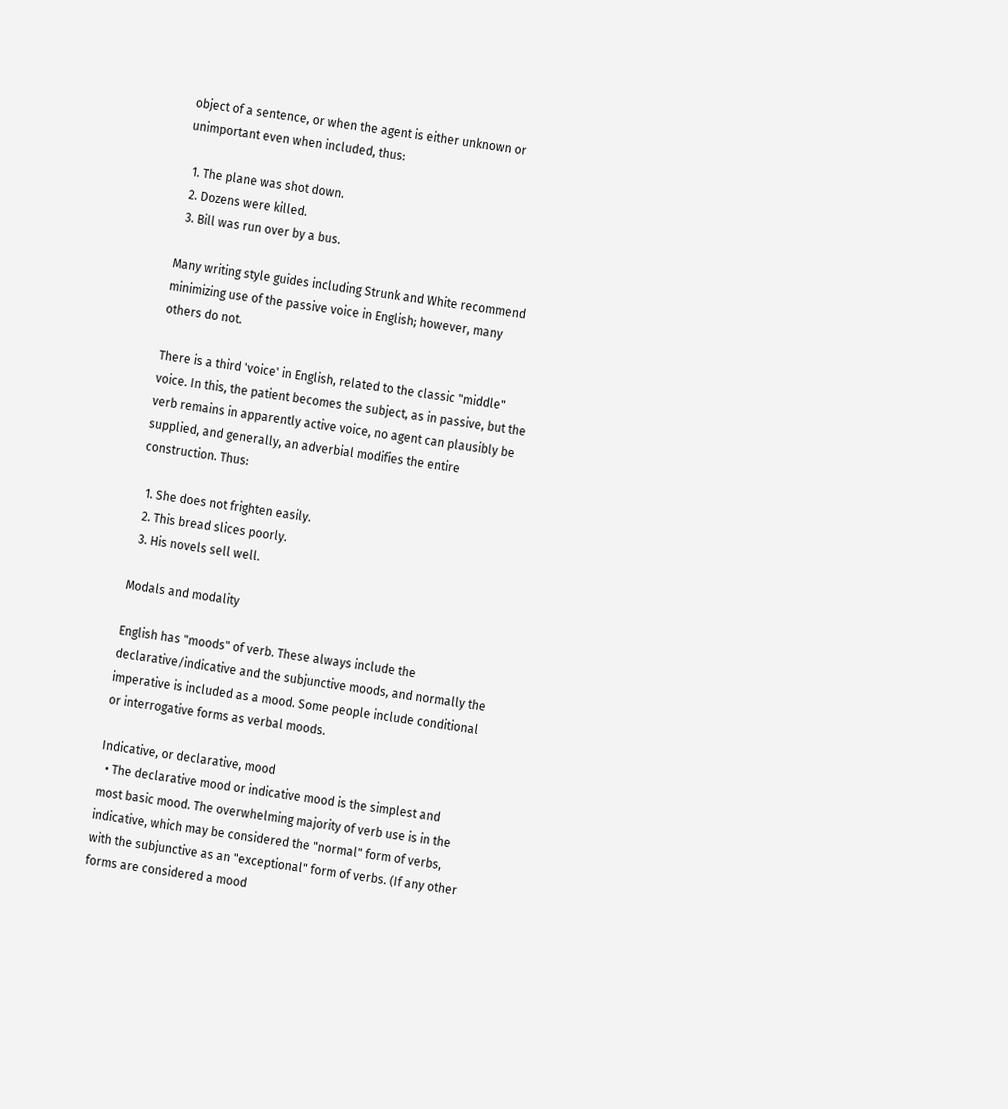object of a sentence, or when the agent is either unknown or unimportant even when included, thus:

  1. The plane was shot down.
  2. Dozens were killed.
  3. Bill was run over by a bus.

Many writing style guides including Strunk and White recommend minimizing use of the passive voice in English; however, many others do not.

There is a third 'voice' in English, related to the classic "middle" voice. In this, the patient becomes the subject, as in passive, but the verb remains in apparently active voice, no agent can plausibly be supplied, and generally, an adverbial modifies the entire construction. Thus:

  1. She does not frighten easily.
  2. This bread slices poorly.
  3. His novels sell well.

Modals and modality

English has "moods" of verb. These always include the declarative/indicative and the subjunctive moods, and normally the imperative is included as a mood. Some people include conditional or interrogative forms as verbal moods.

Indicative, or declarative, mood
  • The declarative mood or indicative mood is the simplest and most basic mood. The overwhelming majority of verb use is in the indicative, which may be considered the "normal" form of verbs, with the subjunctive as an "exceptional" form of verbs. (If any other forms are considered a mood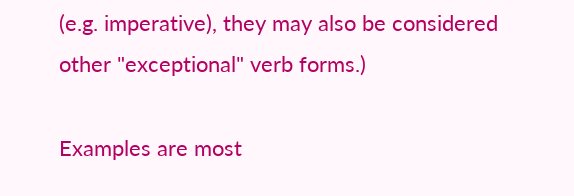(e.g. imperative), they may also be considered other "exceptional" verb forms.)

Examples are most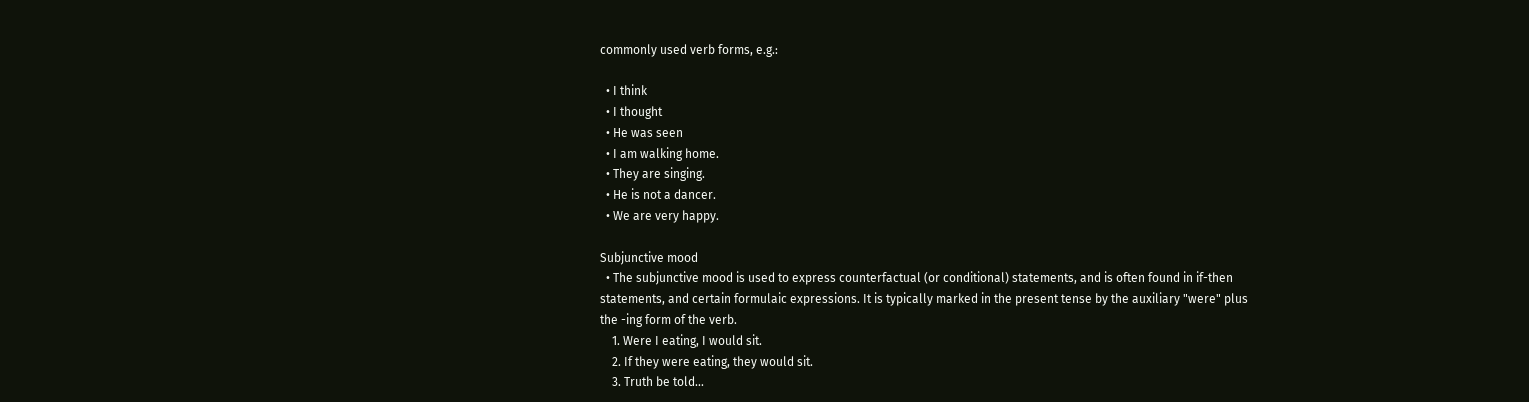commonly used verb forms, e.g.:

  • I think
  • I thought
  • He was seen
  • I am walking home.
  • They are singing.
  • He is not a dancer.
  • We are very happy.

Subjunctive mood
  • The subjunctive mood is used to express counterfactual (or conditional) statements, and is often found in if-then statements, and certain formulaic expressions. It is typically marked in the present tense by the auxiliary "were" plus the -ing form of the verb.
    1. Were I eating, I would sit.
    2. If they were eating, they would sit.
    3. Truth be told...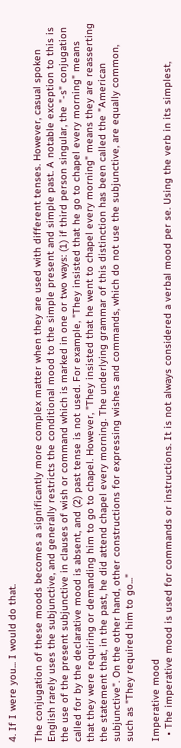4. If I were you... I would do that.

The conjugation of these moods becomes a significantly more complex matter when they are used with different tenses. However, casual spoken English rarely uses the subjunctive, and generally restricts the conditional mood to the simple present and simple past. A notable exception to this is the use of the present subjunctive in clauses of wish or command which is marked in one or two ways: (1) if third person singular, the "-s" conjugation called for by the declarative mood is absent, and (2) past tense is not used. For example, "They insisted that he go to chapel every morning" means that they were requiring or demanding him to go to chapel. However, "They insisted that he went to chapel every morning" means they are reasserting the statement that, in the past, he did attend chapel every morning. The underlying grammar of this distinction has been called the "American subjunctive". On the other hand, other constructions for expressing wishes and commands, which do not use the subjunctive, are equally common, such as "They required him to go..."

Imperative mood
  • The imperative mood is used for commands or instructions. It is not always considered a verbal mood per se. Using the verb in its simplest,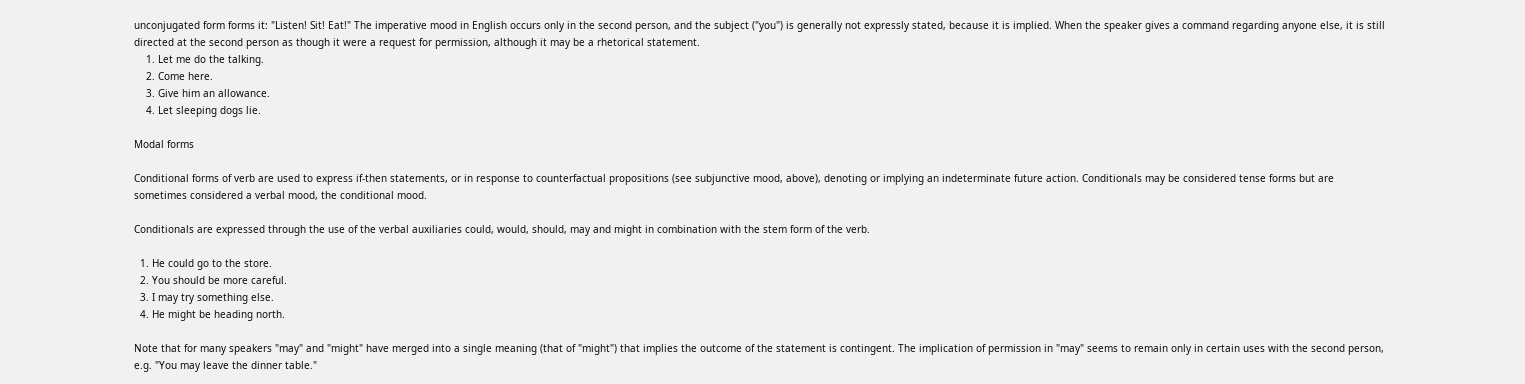unconjugated form forms it: "Listen! Sit! Eat!" The imperative mood in English occurs only in the second person, and the subject ("you") is generally not expressly stated, because it is implied. When the speaker gives a command regarding anyone else, it is still directed at the second person as though it were a request for permission, although it may be a rhetorical statement.
    1. Let me do the talking.
    2. Come here.
    3. Give him an allowance.
    4. Let sleeping dogs lie.

Modal forms

Conditional forms of verb are used to express if-then statements, or in response to counterfactual propositions (see subjunctive mood, above), denoting or implying an indeterminate future action. Conditionals may be considered tense forms but are sometimes considered a verbal mood, the conditional mood.

Conditionals are expressed through the use of the verbal auxiliaries could, would, should, may and might in combination with the stem form of the verb.

  1. He could go to the store.
  2. You should be more careful.
  3. I may try something else.
  4. He might be heading north.

Note that for many speakers "may" and "might" have merged into a single meaning (that of "might") that implies the outcome of the statement is contingent. The implication of permission in "may" seems to remain only in certain uses with the second person, e.g. "You may leave the dinner table."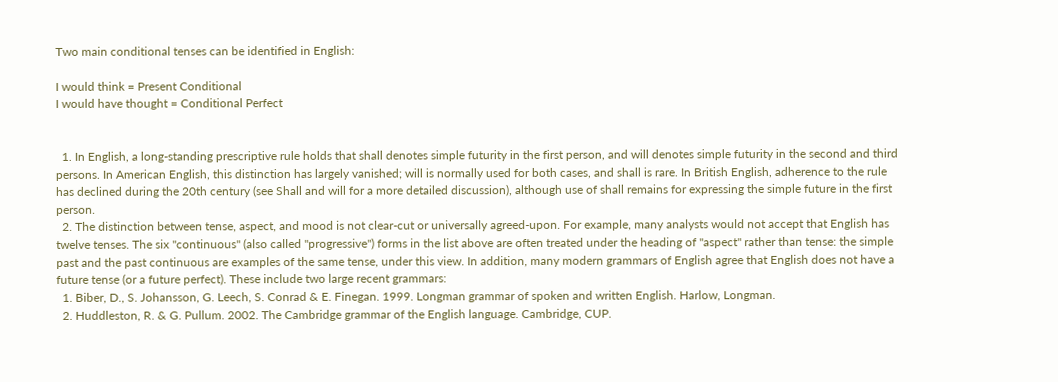Two main conditional tenses can be identified in English:

I would think = Present Conditional
I would have thought = Conditional Perfect


  1. In English, a long-standing prescriptive rule holds that shall denotes simple futurity in the first person, and will denotes simple futurity in the second and third persons. In American English, this distinction has largely vanished; will is normally used for both cases, and shall is rare. In British English, adherence to the rule has declined during the 20th century (see Shall and will for a more detailed discussion), although use of shall remains for expressing the simple future in the first person.
  2. The distinction between tense, aspect, and mood is not clear-cut or universally agreed-upon. For example, many analysts would not accept that English has twelve tenses. The six "continuous" (also called "progressive") forms in the list above are often treated under the heading of "aspect" rather than tense: the simple past and the past continuous are examples of the same tense, under this view. In addition, many modern grammars of English agree that English does not have a future tense (or a future perfect). These include two large recent grammars:
  1. Biber, D., S. Johansson, G. Leech, S. Conrad & E. Finegan. 1999. Longman grammar of spoken and written English. Harlow, Longman.
  2. Huddleston, R. & G. Pullum. 2002. The Cambridge grammar of the English language. Cambridge, CUP.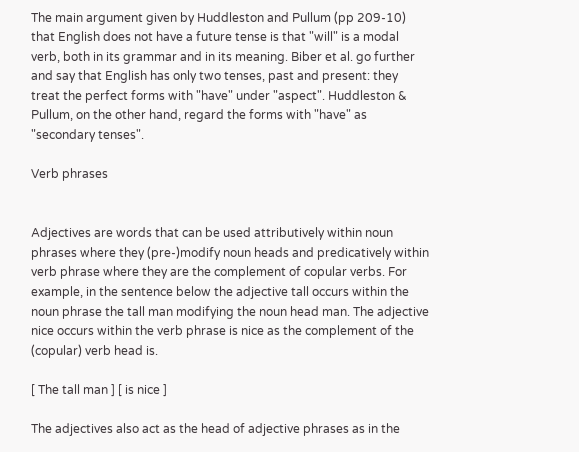The main argument given by Huddleston and Pullum (pp 209-10) that English does not have a future tense is that "will" is a modal verb, both in its grammar and in its meaning. Biber et al. go further and say that English has only two tenses, past and present: they treat the perfect forms with "have" under "aspect". Huddleston & Pullum, on the other hand, regard the forms with "have" as "secondary tenses".

Verb phrases


Adjectives are words that can be used attributively within noun phrases where they (pre-)modify noun heads and predicatively within verb phrase where they are the complement of copular verbs. For example, in the sentence below the adjective tall occurs within the noun phrase the tall man modifying the noun head man. The adjective nice occurs within the verb phrase is nice as the complement of the (copular) verb head is.

[ The tall man ] [ is nice ]

The adjectives also act as the head of adjective phrases as in the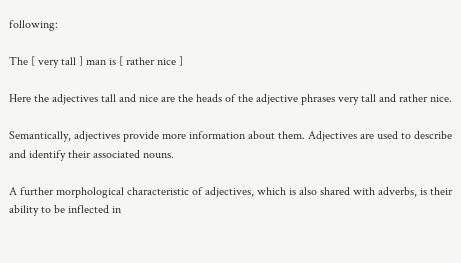following:

The [ very tall ] man is [ rather nice ]

Here the adjectives tall and nice are the heads of the adjective phrases very tall and rather nice.

Semantically, adjectives provide more information about them. Adjectives are used to describe and identify their associated nouns.

A further morphological characteristic of adjectives, which is also shared with adverbs, is their ability to be inflected in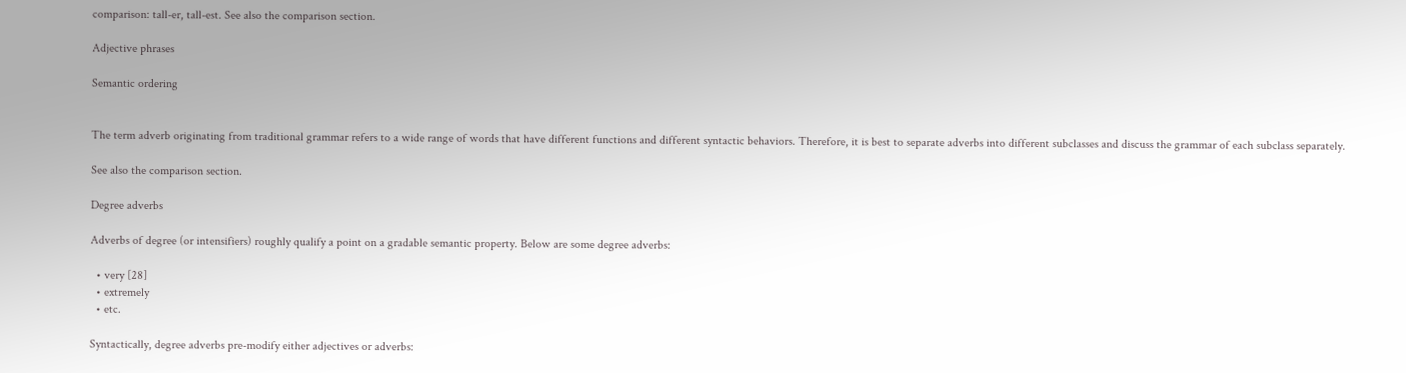comparison: tall-er, tall-est. See also the comparison section.

Adjective phrases

Semantic ordering


The term adverb originating from traditional grammar refers to a wide range of words that have different functions and different syntactic behaviors. Therefore, it is best to separate adverbs into different subclasses and discuss the grammar of each subclass separately.

See also the comparison section.

Degree adverbs

Adverbs of degree (or intensifiers) roughly qualify a point on a gradable semantic property. Below are some degree adverbs:

  • very [28]
  • extremely
  • etc.

Syntactically, degree adverbs pre-modify either adjectives or adverbs: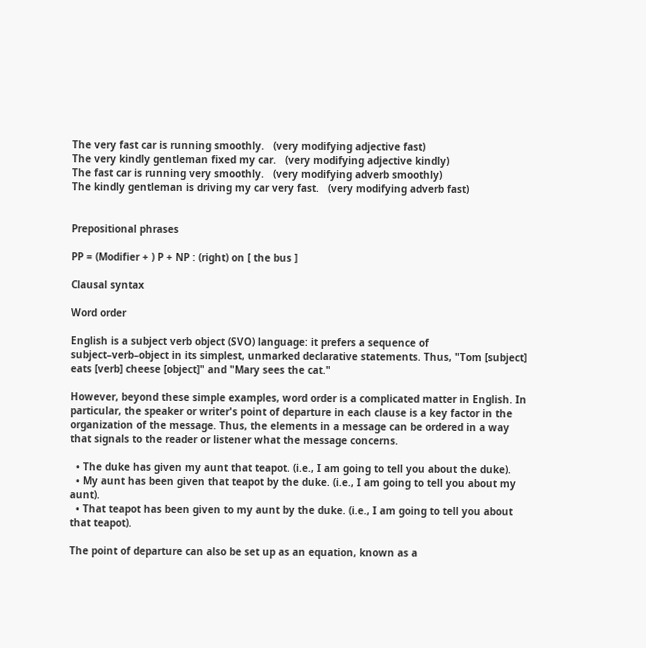The very fast car is running smoothly.   (very modifying adjective fast)
The very kindly gentleman fixed my car.   (very modifying adjective kindly)
The fast car is running very smoothly.   (very modifying adverb smoothly)
The kindly gentleman is driving my car very fast.   (very modifying adverb fast)


Prepositional phrases

PP = (Modifier + ) P + NP : (right) on [ the bus ]

Clausal syntax

Word order

English is a subject verb object (SVO) language: it prefers a sequence of subject–verb–object in its simplest, unmarked declarative statements. Thus, "Tom [subject] eats [verb] cheese [object]" and "Mary sees the cat."

However, beyond these simple examples, word order is a complicated matter in English. In particular, the speaker or writer's point of departure in each clause is a key factor in the organization of the message. Thus, the elements in a message can be ordered in a way that signals to the reader or listener what the message concerns.

  • The duke has given my aunt that teapot. (i.e., I am going to tell you about the duke).
  • My aunt has been given that teapot by the duke. (i.e., I am going to tell you about my aunt).
  • That teapot has been given to my aunt by the duke. (i.e., I am going to tell you about that teapot).

The point of departure can also be set up as an equation, known as a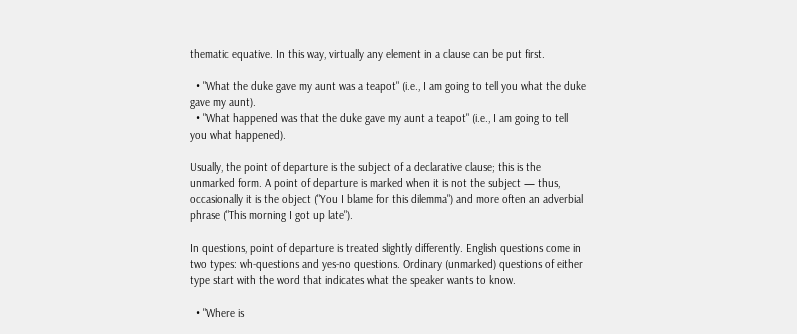thematic equative. In this way, virtually any element in a clause can be put first.

  • "What the duke gave my aunt was a teapot" (i.e., I am going to tell you what the duke gave my aunt).
  • "What happened was that the duke gave my aunt a teapot" (i.e., I am going to tell you what happened).

Usually, the point of departure is the subject of a declarative clause; this is the unmarked form. A point of departure is marked when it is not the subject — thus, occasionally it is the object ("You I blame for this dilemma") and more often an adverbial phrase ("This morning I got up late").

In questions, point of departure is treated slightly differently. English questions come in two types: wh-questions and yes-no questions. Ordinary (unmarked) questions of either type start with the word that indicates what the speaker wants to know.

  • "Where is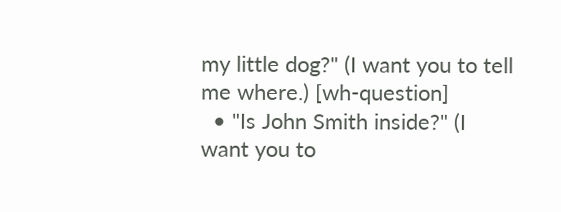my little dog?" (I want you to tell me where.) [wh-question]
  • "Is John Smith inside?" (I want you to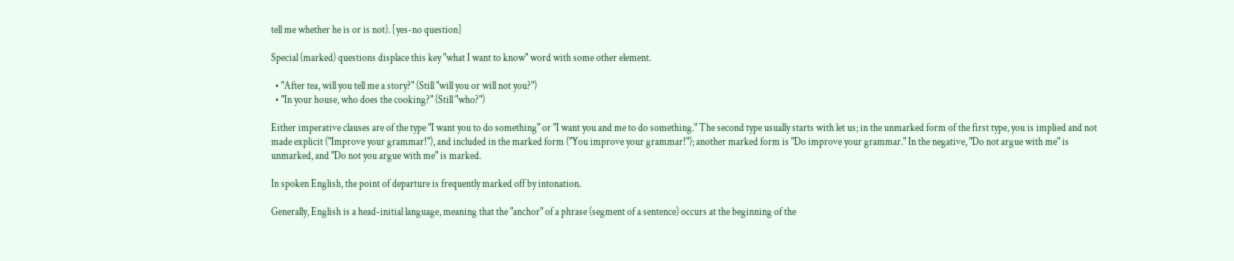tell me whether he is or is not). [yes-no question]

Special (marked) questions displace this key "what I want to know" word with some other element.

  • "After tea, will you tell me a story?" (Still "will you or will not you?")
  • "In your house, who does the cooking?" (Still "who?")

Either imperative clauses are of the type "I want you to do something" or "I want you and me to do something." The second type usually starts with let us; in the unmarked form of the first type, you is implied and not made explicit ("Improve your grammar!"), and included in the marked form ("You improve your grammar!"); another marked form is "Do improve your grammar." In the negative, "Do not argue with me" is unmarked, and "Do not you argue with me" is marked.

In spoken English, the point of departure is frequently marked off by intonation.

Generally, English is a head-initial language, meaning that the "anchor" of a phrase (segment of a sentence) occurs at the beginning of the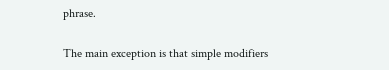phrase.

The main exception is that simple modifiers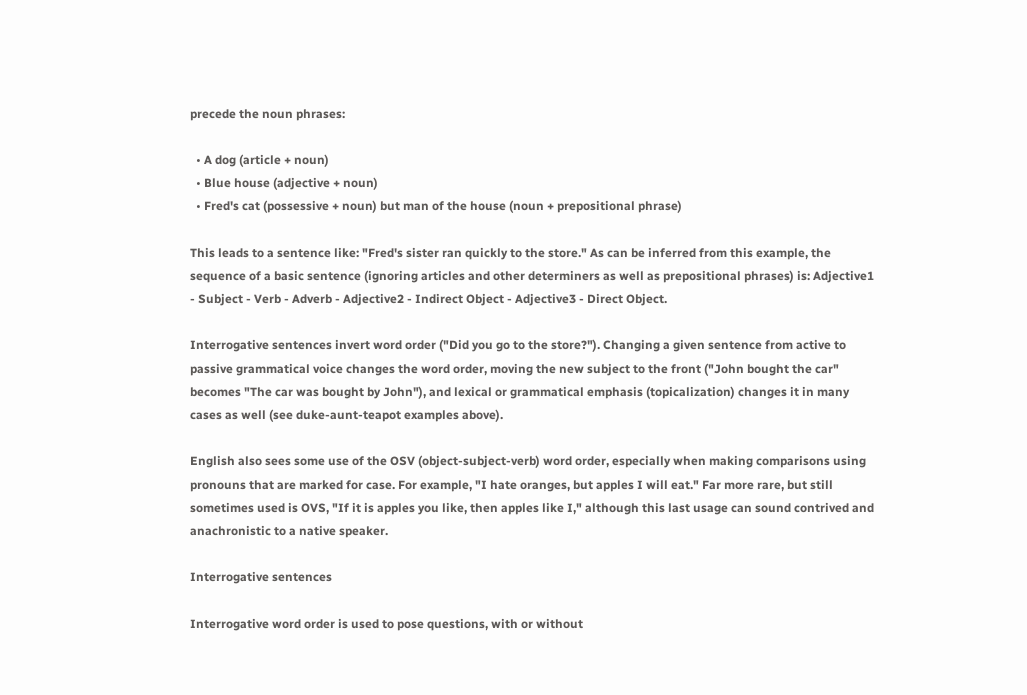precede the noun phrases:

  • A dog (article + noun)
  • Blue house (adjective + noun)
  • Fred's cat (possessive + noun) but man of the house (noun + prepositional phrase)

This leads to a sentence like: "Fred's sister ran quickly to the store." As can be inferred from this example, the sequence of a basic sentence (ignoring articles and other determiners as well as prepositional phrases) is: Adjective1 - Subject - Verb - Adverb - Adjective2 - Indirect Object - Adjective3 - Direct Object.

Interrogative sentences invert word order ("Did you go to the store?"). Changing a given sentence from active to passive grammatical voice changes the word order, moving the new subject to the front ("John bought the car" becomes "The car was bought by John"), and lexical or grammatical emphasis (topicalization) changes it in many cases as well (see duke-aunt-teapot examples above).

English also sees some use of the OSV (object-subject-verb) word order, especially when making comparisons using pronouns that are marked for case. For example, "I hate oranges, but apples I will eat." Far more rare, but still sometimes used is OVS, "If it is apples you like, then apples like I," although this last usage can sound contrived and anachronistic to a native speaker.

Interrogative sentences

Interrogative word order is used to pose questions, with or without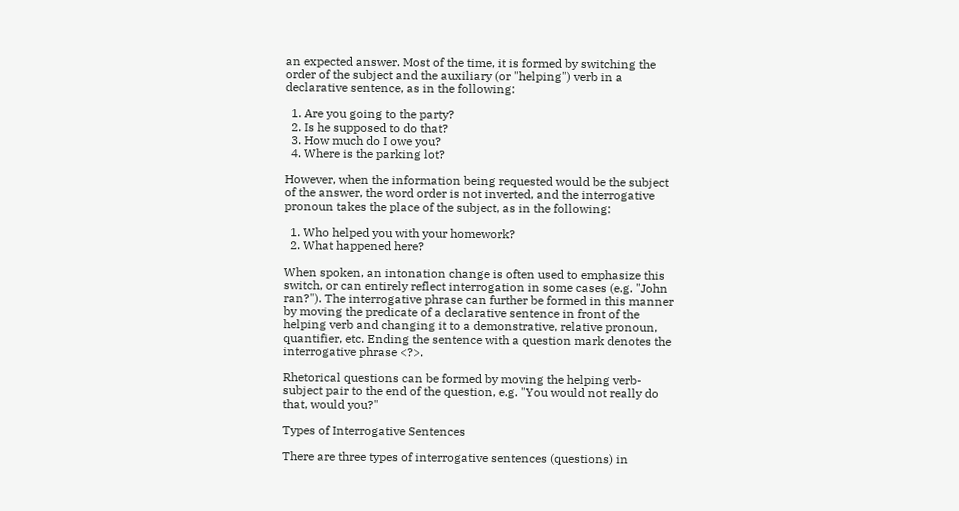an expected answer. Most of the time, it is formed by switching the order of the subject and the auxiliary (or "helping") verb in a declarative sentence, as in the following:

  1. Are you going to the party?
  2. Is he supposed to do that?
  3. How much do I owe you?
  4. Where is the parking lot?

However, when the information being requested would be the subject of the answer, the word order is not inverted, and the interrogative pronoun takes the place of the subject, as in the following:

  1. Who helped you with your homework?
  2. What happened here?

When spoken, an intonation change is often used to emphasize this switch, or can entirely reflect interrogation in some cases (e.g. "John ran?"). The interrogative phrase can further be formed in this manner by moving the predicate of a declarative sentence in front of the helping verb and changing it to a demonstrative, relative pronoun, quantifier, etc. Ending the sentence with a question mark denotes the interrogative phrase <?>.

Rhetorical questions can be formed by moving the helping verb-subject pair to the end of the question, e.g. "You would not really do that, would you?"

Types of Interrogative Sentences

There are three types of interrogative sentences (questions) in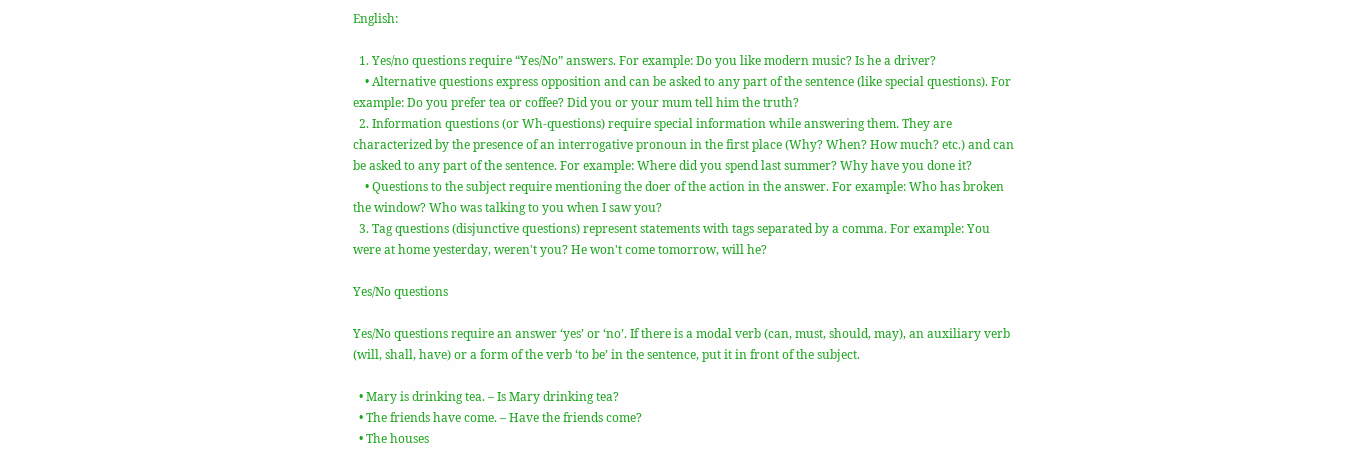English:

  1. Yes/no questions require “Yes/No” answers. For example: Do you like modern music? Is he a driver?
    • Alternative questions express opposition and can be asked to any part of the sentence (like special questions). For example: Do you prefer tea or coffee? Did you or your mum tell him the truth?
  2. Information questions (or Wh-questions) require special information while answering them. They are characterized by the presence of an interrogative pronoun in the first place (Why? When? How much? etc.) and can be asked to any part of the sentence. For example: Where did you spend last summer? Why have you done it?
    • Questions to the subject require mentioning the doer of the action in the answer. For example: Who has broken the window? Who was talking to you when I saw you?
  3. Tag questions (disjunctive questions) represent statements with tags separated by a comma. For example: You were at home yesterday, weren't you? He won't come tomorrow, will he?

Yes/No questions

Yes/No questions require an answer ‘yes’ or ‘no’. If there is a modal verb (can, must, should, may), an auxiliary verb (will, shall, have) or a form of the verb ‘to be’ in the sentence, put it in front of the subject.

  • Mary is drinking tea. – Is Mary drinking tea?
  • The friends have come. – Have the friends come?
  • The houses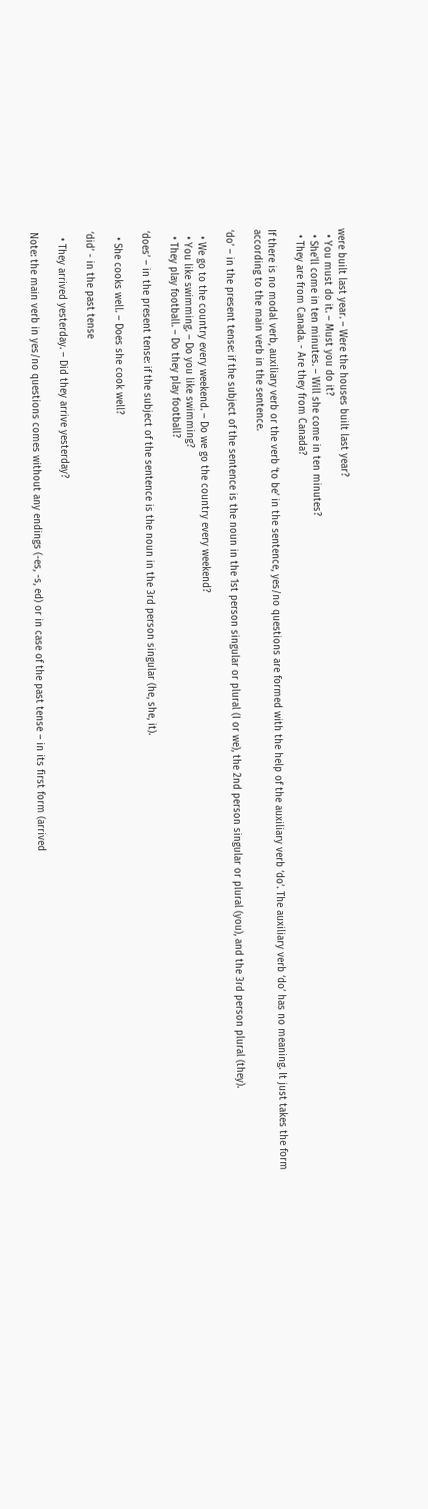were built last year. – Were the houses built last year?
  • You must do it. – Must you do it?
  • She'll come in ten minutes. – Will she come in ten minutes?
  • They are from Canada. - Are they from Canada?

If there is no modal verb, auxiliary verb or the verb ‘to be’ in the sentence, yes/no questions are formed with the help of the auxiliary verb ‘do’. The auxiliary verb ‘do’ has no meaning. It just takes the form according to the main verb in the sentence.

‘do’ – in the present tense: if the subject of the sentence is the noun in the 1st person singular or plural (I or we), the 2nd person singular or plural (you), and the 3rd person plural (they).

  • We go to the country every weekend. – Do we go the country every weekend?
  • You like swimming. – Do you like swimming?
  • They play football. – Do they play football?

‘does’ – in the present tense: if the subject of the sentence is the noun in the 3rd person singular (he, she, it).

  • She cooks well. – Does she cook well?

‘did’ - in the past tense

  • They arrived yesterday. – Did they arrive yesterday?

Note: the main verb in yes/no questions comes without any endings (-es, -s, ed) or in case of the past tense – in its first form (arrived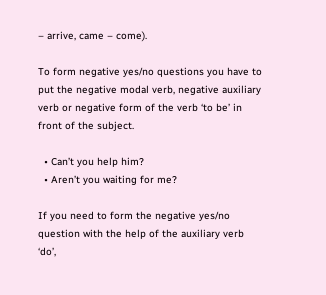– arrive, came – come).

To form negative yes/no questions you have to put the negative modal verb, negative auxiliary verb or negative form of the verb ‘to be’ in front of the subject.

  • Can’t you help him?
  • Aren’t you waiting for me?

If you need to form the negative yes/no question with the help of the auxiliary verb ‘do’,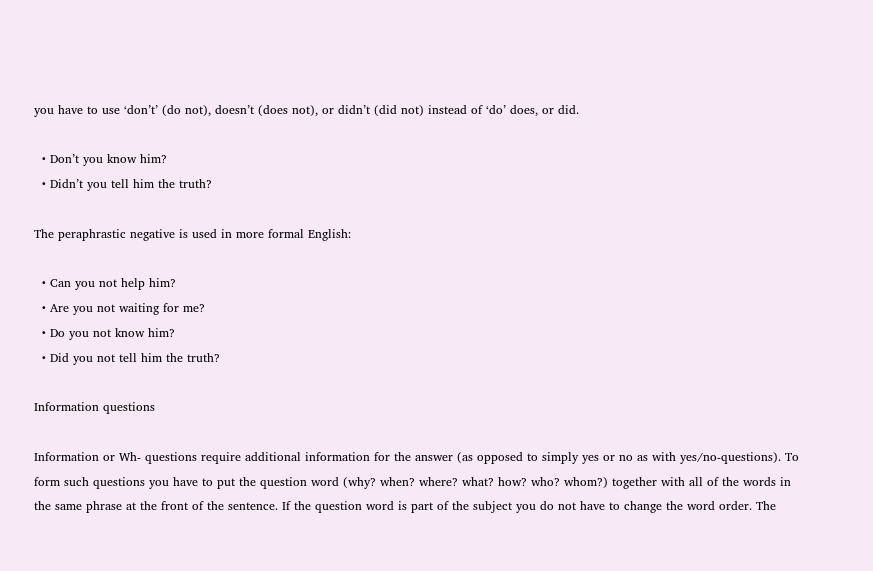you have to use ‘don’t’ (do not), doesn’t (does not), or didn’t (did not) instead of ‘do’ does, or did.

  • Don’t you know him?
  • Didn’t you tell him the truth?

The peraphrastic negative is used in more formal English:

  • Can you not help him?
  • Are you not waiting for me?
  • Do you not know him?
  • Did you not tell him the truth?

Information questions

Information or Wh- questions require additional information for the answer (as opposed to simply yes or no as with yes/no-questions). To form such questions you have to put the question word (why? when? where? what? how? who? whom?) together with all of the words in the same phrase at the front of the sentence. If the question word is part of the subject you do not have to change the word order. The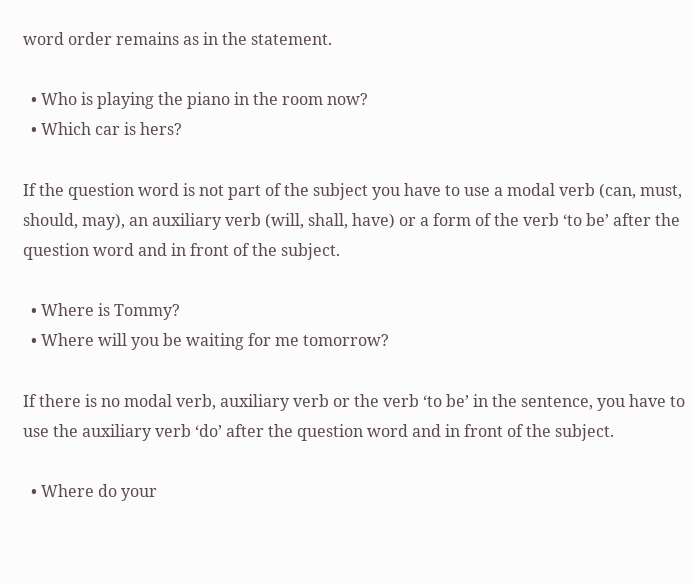word order remains as in the statement.

  • Who is playing the piano in the room now?
  • Which car is hers?

If the question word is not part of the subject you have to use a modal verb (can, must, should, may), an auxiliary verb (will, shall, have) or a form of the verb ‘to be’ after the question word and in front of the subject.

  • Where is Tommy?
  • Where will you be waiting for me tomorrow?

If there is no modal verb, auxiliary verb or the verb ‘to be’ in the sentence, you have to use the auxiliary verb ‘do’ after the question word and in front of the subject.

  • Where do your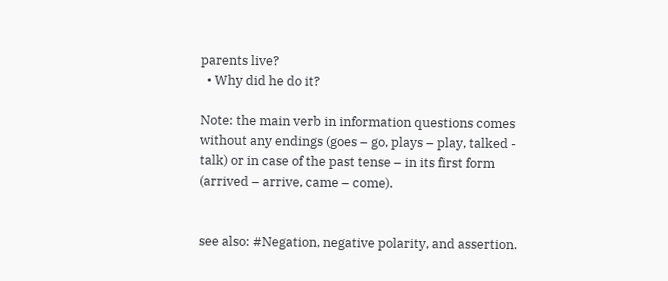parents live?
  • Why did he do it?

Note: the main verb in information questions comes without any endings (goes – go, plays – play, talked - talk) or in case of the past tense – in its first form (arrived – arrive, came – come).


see also: #Negation, negative polarity, and assertion.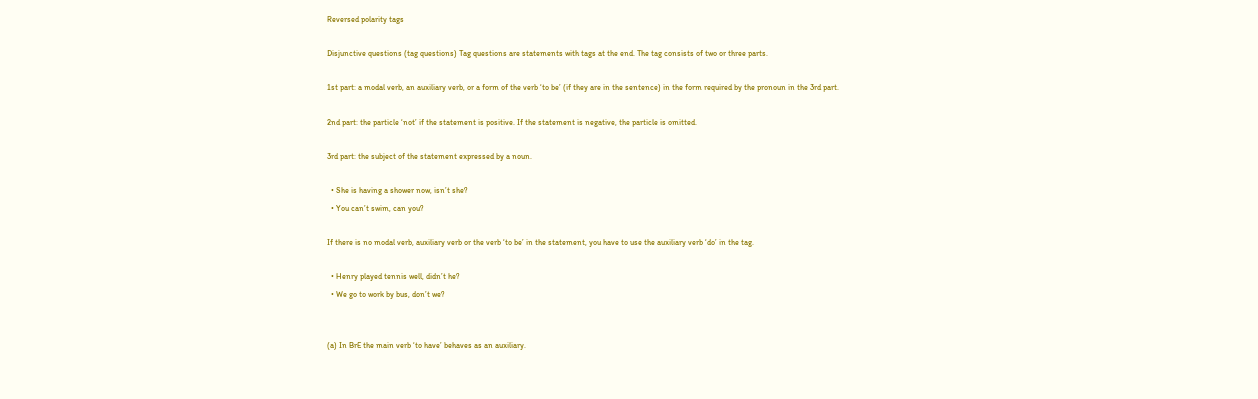Reversed polarity tags

Disjunctive questions (tag questions) Tag questions are statements with tags at the end. The tag consists of two or three parts.

1st part: a modal verb, an auxiliary verb, or a form of the verb ‘to be’ (if they are in the sentence) in the form required by the pronoun in the 3rd part.

2nd part: the particle ‘not’ if the statement is positive. If the statement is negative, the particle is omitted.

3rd part: the subject of the statement expressed by a noun.

  • She is having a shower now, isn’t she?
  • You can’t swim, can you?

If there is no modal verb, auxiliary verb or the verb ‘to be’ in the statement, you have to use the auxiliary verb ‘do’ in the tag.

  • Henry played tennis well, didn’t he?
  • We go to work by bus, don’t we?


(a) In BrE the main verb ‘to have’ behaves as an auxiliary.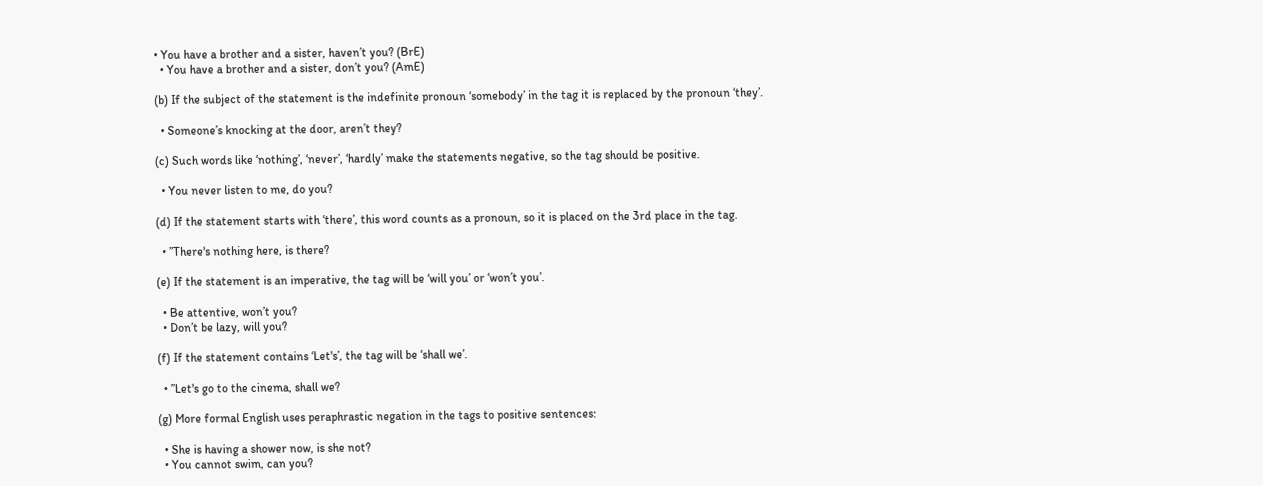• You have a brother and a sister, haven’t you? (BrE)
  • You have a brother and a sister, don’t you? (AmE)

(b) If the subject of the statement is the indefinite pronoun ‘somebody’ in the tag it is replaced by the pronoun ‘they’.

  • Someone’s knocking at the door, aren’t they?

(c) Such words like ‘nothing’, ‘never’, ‘hardly’ make the statements negative, so the tag should be positive.

  • You never listen to me, do you?

(d) If the statement starts with ‘there’, this word counts as a pronoun, so it is placed on the 3rd place in the tag.

  • ’’There's nothing here, is there?

(e) If the statement is an imperative, the tag will be ‘will you’ or ‘won’t you’.

  • Be attentive, won’t you?
  • Don’t be lazy, will you?

(f) If the statement contains ‘Let's’, the tag will be ‘shall we’.

  • ’’Let's go to the cinema, shall we?

(g) More formal English uses peraphrastic negation in the tags to positive sentences:

  • She is having a shower now, is she not?
  • You cannot swim, can you?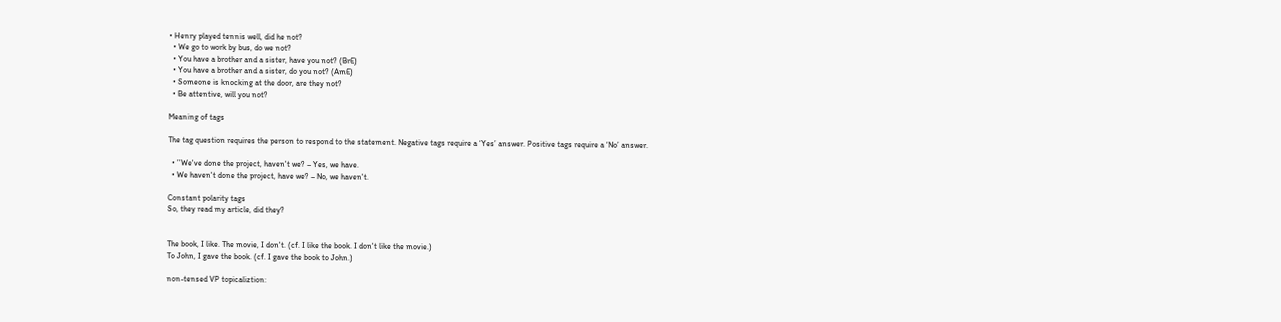• Henry played tennis well, did he not?
  • We go to work by bus, do we not?
  • You have a brother and a sister, have you not? (BrE)
  • You have a brother and a sister, do you not? (AmE)
  • Someone is knocking at the door, are they not?
  • Be attentive, will you not?

Meaning of tags

The tag question requires the person to respond to the statement. Negative tags require a ‘Yes’ answer. Positive tags require a ‘No’ answer.

  • ’’We've done the project, haven't we? – Yes, we have.
  • We haven't done the project, have we? – No, we haven't.

Constant polarity tags
So, they read my article, did they?


The book, I like. The movie, I don't. (cf. I like the book. I don't like the movie.)
To John, I gave the book. (cf. I gave the book to John.)

non-tensed VP topicaliztion: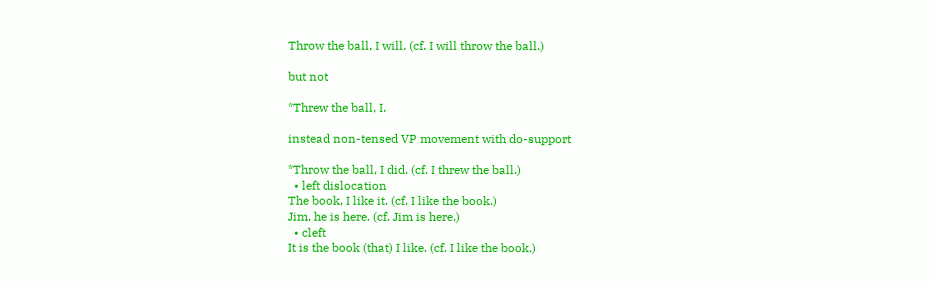Throw the ball, I will. (cf. I will throw the ball.)

but not

*Threw the ball, I.

instead non-tensed VP movement with do-support

*Throw the ball, I did. (cf. I threw the ball.)
  • left dislocation
The book, I like it. (cf. I like the book.)
Jim, he is here. (cf. Jim is here.)
  • cleft
It is the book (that) I like. (cf. I like the book.)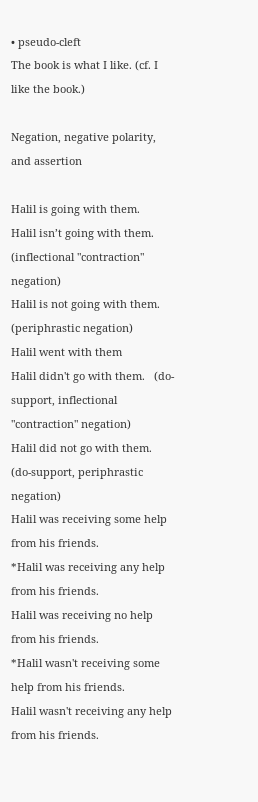• pseudo-cleft
The book is what I like. (cf. I like the book.)

Negation, negative polarity, and assertion

Halil is going with them.
Halil isn’t going with them.   (inflectional "contraction" negation)
Halil is not going with them.   (periphrastic negation)
Halil went with them
Halil didn't go with them.   (do-support, inflectional "contraction" negation)
Halil did not go with them.   (do-support, periphrastic negation)
Halil was receiving some help from his friends.
*Halil was receiving any help from his friends.
Halil was receiving no help from his friends.
*Halil wasn't receiving some help from his friends.
Halil wasn't receiving any help from his friends.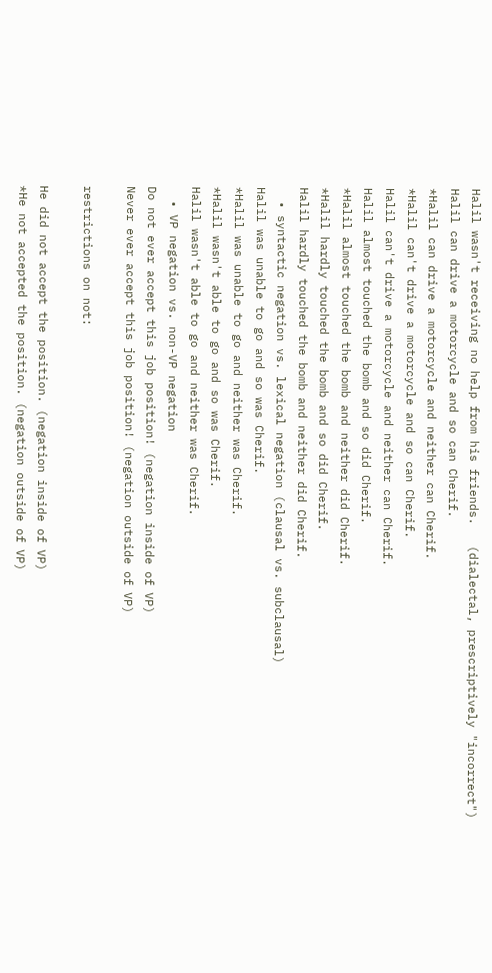Halil wasn't receiving no help from his friends.   (dialectal, prescriptively "incorrect")
Halil can drive a motorcycle and so can Cherif.
*Halil can drive a motorcycle and neither can Cherif.
*Halil can't drive a motorcycle and so can Cherif.
Halil can't drive a motorcycle and neither can Cherif.
Halil almost touched the bomb and so did Cherif.
*Halil almost touched the bomb and neither did Cherif.
*Halil hardly touched the bomb and so did Cherif.
Halil hardly touched the bomb and neither did Cherif.
  • syntactic negation vs. lexical negation (clausal vs. subclausal)
Halil was unable to go and so was Cherif.
*Halil was unable to go and neither was Cherif.
*Halil wasn't able to go and so was Cherif.
Halil wasn't able to go and neither was Cherif.
  • VP negation vs. non-VP negation
Do not ever accept this job position! (negation inside of VP)
Never ever accept this job position! (negation outside of VP)

restrictions on not:

He did not accept the position. (negation inside of VP)
*He not accepted the position. (negation outside of VP)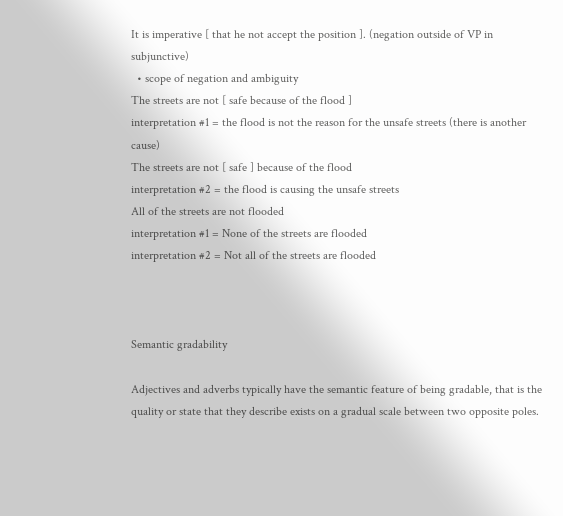It is imperative [ that he not accept the position ]. (negation outside of VP in subjunctive)
  • scope of negation and ambiguity
The streets are not [ safe because of the flood ]
interpretation #1 = the flood is not the reason for the unsafe streets (there is another cause)
The streets are not [ safe ] because of the flood
interpretation #2 = the flood is causing the unsafe streets
All of the streets are not flooded
interpretation #1 = None of the streets are flooded
interpretation #2 = Not all of the streets are flooded



Semantic gradability

Adjectives and adverbs typically have the semantic feature of being gradable, that is the quality or state that they describe exists on a gradual scale between two opposite poles.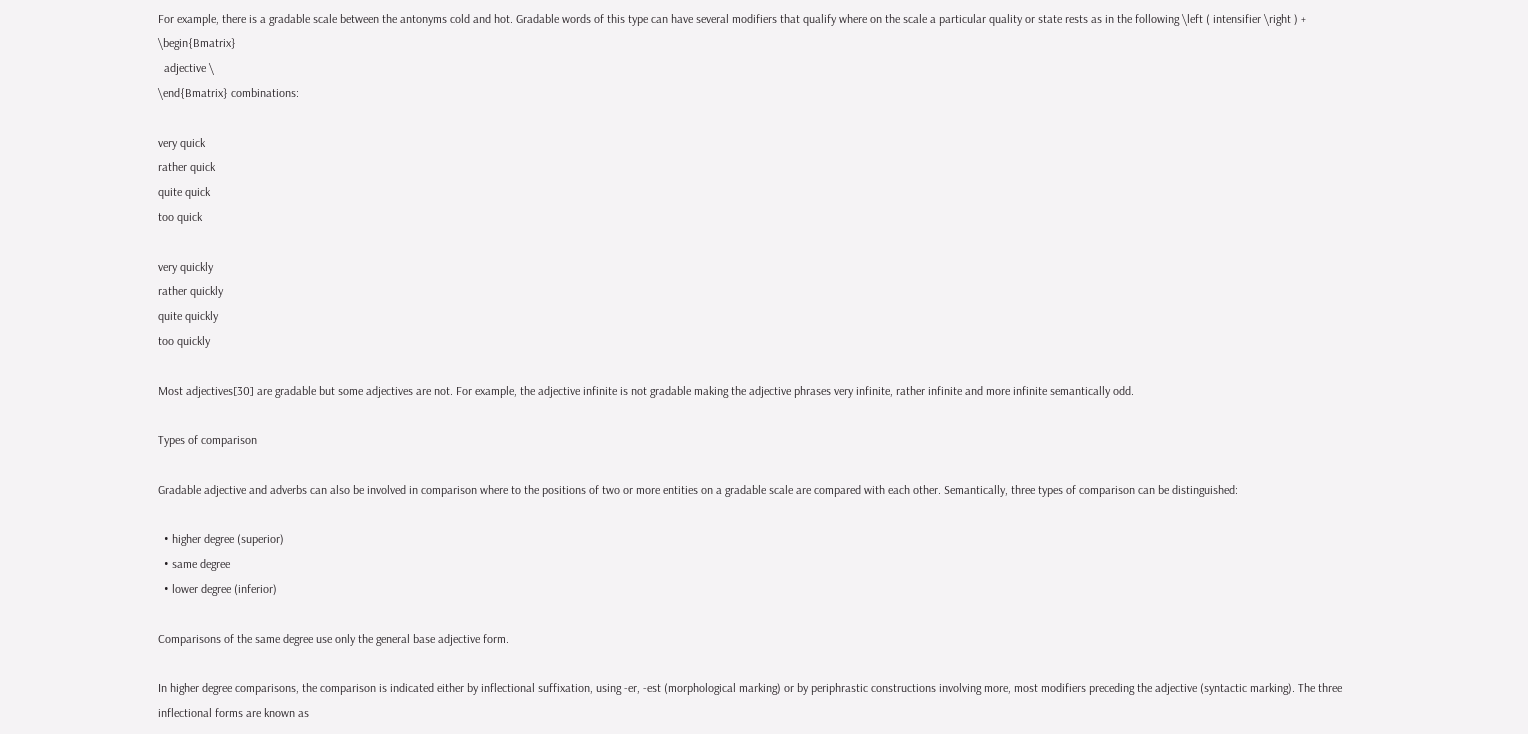For example, there is a gradable scale between the antonyms cold and hot. Gradable words of this type can have several modifiers that qualify where on the scale a particular quality or state rests as in the following \left ( intensifier \right ) +  \begin{Bmatrix}
  adjective \
\end{Bmatrix} combinations:

very quick
rather quick
quite quick
too quick

very quickly
rather quickly
quite quickly
too quickly

Most adjectives[30] are gradable but some adjectives are not. For example, the adjective infinite is not gradable making the adjective phrases very infinite, rather infinite and more infinite semantically odd.

Types of comparison

Gradable adjective and adverbs can also be involved in comparison where to the positions of two or more entities on a gradable scale are compared with each other. Semantically, three types of comparison can be distinguished:

  • higher degree (superior)
  • same degree
  • lower degree (inferior)

Comparisons of the same degree use only the general base adjective form.

In higher degree comparisons, the comparison is indicated either by inflectional suffixation, using -er, -est (morphological marking) or by periphrastic constructions involving more, most modifiers preceding the adjective (syntactic marking). The three inflectional forms are known as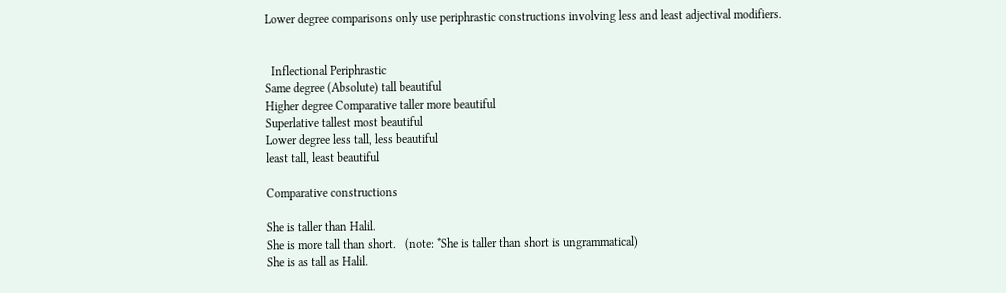Lower degree comparisons only use periphrastic constructions involving less and least adjectival modifiers.


  Inflectional Periphrastic
Same degree (Absolute) tall beautiful
Higher degree Comparative taller more beautiful
Superlative tallest most beautiful
Lower degree less tall, less beautiful
least tall, least beautiful

Comparative constructions

She is taller than Halil.
She is more tall than short.   (note: *She is taller than short is ungrammatical)
She is as tall as Halil.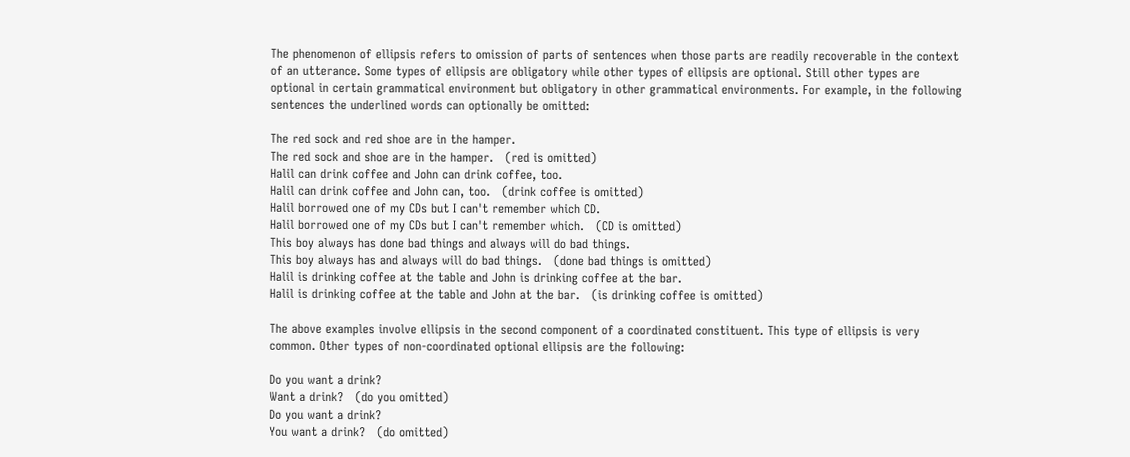The phenomenon of ellipsis refers to omission of parts of sentences when those parts are readily recoverable in the context of an utterance. Some types of ellipsis are obligatory while other types of ellipsis are optional. Still other types are optional in certain grammatical environment but obligatory in other grammatical environments. For example, in the following sentences the underlined words can optionally be omitted:

The red sock and red shoe are in the hamper.
The red sock and shoe are in the hamper.   (red is omitted)
Halil can drink coffee and John can drink coffee, too.
Halil can drink coffee and John can, too.   (drink coffee is omitted)
Halil borrowed one of my CDs but I can't remember which CD.
Halil borrowed one of my CDs but I can't remember which.   (CD is omitted)
This boy always has done bad things and always will do bad things.
This boy always has and always will do bad things.   (done bad things is omitted)
Halil is drinking coffee at the table and John is drinking coffee at the bar.
Halil is drinking coffee at the table and John at the bar.   (is drinking coffee is omitted)

The above examples involve ellipsis in the second component of a coordinated constituent. This type of ellipsis is very common. Other types of non-coordinated optional ellipsis are the following:

Do you want a drink?
Want a drink?   (do you omitted)
Do you want a drink?
You want a drink?   (do omitted)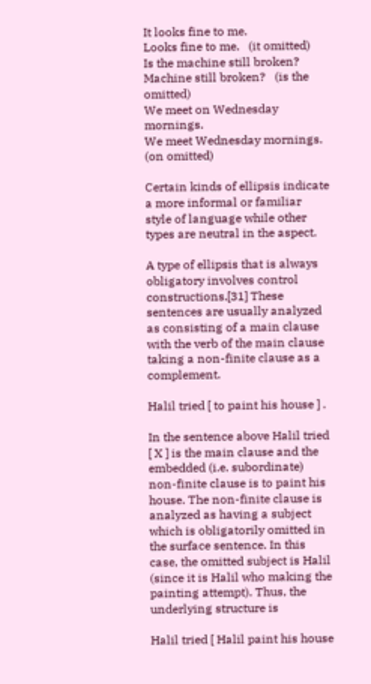It looks fine to me.
Looks fine to me.   (it omitted)
Is the machine still broken?
Machine still broken?   (is the omitted)
We meet on Wednesday mornings.
We meet Wednesday mornings.   (on omitted)

Certain kinds of ellipsis indicate a more informal or familiar style of language while other types are neutral in the aspect.

A type of ellipsis that is always obligatory involves control constructions.[31] These sentences are usually analyzed as consisting of a main clause with the verb of the main clause taking a non-finite clause as a complement.

Halil tried [ to paint his house ] .

In the sentence above Halil tried [ X ] is the main clause and the embedded (i.e. subordinate) non-finite clause is to paint his house. The non-finite clause is analyzed as having a subject which is obligatorily omitted in the surface sentence. In this case, the omitted subject is Halil (since it is Halil who making the painting attempt). Thus, the underlying structure is

Halil tried [ Halil paint his house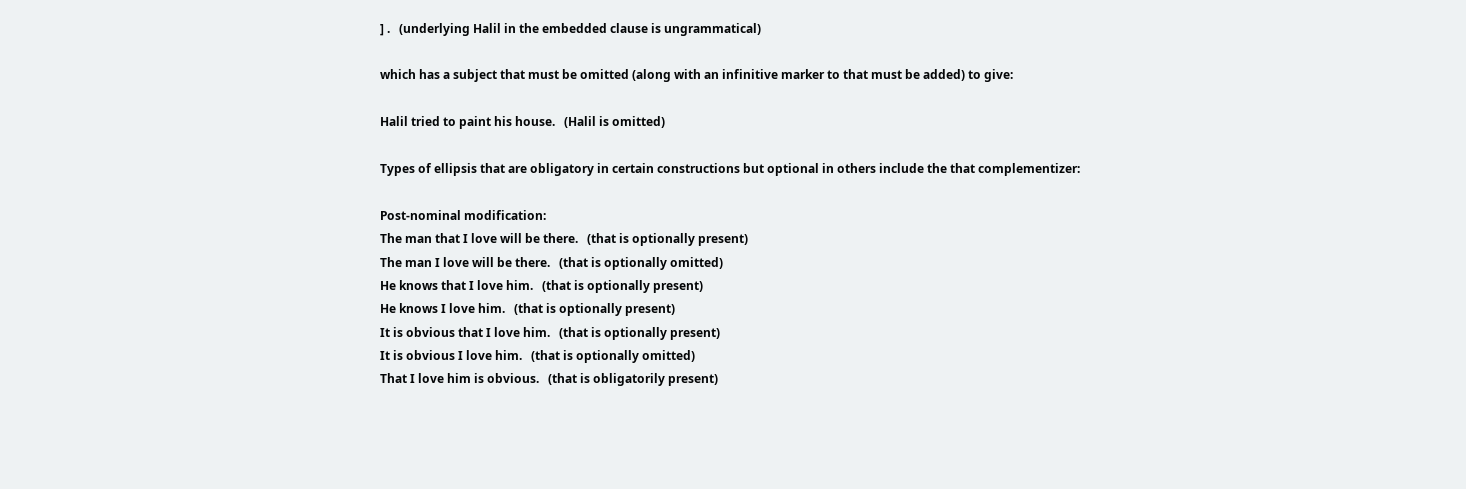] .   (underlying Halil in the embedded clause is ungrammatical)

which has a subject that must be omitted (along with an infinitive marker to that must be added) to give:

Halil tried to paint his house.   (Halil is omitted)

Types of ellipsis that are obligatory in certain constructions but optional in others include the that complementizer:

Post-nominal modification:
The man that I love will be there.   (that is optionally present)
The man I love will be there.   (that is optionally omitted)
He knows that I love him.   (that is optionally present)
He knows I love him.   (that is optionally present)
It is obvious that I love him.   (that is optionally present)
It is obvious I love him.   (that is optionally omitted)
That I love him is obvious.   (that is obligatorily present)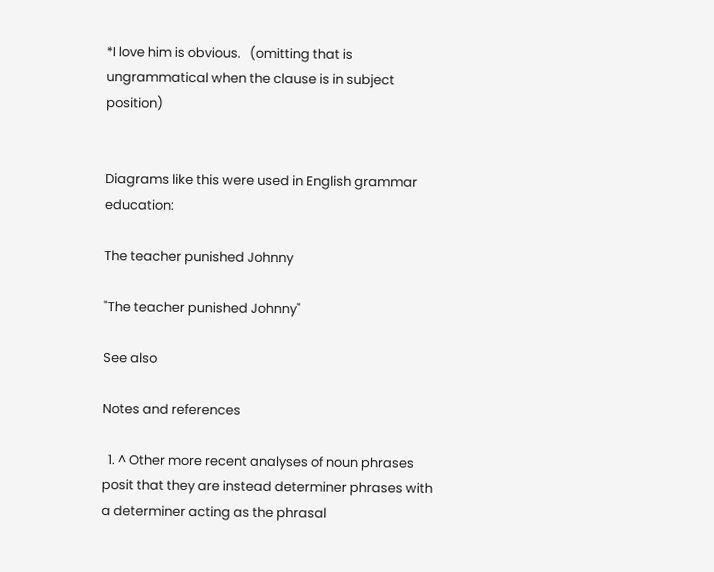*I love him is obvious.   (omitting that is ungrammatical when the clause is in subject position)


Diagrams like this were used in English grammar education:

The teacher punished Johnny

"The teacher punished Johnny"

See also

Notes and references

  1. ^ Other more recent analyses of noun phrases posit that they are instead determiner phrases with a determiner acting as the phrasal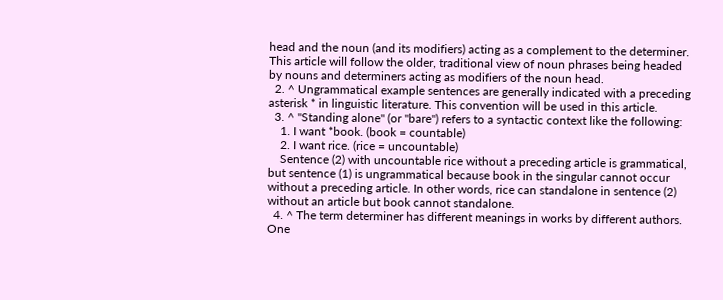head and the noun (and its modifiers) acting as a complement to the determiner. This article will follow the older, traditional view of noun phrases being headed by nouns and determiners acting as modifiers of the noun head.
  2. ^ Ungrammatical example sentences are generally indicated with a preceding asterisk * in linguistic literature. This convention will be used in this article.
  3. ^ "Standing alone" (or "bare") refers to a syntactic context like the following:
    1. I want *book. (book = countable)
    2. I want rice. (rice = uncountable)
    Sentence (2) with uncountable rice without a preceding article is grammatical, but sentence (1) is ungrammatical because book in the singular cannot occur without a preceding article. In other words, rice can standalone in sentence (2) without an article but book cannot standalone.
  4. ^ The term determiner has different meanings in works by different authors. One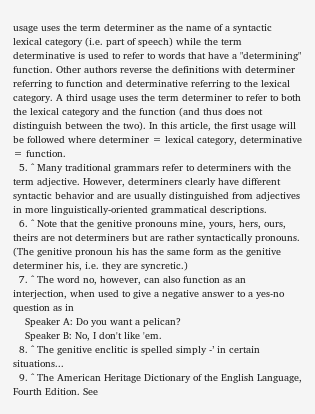usage uses the term determiner as the name of a syntactic lexical category (i.e. part of speech) while the term determinative is used to refer to words that have a "determining" function. Other authors reverse the definitions with determiner referring to function and determinative referring to the lexical category. A third usage uses the term determiner to refer to both the lexical category and the function (and thus does not distinguish between the two). In this article, the first usage will be followed where determiner = lexical category, determinative = function.
  5. ^ Many traditional grammars refer to determiners with the term adjective. However, determiners clearly have different syntactic behavior and are usually distinguished from adjectives in more linguistically-oriented grammatical descriptions.
  6. ^ Note that the genitive pronouns mine, yours, hers, ours, theirs are not determiners but are rather syntactically pronouns. (The genitive pronoun his has the same form as the genitive determiner his, i.e. they are syncretic.)
  7. ^ The word no, however, can also function as an interjection, when used to give a negative answer to a yes-no question as in
    Speaker A: Do you want a pelican?
    Speaker B: No, I don't like 'em.
  8. ^ The genitive enclitic is spelled simply -’ in certain situations...
  9. ^ The American Heritage Dictionary of the English Language, Fourth Edition. See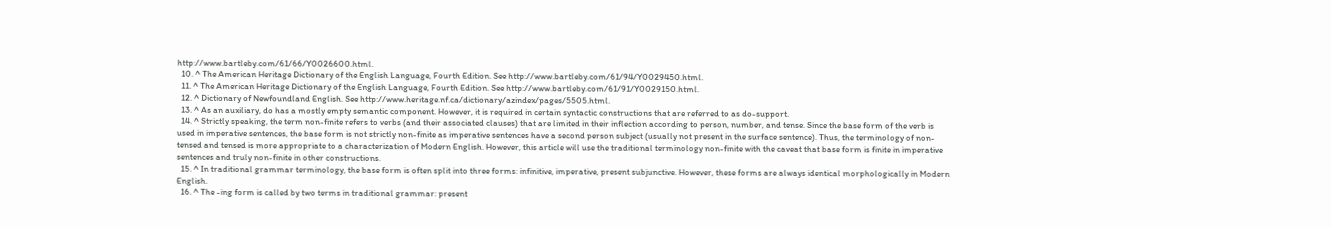http://www.bartleby.com/61/66/Y0026600.html.
  10. ^ The American Heritage Dictionary of the English Language, Fourth Edition. See http://www.bartleby.com/61/94/Y0029450.html.
  11. ^ The American Heritage Dictionary of the English Language, Fourth Edition. See http://www.bartleby.com/61/91/Y0029150.html.
  12. ^ Dictionary of Newfoundland English. See http://www.heritage.nf.ca/dictionary/azindex/pages/5505.html.
  13. ^ As an auxiliary, do has a mostly empty semantic component. However, it is required in certain syntactic constructions that are referred to as do-support.
  14. ^ Strictly speaking, the term non-finite refers to verbs (and their associated clauses) that are limited in their inflection according to person, number, and tense. Since the base form of the verb is used in imperative sentences, the base form is not strictly non-finite as imperative sentences have a second person subject (usually not present in the surface sentence). Thus, the terminology of non-tensed and tensed is more appropriate to a characterization of Modern English. However, this article will use the traditional terminology non-finite with the caveat that base form is finite in imperative sentences and truly non-finite in other constructions.
  15. ^ In traditional grammar terminology, the base form is often split into three forms: infinitive, imperative, present subjunctive. However, these forms are always identical morphologically in Modern English.
  16. ^ The -ing form is called by two terms in traditional grammar: present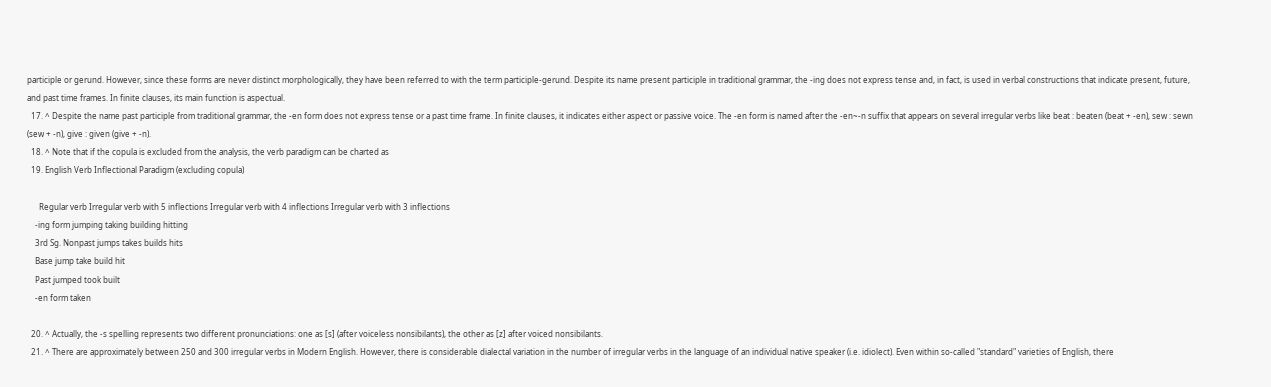participle or gerund. However, since these forms are never distinct morphologically, they have been referred to with the term participle-gerund. Despite its name present participle in traditional grammar, the -ing does not express tense and, in fact, is used in verbal constructions that indicate present, future, and past time frames. In finite clauses, its main function is aspectual.
  17. ^ Despite the name past participle from traditional grammar, the -en form does not express tense or a past time frame. In finite clauses, it indicates either aspect or passive voice. The -en form is named after the -en~-n suffix that appears on several irregular verbs like beat : beaten (beat + -en), sew : sewn (sew + -n), give : given (give + -n).
  18. ^ Note that if the copula is excluded from the analysis, the verb paradigm can be charted as
  19. English Verb Inflectional Paradigm (excluding copula)

      Regular verb Irregular verb with 5 inflections Irregular verb with 4 inflections Irregular verb with 3 inflections
    -ing form jumping taking building hitting
    3rd Sg. Nonpast jumps takes builds hits
    Base jump take build hit
    Past jumped took built
    -en form taken

  20. ^ Actually, the -s spelling represents two different pronunciations: one as [s] (after voiceless nonsibilants), the other as [z] after voiced nonsibilants.
  21. ^ There are approximately between 250 and 300 irregular verbs in Modern English. However, there is considerable dialectal variation in the number of irregular verbs in the language of an individual native speaker (i.e. idiolect). Even within so-called "standard" varieties of English, there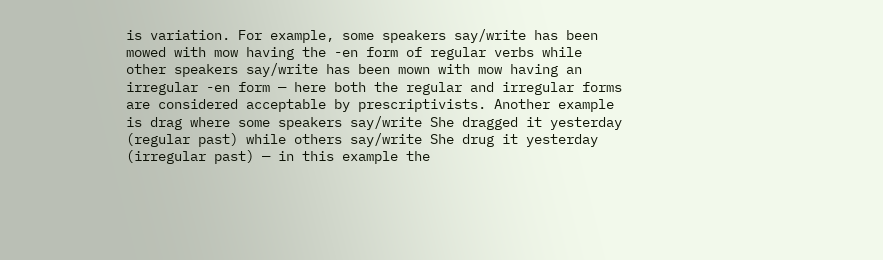is variation. For example, some speakers say/write has been mowed with mow having the -en form of regular verbs while other speakers say/write has been mown with mow having an irregular -en form — here both the regular and irregular forms are considered acceptable by prescriptivists. Another example is drag where some speakers say/write She dragged it yesterday (regular past) while others say/write She drug it yesterday (irregular past) — in this example the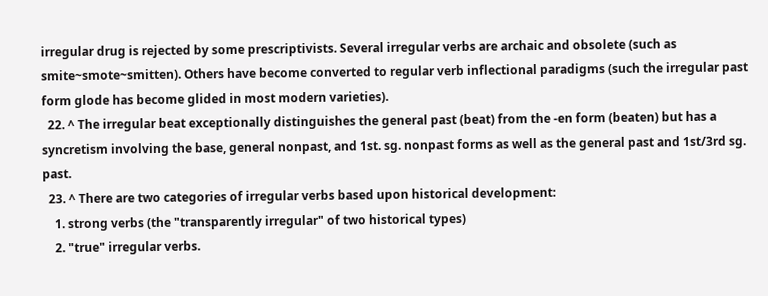irregular drug is rejected by some prescriptivists. Several irregular verbs are archaic and obsolete (such as smite~smote~smitten). Others have become converted to regular verb inflectional paradigms (such the irregular past form glode has become glided in most modern varieties).
  22. ^ The irregular beat exceptionally distinguishes the general past (beat) from the -en form (beaten) but has a syncretism involving the base, general nonpast, and 1st. sg. nonpast forms as well as the general past and 1st/3rd sg. past.
  23. ^ There are two categories of irregular verbs based upon historical development:
    1. strong verbs (the "transparently irregular" of two historical types)
    2. "true" irregular verbs.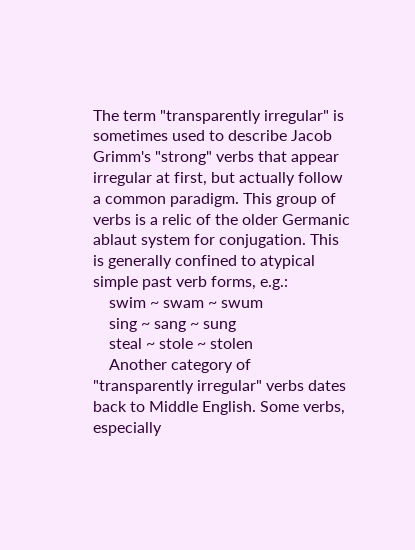The term "transparently irregular" is sometimes used to describe Jacob Grimm's "strong" verbs that appear irregular at first, but actually follow a common paradigm. This group of verbs is a relic of the older Germanic ablaut system for conjugation. This is generally confined to atypical simple past verb forms, e.g.:
    swim ~ swam ~ swum
    sing ~ sang ~ sung
    steal ~ stole ~ stolen
    Another category of "transparently irregular" verbs dates back to Middle English. Some verbs, especially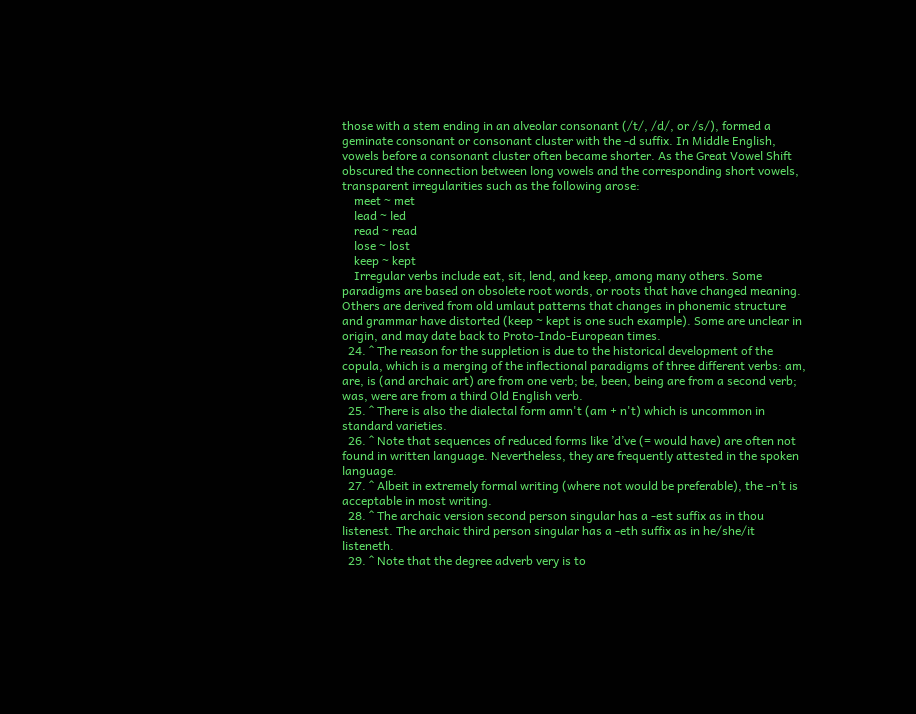those with a stem ending in an alveolar consonant (/t/, /d/, or /s/), formed a geminate consonant or consonant cluster with the -d suffix. In Middle English, vowels before a consonant cluster often became shorter. As the Great Vowel Shift obscured the connection between long vowels and the corresponding short vowels, transparent irregularities such as the following arose:
    meet ~ met
    lead ~ led
    read ~ read
    lose ~ lost
    keep ~ kept
    Irregular verbs include eat, sit, lend, and keep, among many others. Some paradigms are based on obsolete root words, or roots that have changed meaning. Others are derived from old umlaut patterns that changes in phonemic structure and grammar have distorted (keep ~ kept is one such example). Some are unclear in origin, and may date back to Proto-Indo-European times.
  24. ^ The reason for the suppletion is due to the historical development of the copula, which is a merging of the inflectional paradigms of three different verbs: am, are, is (and archaic art) are from one verb; be, been, being are from a second verb; was, were are from a third Old English verb.
  25. ^ There is also the dialectal form amn't (am + n't) which is uncommon in standard varieties.
  26. ^ Note that sequences of reduced forms like ’d’ve (= would have) are often not found in written language. Nevertheless, they are frequently attested in the spoken language.
  27. ^ Albeit in extremely formal writing (where not would be preferable), the -n’t is acceptable in most writing.
  28. ^ The archaic version second person singular has a -est suffix as in thou listenest. The archaic third person singular has a -eth suffix as in he/she/it listeneth.
  29. ^ Note that the degree adverb very is to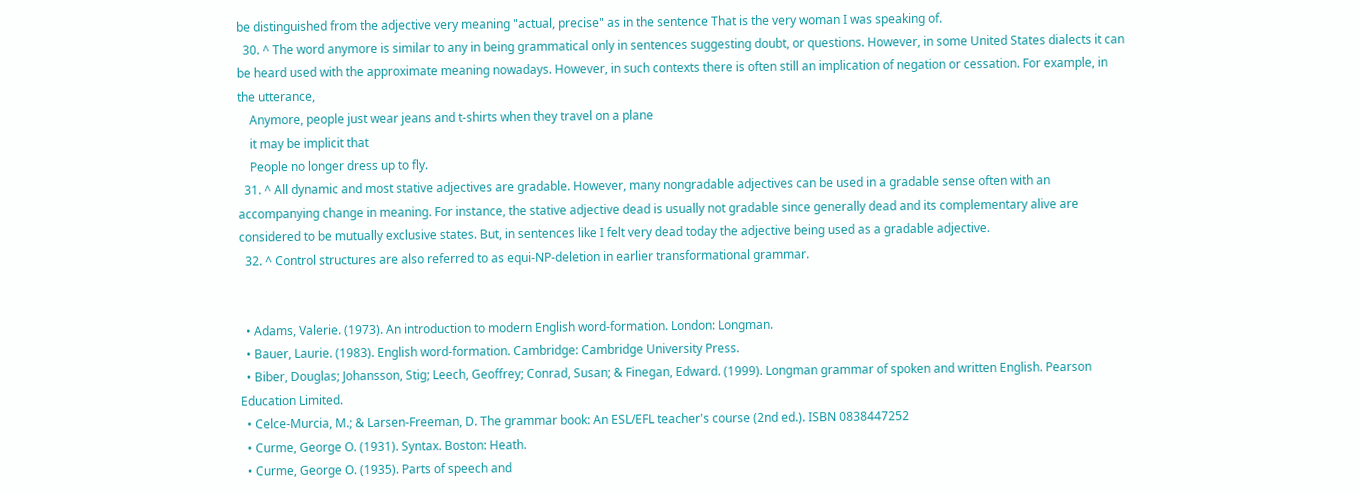be distinguished from the adjective very meaning "actual, precise" as in the sentence That is the very woman I was speaking of.
  30. ^ The word anymore is similar to any in being grammatical only in sentences suggesting doubt, or questions. However, in some United States dialects it can be heard used with the approximate meaning nowadays. However, in such contexts there is often still an implication of negation or cessation. For example, in the utterance,
    Anymore, people just wear jeans and t-shirts when they travel on a plane
    it may be implicit that
    People no longer dress up to fly.
  31. ^ All dynamic and most stative adjectives are gradable. However, many nongradable adjectives can be used in a gradable sense often with an accompanying change in meaning. For instance, the stative adjective dead is usually not gradable since generally dead and its complementary alive are considered to be mutually exclusive states. But, in sentences like I felt very dead today the adjective being used as a gradable adjective.
  32. ^ Control structures are also referred to as equi-NP-deletion in earlier transformational grammar.


  • Adams, Valerie. (1973). An introduction to modern English word-formation. London: Longman.
  • Bauer, Laurie. (1983). English word-formation. Cambridge: Cambridge University Press.
  • Biber, Douglas; Johansson, Stig; Leech, Geoffrey; Conrad, Susan; & Finegan, Edward. (1999). Longman grammar of spoken and written English. Pearson Education Limited.
  • Celce-Murcia, M.; & Larsen-Freeman, D. The grammar book: An ESL/EFL teacher's course (2nd ed.). ISBN 0838447252
  • Curme, George O. (1931). Syntax. Boston: Heath.
  • Curme, George O. (1935). Parts of speech and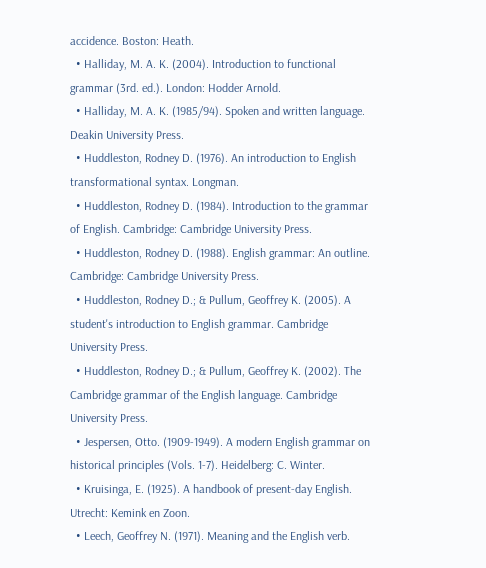accidence. Boston: Heath.
  • Halliday, M. A. K. (2004). Introduction to functional grammar (3rd. ed.). London: Hodder Arnold.
  • Halliday, M. A. K. (1985/94). Spoken and written language. Deakin University Press.
  • Huddleston, Rodney D. (1976). An introduction to English transformational syntax. Longman.
  • Huddleston, Rodney D. (1984). Introduction to the grammar of English. Cambridge: Cambridge University Press.
  • Huddleston, Rodney D. (1988). English grammar: An outline. Cambridge: Cambridge University Press.
  • Huddleston, Rodney D.; & Pullum, Geoffrey K. (2005). A student's introduction to English grammar. Cambridge University Press.
  • Huddleston, Rodney D.; & Pullum, Geoffrey K. (2002). The Cambridge grammar of the English language. Cambridge University Press.
  • Jespersen, Otto. (1909-1949). A modern English grammar on historical principles (Vols. 1-7). Heidelberg: C. Winter.
  • Kruisinga, E. (1925). A handbook of present-day English. Utrecht: Kemink en Zoon.
  • Leech, Geoffrey N. (1971). Meaning and the English verb.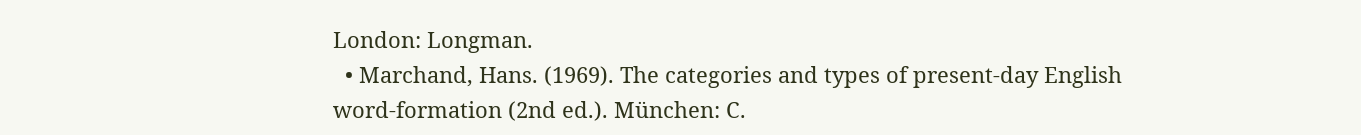London: Longman.
  • Marchand, Hans. (1969). The categories and types of present-day English word-formation (2nd ed.). München: C.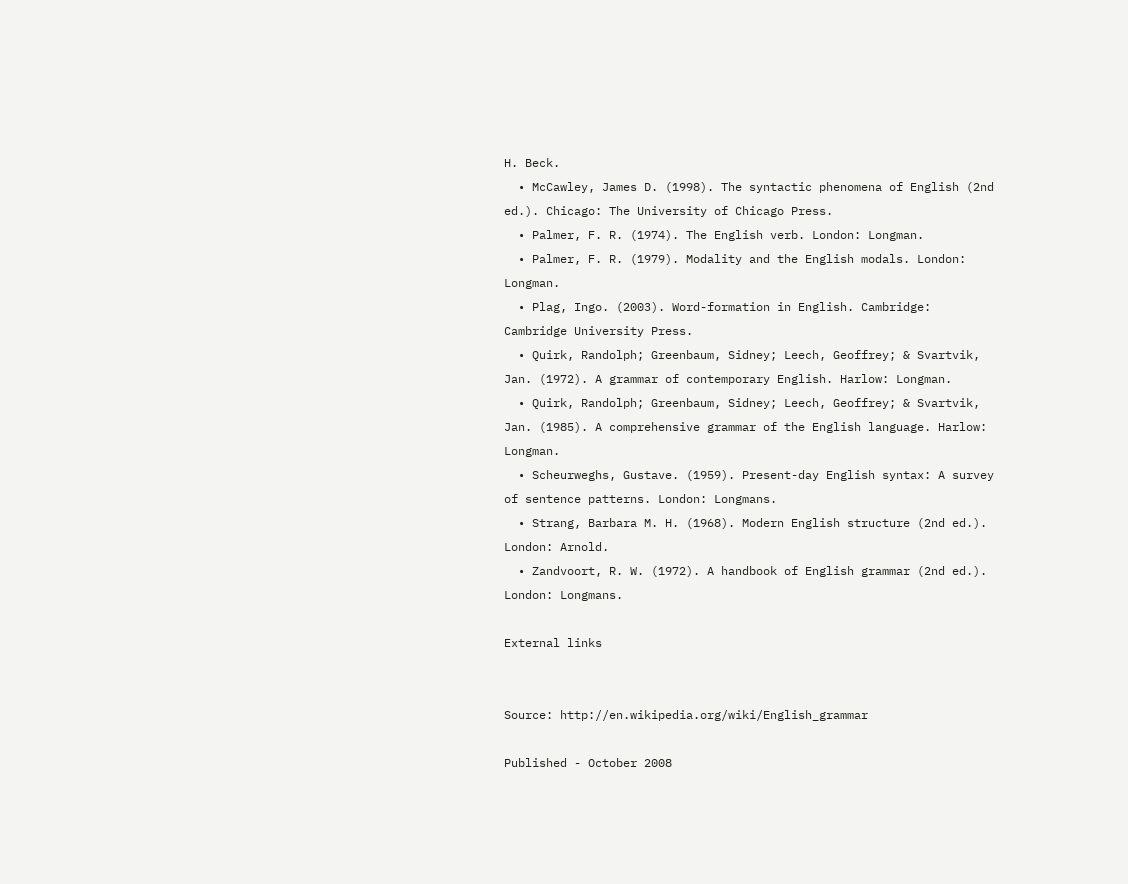H. Beck.
  • McCawley, James D. (1998). The syntactic phenomena of English (2nd ed.). Chicago: The University of Chicago Press.
  • Palmer, F. R. (1974). The English verb. London: Longman.
  • Palmer, F. R. (1979). Modality and the English modals. London: Longman.
  • Plag, Ingo. (2003). Word-formation in English. Cambridge: Cambridge University Press.
  • Quirk, Randolph; Greenbaum, Sidney; Leech, Geoffrey; & Svartvik, Jan. (1972). A grammar of contemporary English. Harlow: Longman.
  • Quirk, Randolph; Greenbaum, Sidney; Leech, Geoffrey; & Svartvik, Jan. (1985). A comprehensive grammar of the English language. Harlow: Longman.
  • Scheurweghs, Gustave. (1959). Present-day English syntax: A survey of sentence patterns. London: Longmans.
  • Strang, Barbara M. H. (1968). Modern English structure (2nd ed.). London: Arnold.
  • Zandvoort, R. W. (1972). A handbook of English grammar (2nd ed.). London: Longmans.

External links


Source: http://en.wikipedia.org/wiki/English_grammar

Published - October 2008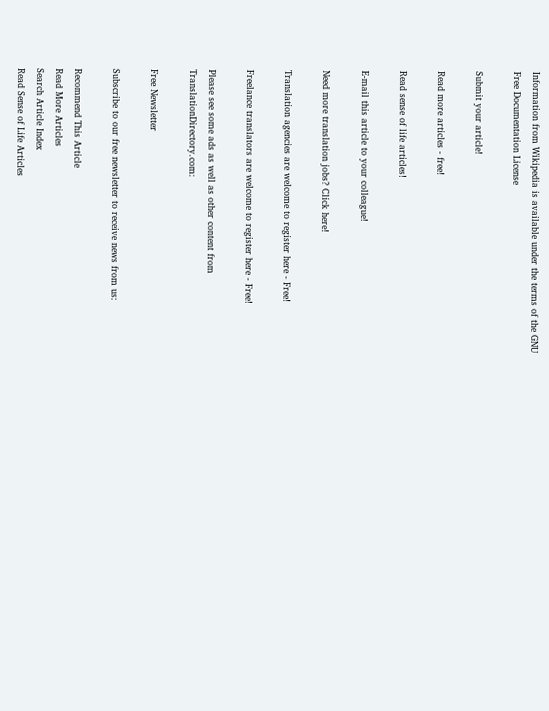Information from Wikipedia is available under the terms of the GNU Free Documentation License

Submit your article!

Read more articles - free!

Read sense of life articles!

E-mail this article to your colleague!

Need more translation jobs? Click here!

Translation agencies are welcome to register here - Free!

Freelance translators are welcome to register here - Free!

Please see some ads as well as other content from TranslationDirectory.com:

Free Newsletter

Subscribe to our free newsletter to receive news from us:

Recommend This Article
Read More Articles
Search Article Index
Read Sense of Life Articles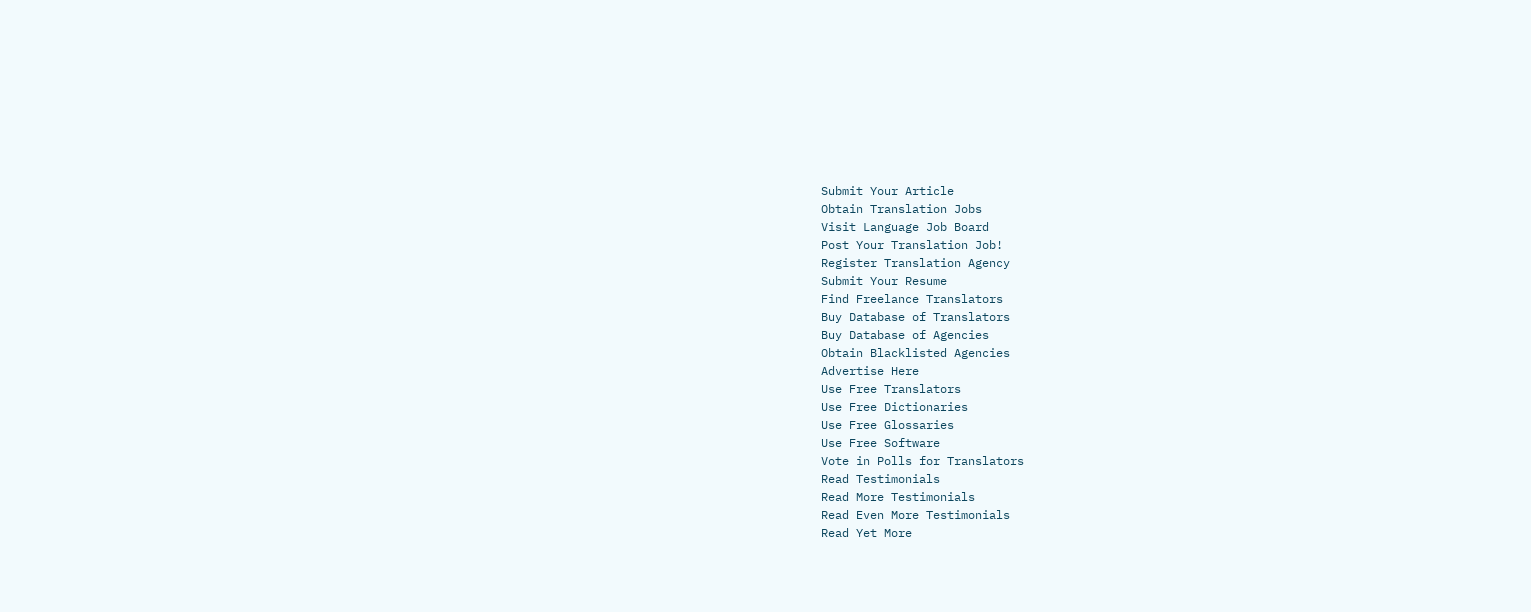Submit Your Article
Obtain Translation Jobs
Visit Language Job Board
Post Your Translation Job!
Register Translation Agency
Submit Your Resume
Find Freelance Translators
Buy Database of Translators
Buy Database of Agencies
Obtain Blacklisted Agencies
Advertise Here
Use Free Translators
Use Free Dictionaries
Use Free Glossaries
Use Free Software
Vote in Polls for Translators
Read Testimonials
Read More Testimonials
Read Even More Testimonials
Read Yet More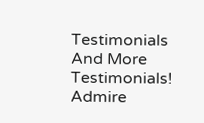Testimonials
And More Testimonials!
Admire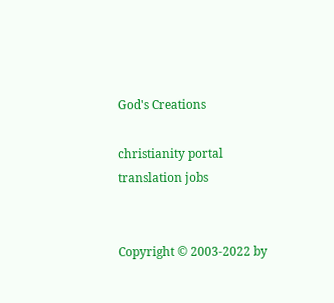God's Creations

christianity portal
translation jobs


Copyright © 2003-2022 by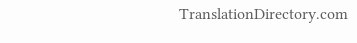TranslationDirectory.com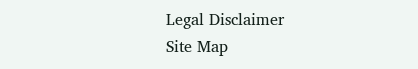Legal Disclaimer
Site Map